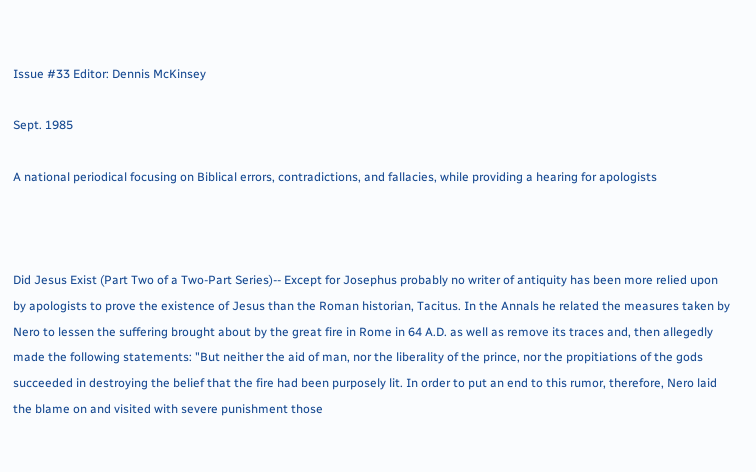Issue #33 Editor: Dennis McKinsey

Sept. 1985

A national periodical focusing on Biblical errors, contradictions, and fallacies, while providing a hearing for apologists



Did Jesus Exist (Part Two of a Two-Part Series)-- Except for Josephus probably no writer of antiquity has been more relied upon by apologists to prove the existence of Jesus than the Roman historian, Tacitus. In the Annals he related the measures taken by Nero to lessen the suffering brought about by the great fire in Rome in 64 A.D. as well as remove its traces and, then allegedly made the following statements: "But neither the aid of man, nor the liberality of the prince, nor the propitiations of the gods succeeded in destroying the belief that the fire had been purposely lit. In order to put an end to this rumor, therefore, Nero laid the blame on and visited with severe punishment those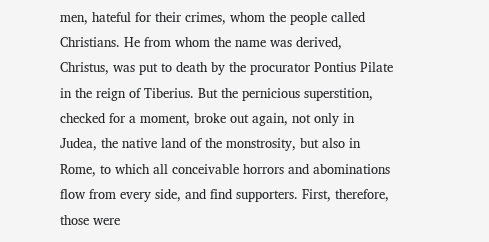men, hateful for their crimes, whom the people called Christians. He from whom the name was derived, Christus, was put to death by the procurator Pontius Pilate in the reign of Tiberius. But the pernicious superstition, checked for a moment, broke out again, not only in Judea, the native land of the monstrosity, but also in Rome, to which all conceivable horrors and abominations flow from every side, and find supporters. First, therefore, those were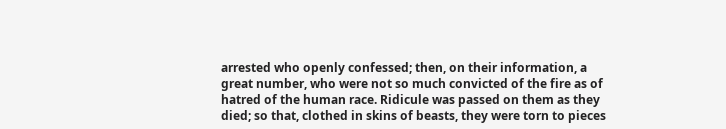arrested who openly confessed; then, on their information, a great number, who were not so much convicted of the fire as of hatred of the human race. Ridicule was passed on them as they died; so that, clothed in skins of beasts, they were torn to pieces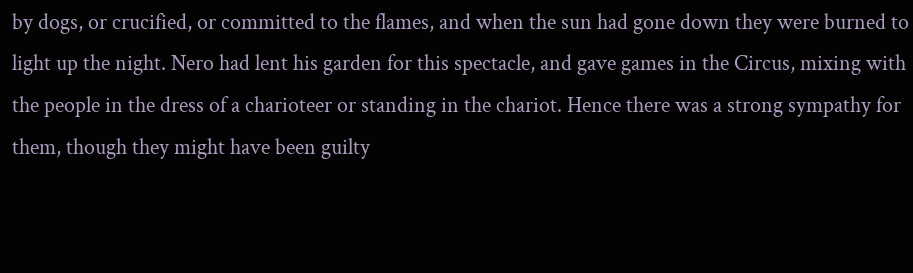by dogs, or crucified, or committed to the flames, and when the sun had gone down they were burned to light up the night. Nero had lent his garden for this spectacle, and gave games in the Circus, mixing with the people in the dress of a charioteer or standing in the chariot. Hence there was a strong sympathy for them, though they might have been guilty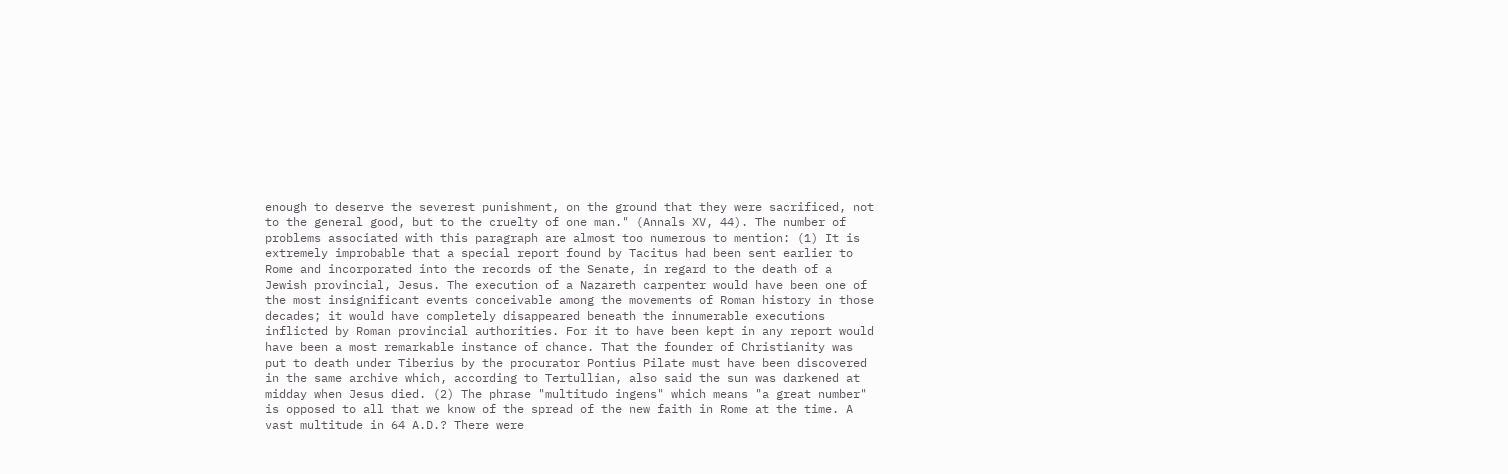enough to deserve the severest punishment, on the ground that they were sacrificed, not to the general good, but to the cruelty of one man." (Annals XV, 44). The number of problems associated with this paragraph are almost too numerous to mention: (1) It is extremely improbable that a special report found by Tacitus had been sent earlier to Rome and incorporated into the records of the Senate, in regard to the death of a Jewish provincial, Jesus. The execution of a Nazareth carpenter would have been one of the most insignificant events conceivable among the movements of Roman history in those decades; it would have completely disappeared beneath the innumerable executions inflicted by Roman provincial authorities. For it to have been kept in any report would have been a most remarkable instance of chance. That the founder of Christianity was put to death under Tiberius by the procurator Pontius Pilate must have been discovered in the same archive which, according to Tertullian, also said the sun was darkened at midday when Jesus died. (2) The phrase "multitudo ingens" which means "a great number" is opposed to all that we know of the spread of the new faith in Rome at the time. A vast multitude in 64 A.D.? There were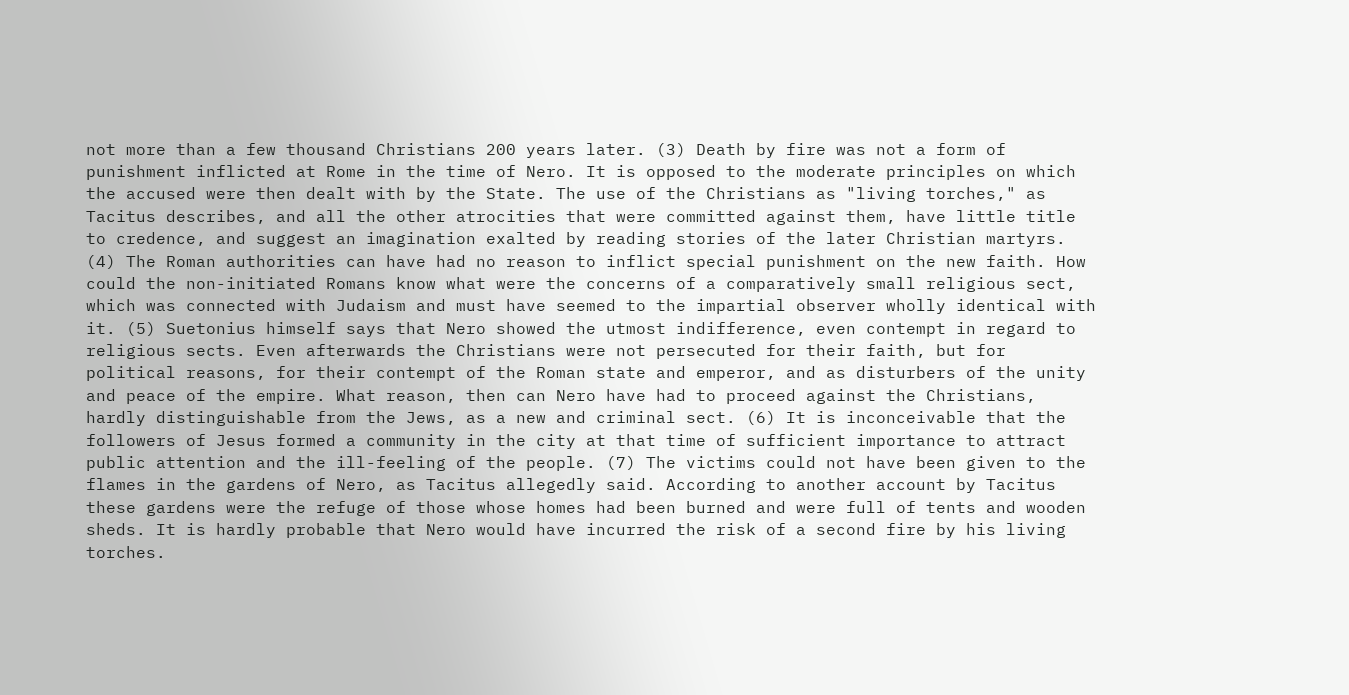not more than a few thousand Christians 200 years later. (3) Death by fire was not a form of punishment inflicted at Rome in the time of Nero. It is opposed to the moderate principles on which the accused were then dealt with by the State. The use of the Christians as "living torches," as Tacitus describes, and all the other atrocities that were committed against them, have little title to credence, and suggest an imagination exalted by reading stories of the later Christian martyrs. (4) The Roman authorities can have had no reason to inflict special punishment on the new faith. How could the non-initiated Romans know what were the concerns of a comparatively small religious sect, which was connected with Judaism and must have seemed to the impartial observer wholly identical with it. (5) Suetonius himself says that Nero showed the utmost indifference, even contempt in regard to religious sects. Even afterwards the Christians were not persecuted for their faith, but for political reasons, for their contempt of the Roman state and emperor, and as disturbers of the unity and peace of the empire. What reason, then can Nero have had to proceed against the Christians, hardly distinguishable from the Jews, as a new and criminal sect. (6) It is inconceivable that the followers of Jesus formed a community in the city at that time of sufficient importance to attract public attention and the ill-feeling of the people. (7) The victims could not have been given to the flames in the gardens of Nero, as Tacitus allegedly said. According to another account by Tacitus these gardens were the refuge of those whose homes had been burned and were full of tents and wooden sheds. It is hardly probable that Nero would have incurred the risk of a second fire by his living torches.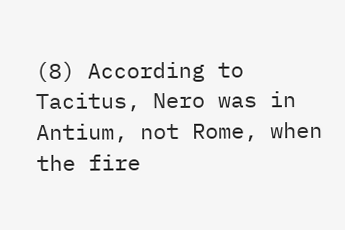(8) According to Tacitus, Nero was in Antium, not Rome, when the fire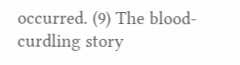occurred. (9) The blood-curdling story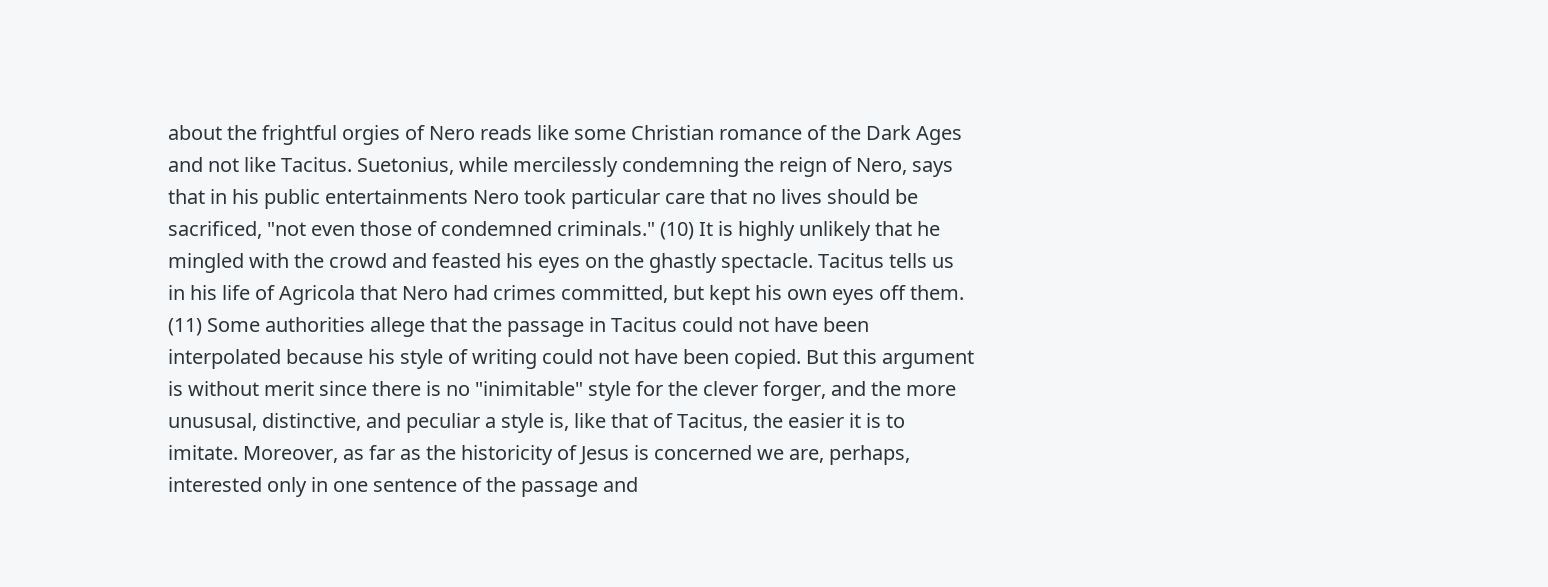about the frightful orgies of Nero reads like some Christian romance of the Dark Ages and not like Tacitus. Suetonius, while mercilessly condemning the reign of Nero, says that in his public entertainments Nero took particular care that no lives should be sacrificed, "not even those of condemned criminals." (10) It is highly unlikely that he mingled with the crowd and feasted his eyes on the ghastly spectacle. Tacitus tells us in his life of Agricola that Nero had crimes committed, but kept his own eyes off them. (11) Some authorities allege that the passage in Tacitus could not have been interpolated because his style of writing could not have been copied. But this argument is without merit since there is no "inimitable" style for the clever forger, and the more unususal, distinctive, and peculiar a style is, like that of Tacitus, the easier it is to imitate. Moreover, as far as the historicity of Jesus is concerned we are, perhaps, interested only in one sentence of the passage and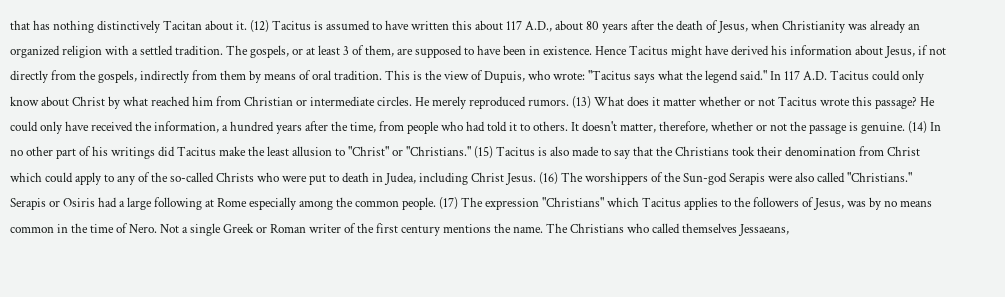that has nothing distinctively Tacitan about it. (12) Tacitus is assumed to have written this about 117 A.D., about 80 years after the death of Jesus, when Christianity was already an organized religion with a settled tradition. The gospels, or at least 3 of them, are supposed to have been in existence. Hence Tacitus might have derived his information about Jesus, if not directly from the gospels, indirectly from them by means of oral tradition. This is the view of Dupuis, who wrote: "Tacitus says what the legend said." In 117 A.D. Tacitus could only know about Christ by what reached him from Christian or intermediate circles. He merely reproduced rumors. (13) What does it matter whether or not Tacitus wrote this passage? He could only have received the information, a hundred years after the time, from people who had told it to others. It doesn't matter, therefore, whether or not the passage is genuine. (14) In no other part of his writings did Tacitus make the least allusion to "Christ" or "Christians." (15) Tacitus is also made to say that the Christians took their denomination from Christ which could apply to any of the so-called Christs who were put to death in Judea, including Christ Jesus. (16) The worshippers of the Sun-god Serapis were also called "Christians." Serapis or Osiris had a large following at Rome especially among the common people. (17) The expression "Christians" which Tacitus applies to the followers of Jesus, was by no means common in the time of Nero. Not a single Greek or Roman writer of the first century mentions the name. The Christians who called themselves Jessaeans,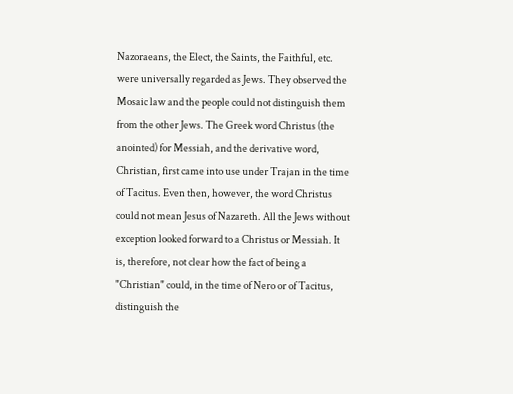Nazoraeans, the Elect, the Saints, the Faithful, etc. were universally regarded as Jews. They observed the Mosaic law and the people could not distinguish them from the other Jews. The Greek word Christus (the anointed) for Messiah, and the derivative word, Christian, first came into use under Trajan in the time of Tacitus. Even then, however, the word Christus could not mean Jesus of Nazareth. All the Jews without exception looked forward to a Christus or Messiah. It is, therefore, not clear how the fact of being a "Christian" could, in the time of Nero or of Tacitus, distinguish the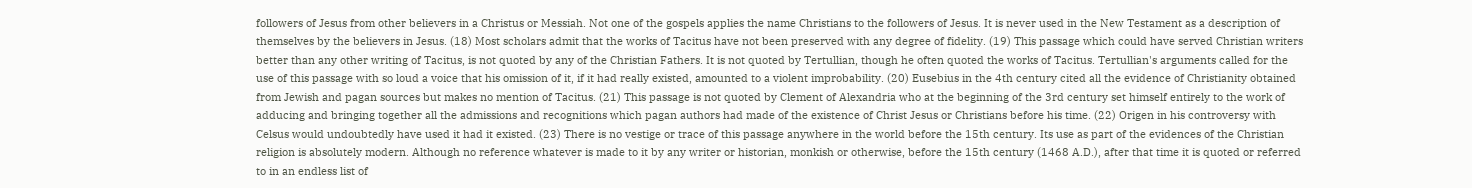followers of Jesus from other believers in a Christus or Messiah. Not one of the gospels applies the name Christians to the followers of Jesus. It is never used in the New Testament as a description of themselves by the believers in Jesus. (18) Most scholars admit that the works of Tacitus have not been preserved with any degree of fidelity. (19) This passage which could have served Christian writers better than any other writing of Tacitus, is not quoted by any of the Christian Fathers. It is not quoted by Tertullian, though he often quoted the works of Tacitus. Tertullian's arguments called for the use of this passage with so loud a voice that his omission of it, if it had really existed, amounted to a violent improbability. (20) Eusebius in the 4th century cited all the evidence of Christianity obtained from Jewish and pagan sources but makes no mention of Tacitus. (21) This passage is not quoted by Clement of Alexandria who at the beginning of the 3rd century set himself entirely to the work of adducing and bringing together all the admissions and recognitions which pagan authors had made of the existence of Christ Jesus or Christians before his time. (22) Origen in his controversy with Celsus would undoubtedly have used it had it existed. (23) There is no vestige or trace of this passage anywhere in the world before the 15th century. Its use as part of the evidences of the Christian religion is absolutely modern. Although no reference whatever is made to it by any writer or historian, monkish or otherwise, before the 15th century (1468 A.D.), after that time it is quoted or referred to in an endless list of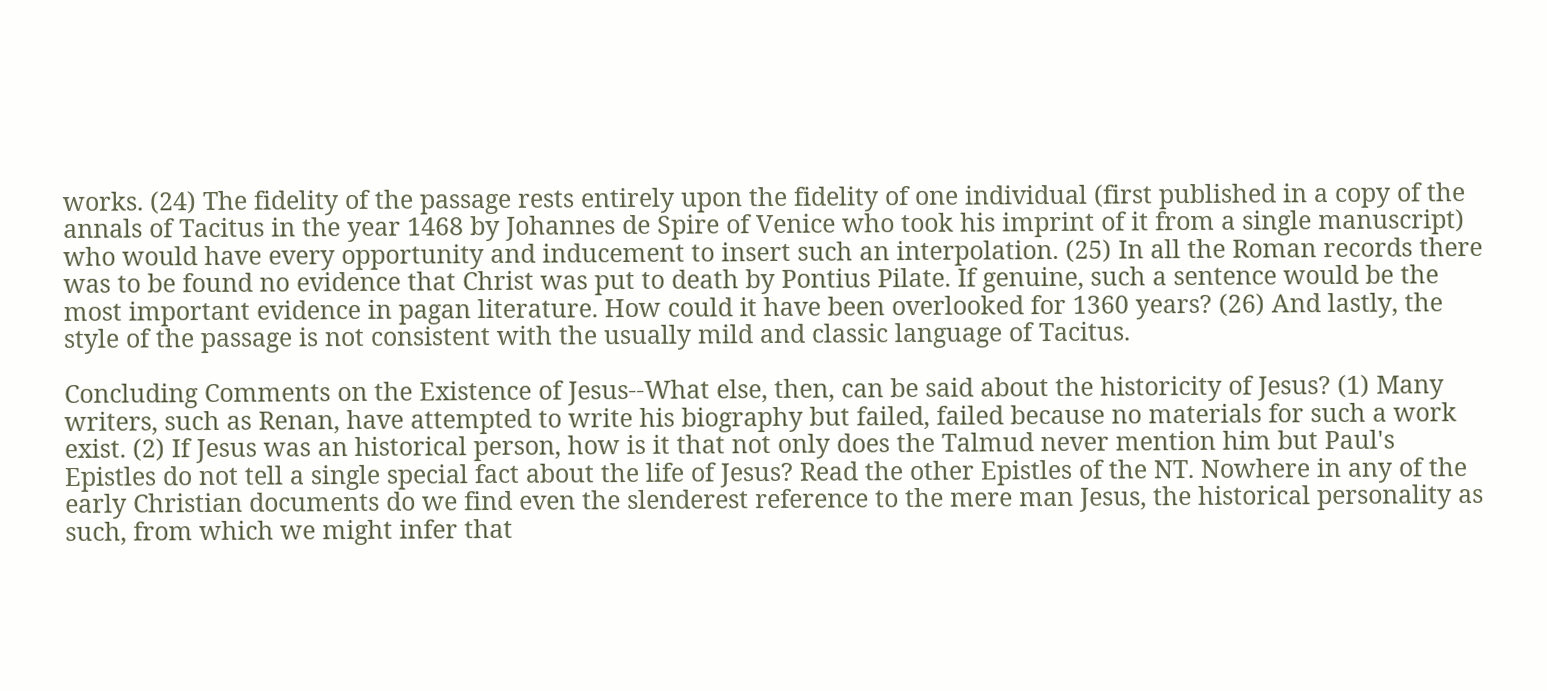works. (24) The fidelity of the passage rests entirely upon the fidelity of one individual (first published in a copy of the annals of Tacitus in the year 1468 by Johannes de Spire of Venice who took his imprint of it from a single manuscript) who would have every opportunity and inducement to insert such an interpolation. (25) In all the Roman records there was to be found no evidence that Christ was put to death by Pontius Pilate. If genuine, such a sentence would be the most important evidence in pagan literature. How could it have been overlooked for 1360 years? (26) And lastly, the style of the passage is not consistent with the usually mild and classic language of Tacitus.

Concluding Comments on the Existence of Jesus--What else, then, can be said about the historicity of Jesus? (1) Many writers, such as Renan, have attempted to write his biography but failed, failed because no materials for such a work exist. (2) If Jesus was an historical person, how is it that not only does the Talmud never mention him but Paul's Epistles do not tell a single special fact about the life of Jesus? Read the other Epistles of the NT. Nowhere in any of the early Christian documents do we find even the slenderest reference to the mere man Jesus, the historical personality as such, from which we might infer that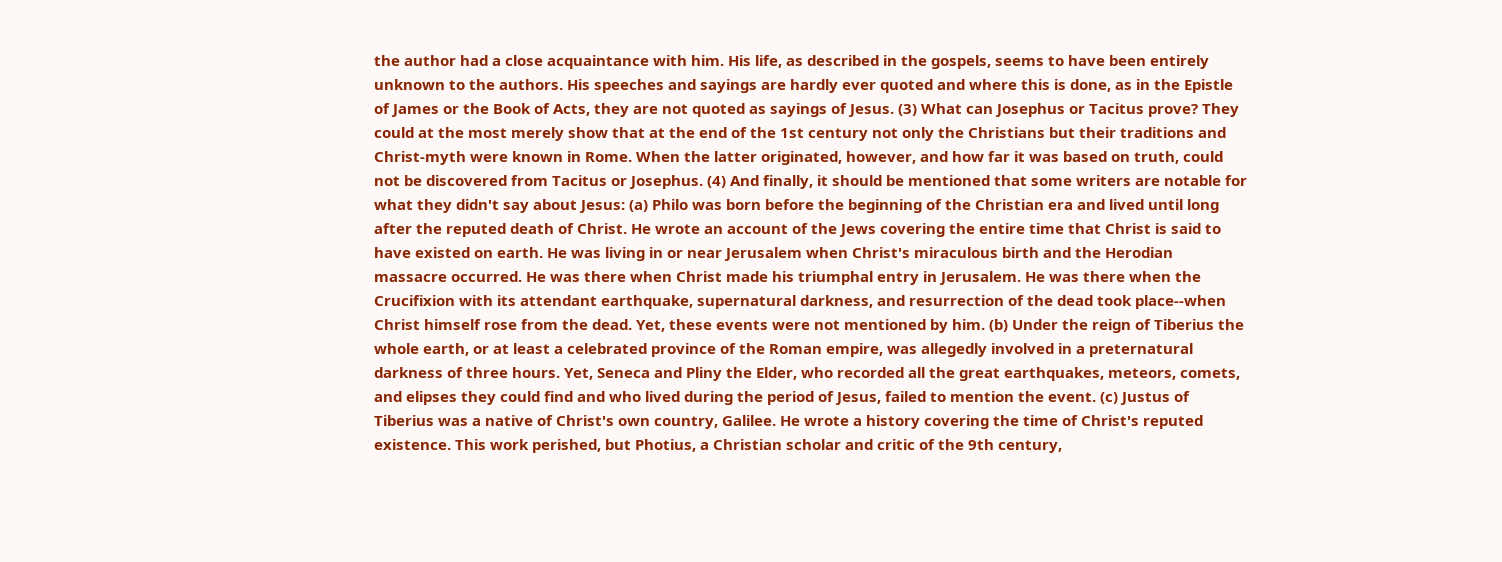the author had a close acquaintance with him. His life, as described in the gospels, seems to have been entirely unknown to the authors. His speeches and sayings are hardly ever quoted and where this is done, as in the Epistle of James or the Book of Acts, they are not quoted as sayings of Jesus. (3) What can Josephus or Tacitus prove? They could at the most merely show that at the end of the 1st century not only the Christians but their traditions and Christ-myth were known in Rome. When the latter originated, however, and how far it was based on truth, could not be discovered from Tacitus or Josephus. (4) And finally, it should be mentioned that some writers are notable for what they didn't say about Jesus: (a) Philo was born before the beginning of the Christian era and lived until long after the reputed death of Christ. He wrote an account of the Jews covering the entire time that Christ is said to have existed on earth. He was living in or near Jerusalem when Christ's miraculous birth and the Herodian massacre occurred. He was there when Christ made his triumphal entry in Jerusalem. He was there when the Crucifixion with its attendant earthquake, supernatural darkness, and resurrection of the dead took place--when Christ himself rose from the dead. Yet, these events were not mentioned by him. (b) Under the reign of Tiberius the whole earth, or at least a celebrated province of the Roman empire, was allegedly involved in a preternatural darkness of three hours. Yet, Seneca and Pliny the Elder, who recorded all the great earthquakes, meteors, comets, and elipses they could find and who lived during the period of Jesus, failed to mention the event. (c) Justus of Tiberius was a native of Christ's own country, Galilee. He wrote a history covering the time of Christ's reputed existence. This work perished, but Photius, a Christian scholar and critic of the 9th century,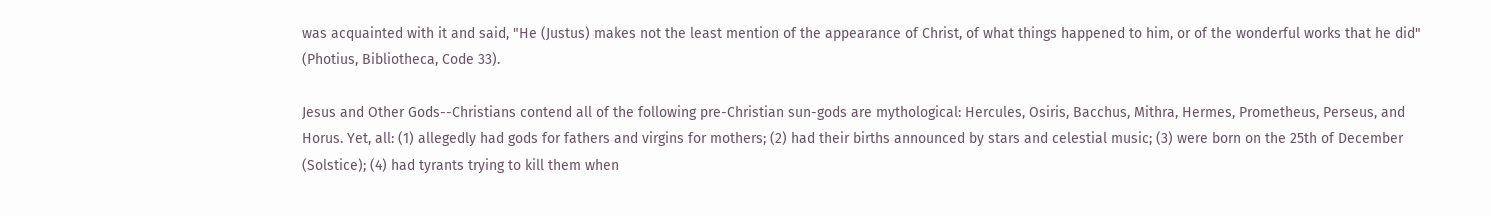was acquainted with it and said, "He (Justus) makes not the least mention of the appearance of Christ, of what things happened to him, or of the wonderful works that he did" (Photius, Bibliotheca, Code 33).

Jesus and Other Gods--Christians contend all of the following pre-Christian sun-gods are mythological: Hercules, Osiris, Bacchus, Mithra, Hermes, Prometheus, Perseus, and Horus. Yet, all: (1) allegedly had gods for fathers and virgins for mothers; (2) had their births announced by stars and celestial music; (3) were born on the 25th of December (Solstice); (4) had tyrants trying to kill them when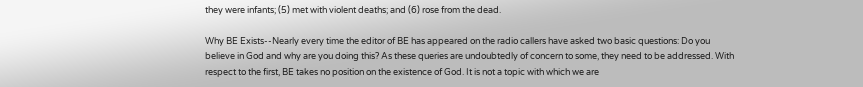they were infants; (5) met with violent deaths; and (6) rose from the dead.

Why BE Exists--Nearly every time the editor of BE has appeared on the radio callers have asked two basic questions: Do you believe in God and why are you doing this? As these queries are undoubtedly of concern to some, they need to be addressed. With respect to the first, BE takes no position on the existence of God. It is not a topic with which we are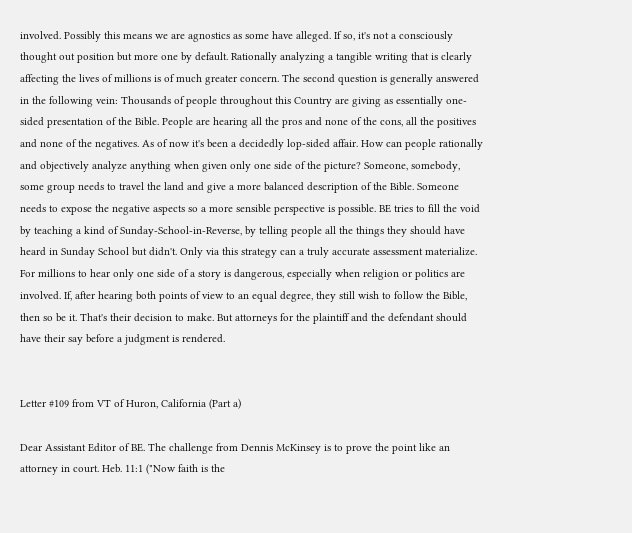involved. Possibly this means we are agnostics as some have alleged. If so, it's not a consciously thought out position but more one by default. Rationally analyzing a tangible writing that is clearly affecting the lives of millions is of much greater concern. The second question is generally answered in the following vein: Thousands of people throughout this Country are giving as essentially one-sided presentation of the Bible. People are hearing all the pros and none of the cons, all the positives and none of the negatives. As of now it's been a decidedly lop-sided affair. How can people rationally and objectively analyze anything when given only one side of the picture? Someone, somebody, some group needs to travel the land and give a more balanced description of the Bible. Someone needs to expose the negative aspects so a more sensible perspective is possible. BE tries to fill the void by teaching a kind of Sunday-School-in-Reverse, by telling people all the things they should have heard in Sunday School but didn't. Only via this strategy can a truly accurate assessment materialize. For millions to hear only one side of a story is dangerous, especially when religion or politics are involved. If, after hearing both points of view to an equal degree, they still wish to follow the Bible, then so be it. That's their decision to make. But attorneys for the plaintiff and the defendant should have their say before a judgment is rendered.


Letter #109 from VT of Huron, California (Part a)

Dear Assistant Editor of BE. The challenge from Dennis McKinsey is to prove the point like an attorney in court. Heb. 11:1 ("Now faith is the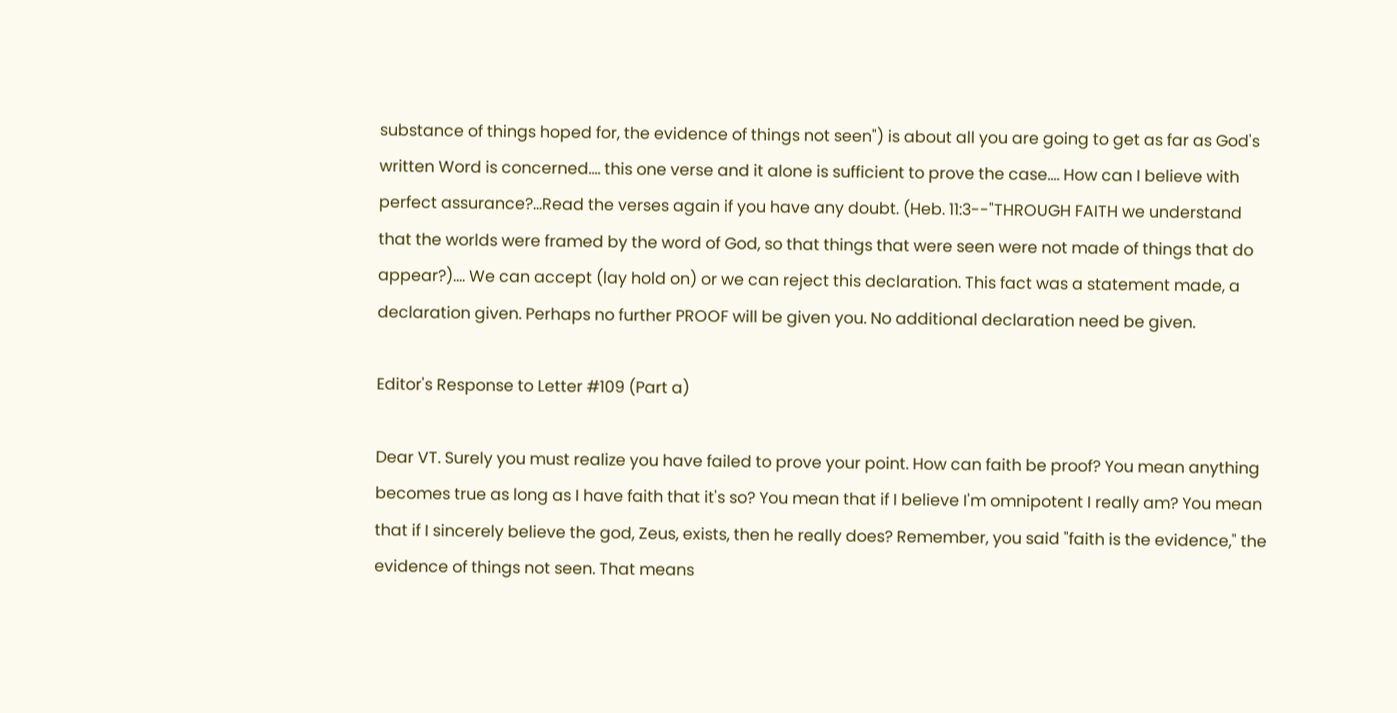substance of things hoped for, the evidence of things not seen") is about all you are going to get as far as God's written Word is concerned.... this one verse and it alone is sufficient to prove the case.... How can I believe with perfect assurance?...Read the verses again if you have any doubt. (Heb. 11:3--"THROUGH FAITH we understand that the worlds were framed by the word of God, so that things that were seen were not made of things that do appear?).... We can accept (lay hold on) or we can reject this declaration. This fact was a statement made, a declaration given. Perhaps no further PROOF will be given you. No additional declaration need be given.

Editor's Response to Letter #109 (Part a)

Dear VT. Surely you must realize you have failed to prove your point. How can faith be proof? You mean anything becomes true as long as I have faith that it's so? You mean that if I believe I'm omnipotent I really am? You mean that if I sincerely believe the god, Zeus, exists, then he really does? Remember, you said "faith is the evidence," the evidence of things not seen. That means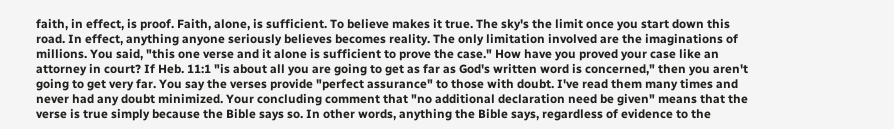faith, in effect, is proof. Faith, alone, is sufficient. To believe makes it true. The sky's the limit once you start down this road. In effect, anything anyone seriously believes becomes reality. The only limitation involved are the imaginations of millions. You said, "this one verse and it alone is sufficient to prove the case." How have you proved your case like an attorney in court? If Heb. 11:1 "is about all you are going to get as far as God's written word is concerned," then you aren't going to get very far. You say the verses provide "perfect assurance" to those with doubt. I've read them many times and never had any doubt minimized. Your concluding comment that "no additional declaration need be given" means that the verse is true simply because the Bible says so. In other words, anything the Bible says, regardless of evidence to the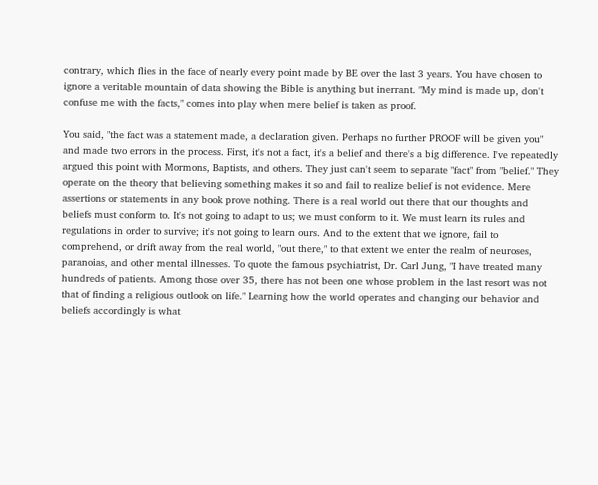contrary, which flies in the face of nearly every point made by BE over the last 3 years. You have chosen to ignore a veritable mountain of data showing the Bible is anything but inerrant. "My mind is made up, don't confuse me with the facts," comes into play when mere belief is taken as proof.

You said, "the fact was a statement made, a declaration given. Perhaps no further PROOF will be given you" and made two errors in the process. First, it's not a fact, it's a belief and there's a big difference. I've repeatedly argued this point with Mormons, Baptists, and others. They just can't seem to separate "fact" from "belief." They operate on the theory that believing something makes it so and fail to realize belief is not evidence. Mere assertions or statements in any book prove nothing. There is a real world out there that our thoughts and beliefs must conform to. It's not going to adapt to us; we must conform to it. We must learn its rules and regulations in order to survive; it's not going to learn ours. And to the extent that we ignore, fail to comprehend, or drift away from the real world, "out there," to that extent we enter the realm of neuroses, paranoias, and other mental illnesses. To quote the famous psychiatrist, Dr. Carl Jung, "I have treated many hundreds of patients. Among those over 35, there has not been one whose problem in the last resort was not that of finding a religious outlook on life." Learning how the world operates and changing our behavior and beliefs accordingly is what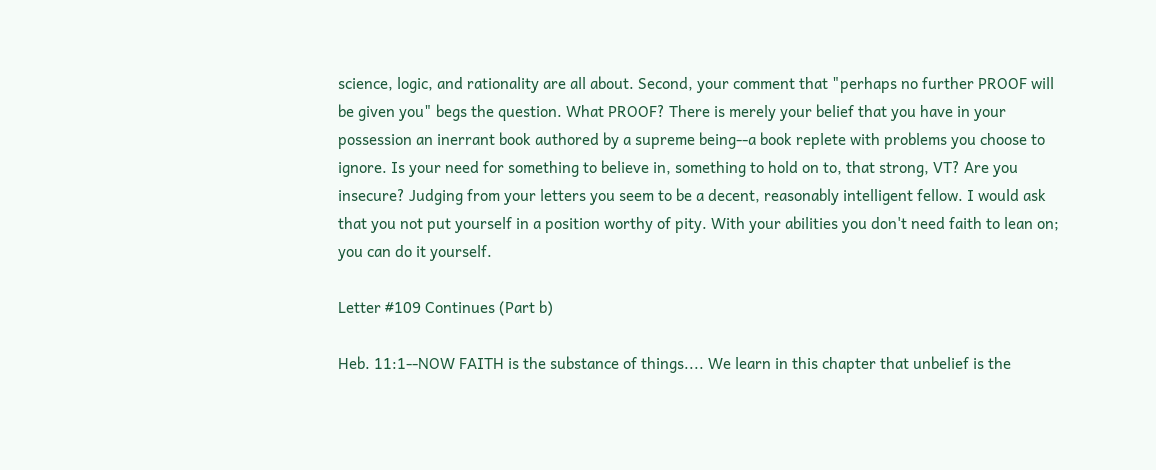science, logic, and rationality are all about. Second, your comment that "perhaps no further PROOF will be given you" begs the question. What PROOF? There is merely your belief that you have in your possession an inerrant book authored by a supreme being--a book replete with problems you choose to ignore. Is your need for something to believe in, something to hold on to, that strong, VT? Are you insecure? Judging from your letters you seem to be a decent, reasonably intelligent fellow. I would ask that you not put yourself in a position worthy of pity. With your abilities you don't need faith to lean on; you can do it yourself.

Letter #109 Continues (Part b)

Heb. 11:1--NOW FAITH is the substance of things.... We learn in this chapter that unbelief is the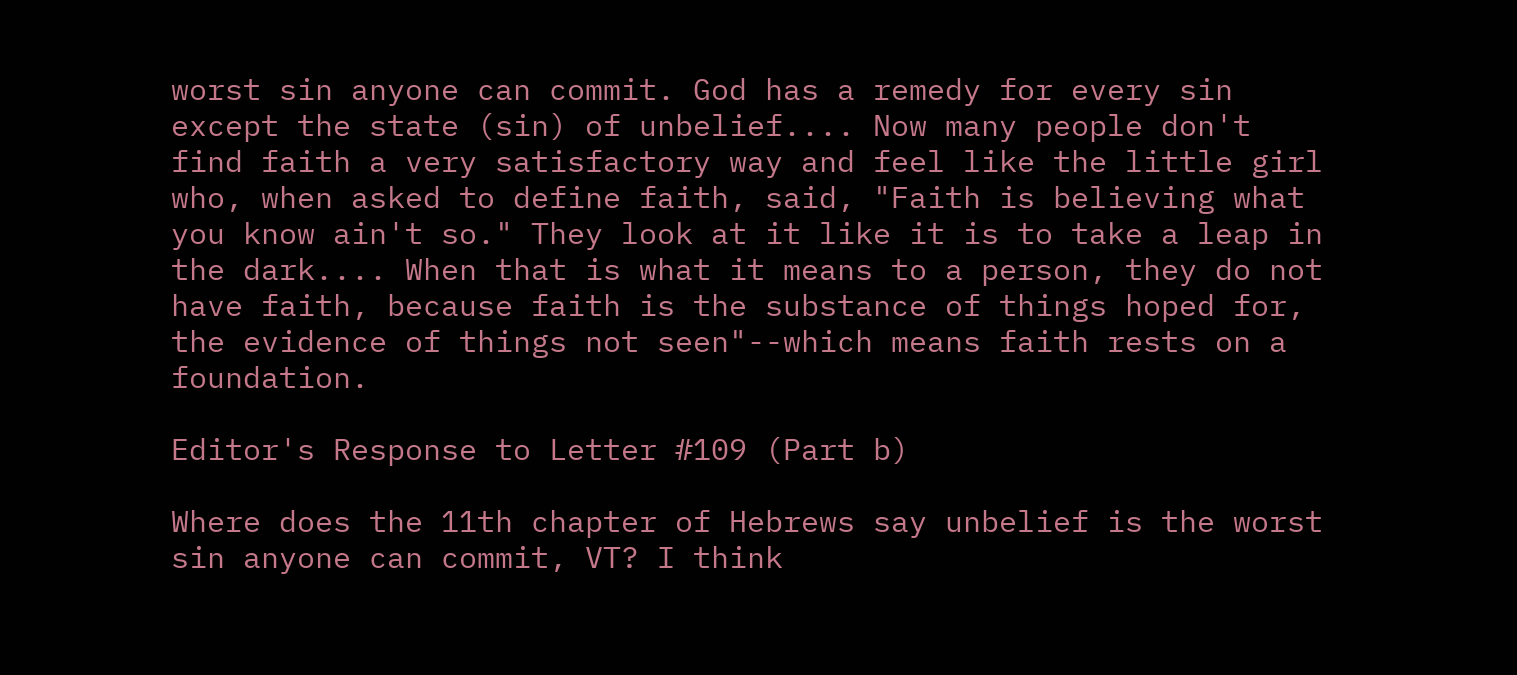worst sin anyone can commit. God has a remedy for every sin except the state (sin) of unbelief.... Now many people don't find faith a very satisfactory way and feel like the little girl who, when asked to define faith, said, "Faith is believing what you know ain't so." They look at it like it is to take a leap in the dark.... When that is what it means to a person, they do not have faith, because faith is the substance of things hoped for, the evidence of things not seen"--which means faith rests on a foundation.

Editor's Response to Letter #109 (Part b)

Where does the 11th chapter of Hebrews say unbelief is the worst sin anyone can commit, VT? I think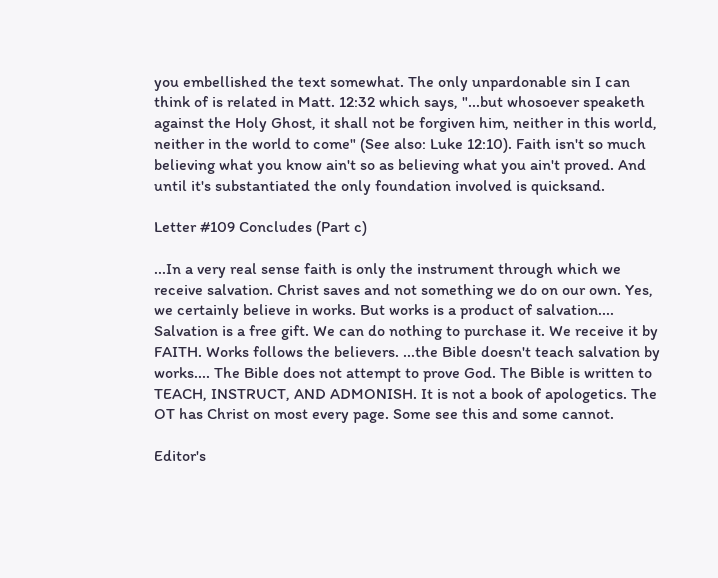you embellished the text somewhat. The only unpardonable sin I can think of is related in Matt. 12:32 which says, "...but whosoever speaketh against the Holy Ghost, it shall not be forgiven him, neither in this world, neither in the world to come" (See also: Luke 12:10). Faith isn't so much believing what you know ain't so as believing what you ain't proved. And until it's substantiated the only foundation involved is quicksand.

Letter #109 Concludes (Part c)

...In a very real sense faith is only the instrument through which we receive salvation. Christ saves and not something we do on our own. Yes, we certainly believe in works. But works is a product of salvation.... Salvation is a free gift. We can do nothing to purchase it. We receive it by FAITH. Works follows the believers. ...the Bible doesn't teach salvation by works.... The Bible does not attempt to prove God. The Bible is written to TEACH, INSTRUCT, AND ADMONISH. It is not a book of apologetics. The OT has Christ on most every page. Some see this and some cannot.

Editor's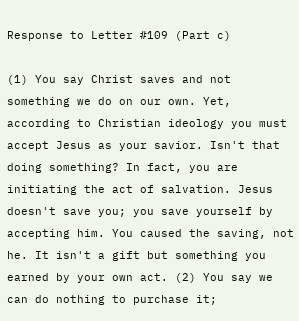Response to Letter #109 (Part c)

(1) You say Christ saves and not something we do on our own. Yet, according to Christian ideology you must accept Jesus as your savior. Isn't that doing something? In fact, you are initiating the act of salvation. Jesus doesn't save you; you save yourself by accepting him. You caused the saving, not he. It isn't a gift but something you earned by your own act. (2) You say we can do nothing to purchase it;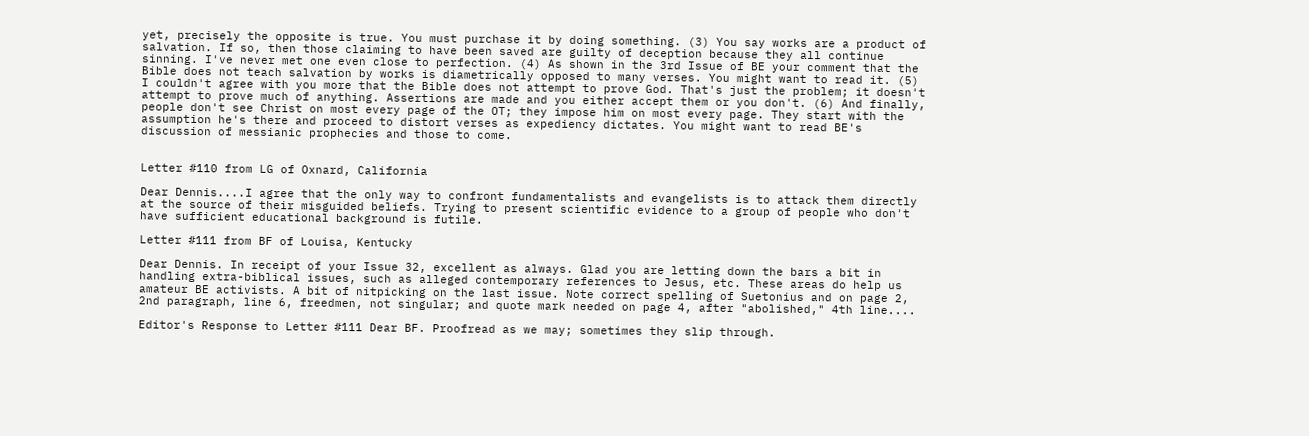yet, precisely the opposite is true. You must purchase it by doing something. (3) You say works are a product of salvation. If so, then those claiming to have been saved are guilty of deception because they all continue sinning. I've never met one even close to perfection. (4) As shown in the 3rd Issue of BE your comment that the Bible does not teach salvation by works is diametrically opposed to many verses. You might want to read it. (5) I couldn't agree with you more that the Bible does not attempt to prove God. That's just the problem; it doesn't attempt to prove much of anything. Assertions are made and you either accept them or you don't. (6) And finally, people don't see Christ on most every page of the OT; they impose him on most every page. They start with the assumption he's there and proceed to distort verses as expediency dictates. You might want to read BE's discussion of messianic prophecies and those to come.


Letter #110 from LG of Oxnard, California

Dear Dennis....I agree that the only way to confront fundamentalists and evangelists is to attack them directly at the source of their misguided beliefs. Trying to present scientific evidence to a group of people who don't have sufficient educational background is futile.

Letter #111 from BF of Louisa, Kentucky

Dear Dennis. In receipt of your Issue 32, excellent as always. Glad you are letting down the bars a bit in handling extra-biblical issues, such as alleged contemporary references to Jesus, etc. These areas do help us amateur BE activists. A bit of nitpicking on the last issue. Note correct spelling of Suetonius and on page 2, 2nd paragraph, line 6, freedmen, not singular; and quote mark needed on page 4, after "abolished," 4th line....

Editor's Response to Letter #111 Dear BF. Proofread as we may; sometimes they slip through.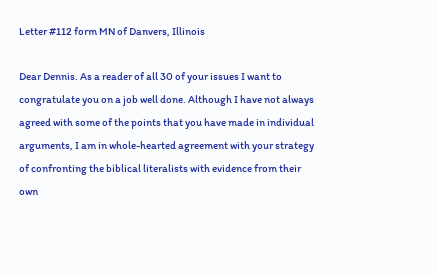Letter #112 form MN of Danvers, Illinois

Dear Dennis. As a reader of all 30 of your issues I want to congratulate you on a job well done. Although I have not always agreed with some of the points that you have made in individual arguments, I am in whole-hearted agreement with your strategy of confronting the biblical literalists with evidence from their own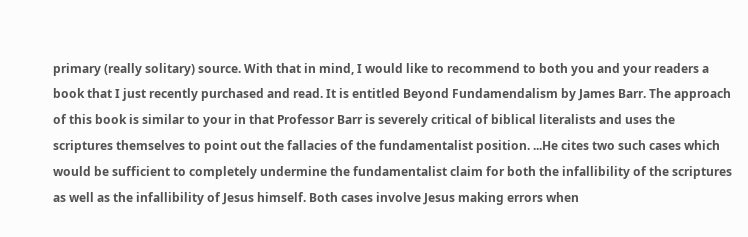primary (really solitary) source. With that in mind, I would like to recommend to both you and your readers a book that I just recently purchased and read. It is entitled Beyond Fundamendalism by James Barr. The approach of this book is similar to your in that Professor Barr is severely critical of biblical literalists and uses the scriptures themselves to point out the fallacies of the fundamentalist position. ...He cites two such cases which would be sufficient to completely undermine the fundamentalist claim for both the infallibility of the scriptures as well as the infallibility of Jesus himself. Both cases involve Jesus making errors when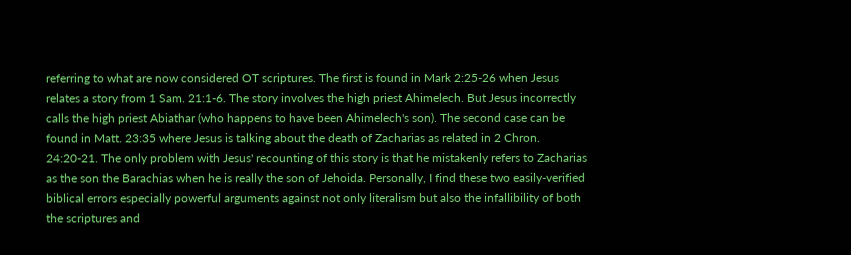referring to what are now considered OT scriptures. The first is found in Mark 2:25-26 when Jesus relates a story from 1 Sam. 21:1-6. The story involves the high priest Ahimelech. But Jesus incorrectly calls the high priest Abiathar (who happens to have been Ahimelech's son). The second case can be found in Matt. 23:35 where Jesus is talking about the death of Zacharias as related in 2 Chron. 24:20-21. The only problem with Jesus' recounting of this story is that he mistakenly refers to Zacharias as the son the Barachias when he is really the son of Jehoida. Personally, I find these two easily-verified biblical errors especially powerful arguments against not only literalism but also the infallibility of both the scriptures and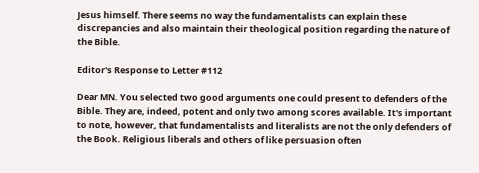Jesus himself. There seems no way the fundamentalists can explain these discrepancies and also maintain their theological position regarding the nature of the Bible.

Editor's Response to Letter #112

Dear MN. You selected two good arguments one could present to defenders of the Bible. They are, indeed, potent and only two among scores available. It's important to note, however, that fundamentalists and literalists are not the only defenders of the Book. Religious liberals and others of like persuasion often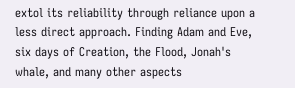extol its reliability through reliance upon a less direct approach. Finding Adam and Eve, six days of Creation, the Flood, Jonah's whale, and many other aspects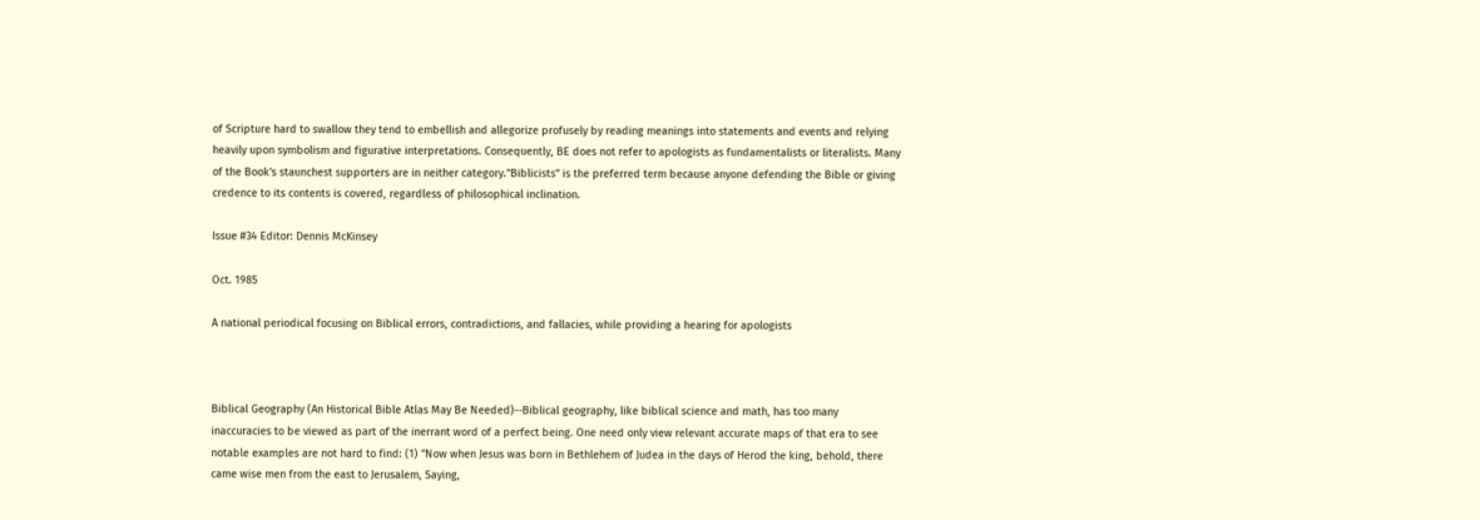of Scripture hard to swallow they tend to embellish and allegorize profusely by reading meanings into statements and events and relying heavily upon symbolism and figurative interpretations. Consequently, BE does not refer to apologists as fundamentalists or literalists. Many of the Book's staunchest supporters are in neither category."Biblicists" is the preferred term because anyone defending the Bible or giving credence to its contents is covered, regardless of philosophical inclination.

Issue #34 Editor: Dennis McKinsey

Oct. 1985

A national periodical focusing on Biblical errors, contradictions, and fallacies, while providing a hearing for apologists



Biblical Geography (An Historical Bible Atlas May Be Needed)--Biblical geography, like biblical science and math, has too many inaccuracies to be viewed as part of the inerrant word of a perfect being. One need only view relevant accurate maps of that era to see notable examples are not hard to find: (1) "Now when Jesus was born in Bethlehem of Judea in the days of Herod the king, behold, there came wise men from the east to Jerusalem, Saying,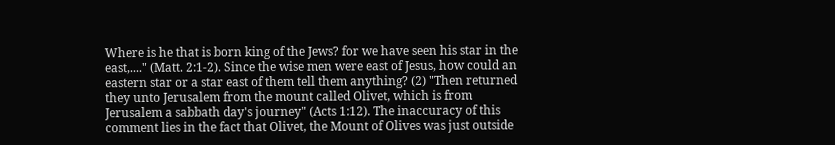Where is he that is born king of the Jews? for we have seen his star in the east,...." (Matt. 2:1-2). Since the wise men were east of Jesus, how could an eastern star or a star east of them tell them anything? (2) "Then returned they unto Jerusalem from the mount called Olivet, which is from Jerusalem a sabbath day's journey" (Acts 1:12). The inaccuracy of this comment lies in the fact that Olivet, the Mount of Olives was just outside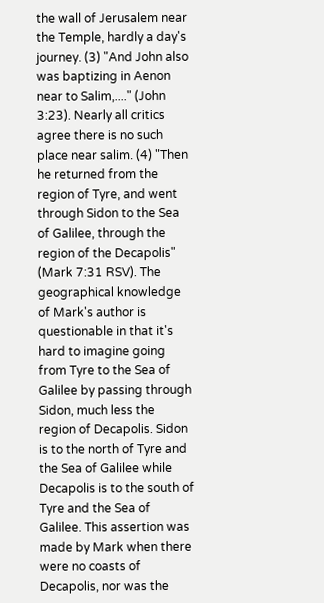the wall of Jerusalem near the Temple, hardly a day's journey. (3) "And John also was baptizing in Aenon near to Salim,...." (John 3:23). Nearly all critics agree there is no such place near salim. (4) "Then he returned from the region of Tyre, and went through Sidon to the Sea of Galilee, through the region of the Decapolis" (Mark 7:31 RSV). The geographical knowledge of Mark's author is questionable in that it's hard to imagine going from Tyre to the Sea of Galilee by passing through Sidon, much less the region of Decapolis. Sidon is to the north of Tyre and the Sea of Galilee while Decapolis is to the south of Tyre and the Sea of Galilee. This assertion was made by Mark when there were no coasts of Decapolis, nor was the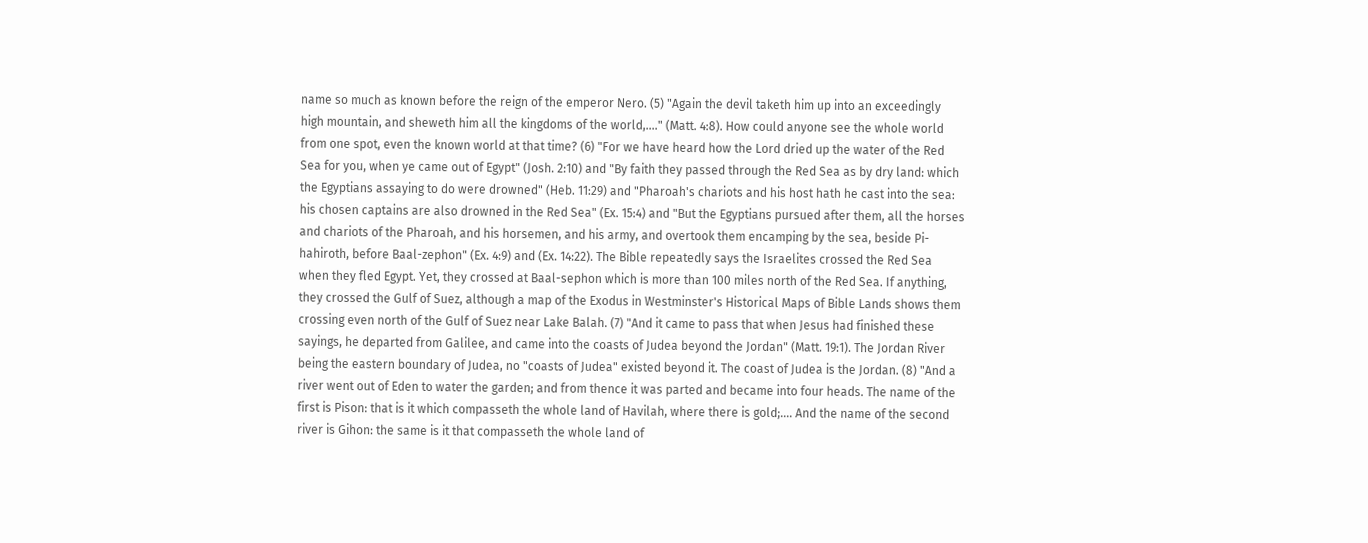name so much as known before the reign of the emperor Nero. (5) "Again the devil taketh him up into an exceedingly high mountain, and sheweth him all the kingdoms of the world,...." (Matt. 4:8). How could anyone see the whole world from one spot, even the known world at that time? (6) "For we have heard how the Lord dried up the water of the Red Sea for you, when ye came out of Egypt" (Josh. 2:10) and "By faith they passed through the Red Sea as by dry land: which the Egyptians assaying to do were drowned" (Heb. 11:29) and "Pharoah's chariots and his host hath he cast into the sea: his chosen captains are also drowned in the Red Sea" (Ex. 15:4) and "But the Egyptians pursued after them, all the horses and chariots of the Pharoah, and his horsemen, and his army, and overtook them encamping by the sea, beside Pi-hahiroth, before Baal-zephon" (Ex. 4:9) and (Ex. 14:22). The Bible repeatedly says the Israelites crossed the Red Sea when they fled Egypt. Yet, they crossed at Baal-sephon which is more than 100 miles north of the Red Sea. If anything, they crossed the Gulf of Suez, although a map of the Exodus in Westminster's Historical Maps of Bible Lands shows them crossing even north of the Gulf of Suez near Lake Balah. (7) "And it came to pass that when Jesus had finished these sayings, he departed from Galilee, and came into the coasts of Judea beyond the Jordan" (Matt. 19:1). The Jordan River being the eastern boundary of Judea, no "coasts of Judea" existed beyond it. The coast of Judea is the Jordan. (8) "And a river went out of Eden to water the garden; and from thence it was parted and became into four heads. The name of the first is Pison: that is it which compasseth the whole land of Havilah, where there is gold;.... And the name of the second river is Gihon: the same is it that compasseth the whole land of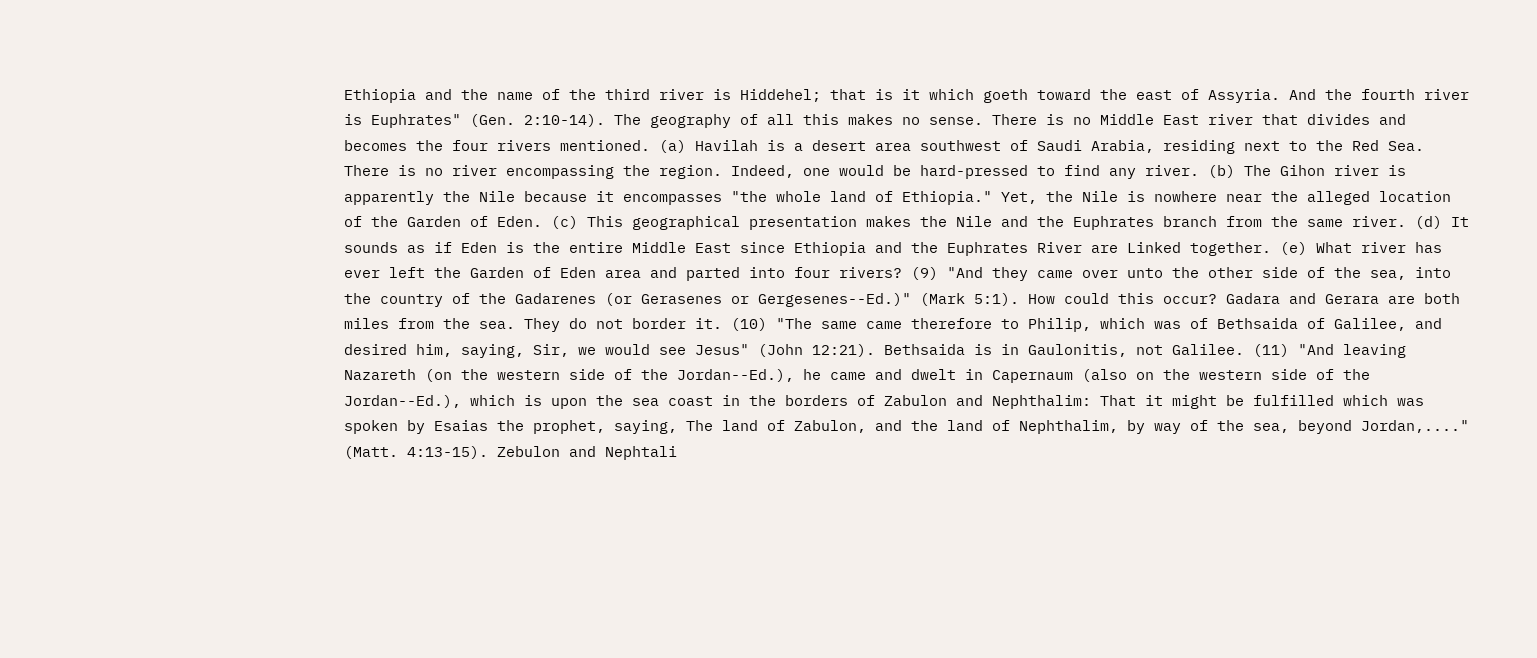Ethiopia and the name of the third river is Hiddehel; that is it which goeth toward the east of Assyria. And the fourth river is Euphrates" (Gen. 2:10-14). The geography of all this makes no sense. There is no Middle East river that divides and becomes the four rivers mentioned. (a) Havilah is a desert area southwest of Saudi Arabia, residing next to the Red Sea. There is no river encompassing the region. Indeed, one would be hard-pressed to find any river. (b) The Gihon river is apparently the Nile because it encompasses "the whole land of Ethiopia." Yet, the Nile is nowhere near the alleged location of the Garden of Eden. (c) This geographical presentation makes the Nile and the Euphrates branch from the same river. (d) It sounds as if Eden is the entire Middle East since Ethiopia and the Euphrates River are Linked together. (e) What river has ever left the Garden of Eden area and parted into four rivers? (9) "And they came over unto the other side of the sea, into the country of the Gadarenes (or Gerasenes or Gergesenes--Ed.)" (Mark 5:1). How could this occur? Gadara and Gerara are both miles from the sea. They do not border it. (10) "The same came therefore to Philip, which was of Bethsaida of Galilee, and desired him, saying, Sir, we would see Jesus" (John 12:21). Bethsaida is in Gaulonitis, not Galilee. (11) "And leaving Nazareth (on the western side of the Jordan--Ed.), he came and dwelt in Capernaum (also on the western side of the Jordan--Ed.), which is upon the sea coast in the borders of Zabulon and Nephthalim: That it might be fulfilled which was spoken by Esaias the prophet, saying, The land of Zabulon, and the land of Nephthalim, by way of the sea, beyond Jordan,...." (Matt. 4:13-15). Zebulon and Nephtali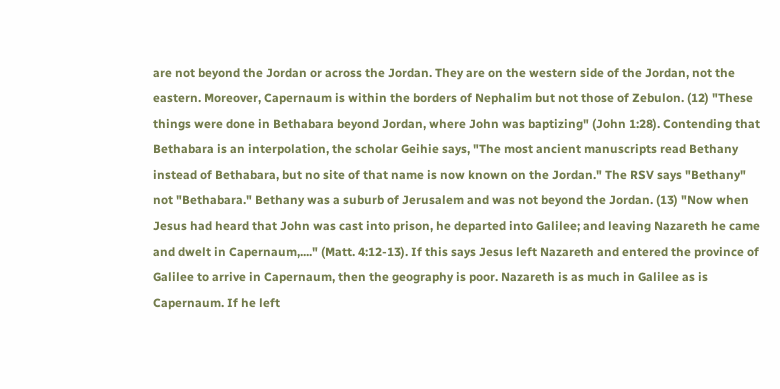are not beyond the Jordan or across the Jordan. They are on the western side of the Jordan, not the eastern. Moreover, Capernaum is within the borders of Nephalim but not those of Zebulon. (12) "These things were done in Bethabara beyond Jordan, where John was baptizing" (John 1:28). Contending that Bethabara is an interpolation, the scholar Geihie says, "The most ancient manuscripts read Bethany instead of Bethabara, but no site of that name is now known on the Jordan." The RSV says "Bethany" not "Bethabara." Bethany was a suburb of Jerusalem and was not beyond the Jordan. (13) "Now when Jesus had heard that John was cast into prison, he departed into Galilee; and leaving Nazareth he came and dwelt in Capernaum,...." (Matt. 4:12-13). If this says Jesus left Nazareth and entered the province of Galilee to arrive in Capernaum, then the geography is poor. Nazareth is as much in Galilee as is Capernaum. If he left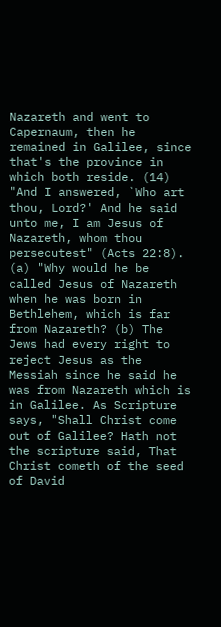Nazareth and went to Capernaum, then he remained in Galilee, since that's the province in which both reside. (14) "And I answered, `Who art thou, Lord?' And he said unto me, I am Jesus of Nazareth, whom thou persecutest" (Acts 22:8). (a) "Why would he be called Jesus of Nazareth when he was born in Bethlehem, which is far from Nazareth? (b) The Jews had every right to reject Jesus as the Messiah since he said he was from Nazareth which is in Galilee. As Scripture says, "Shall Christ come out of Galilee? Hath not the scripture said, That Christ cometh of the seed of David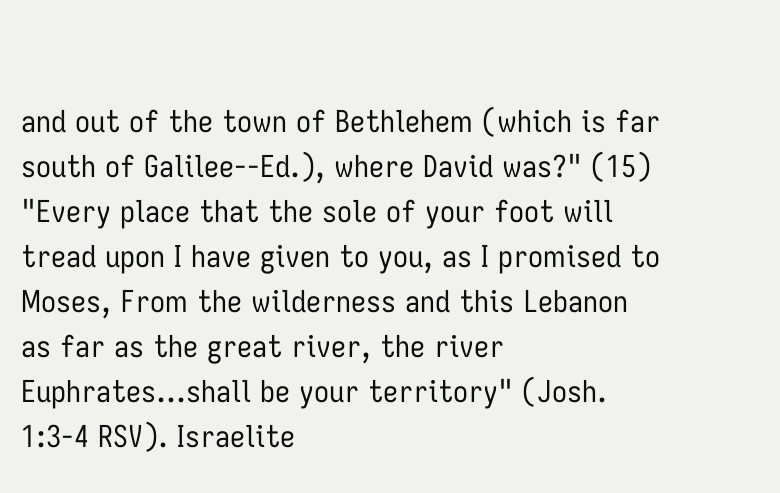and out of the town of Bethlehem (which is far south of Galilee--Ed.), where David was?" (15) "Every place that the sole of your foot will tread upon I have given to you, as I promised to Moses, From the wilderness and this Lebanon as far as the great river, the river Euphrates...shall be your territory" (Josh. 1:3-4 RSV). Israelite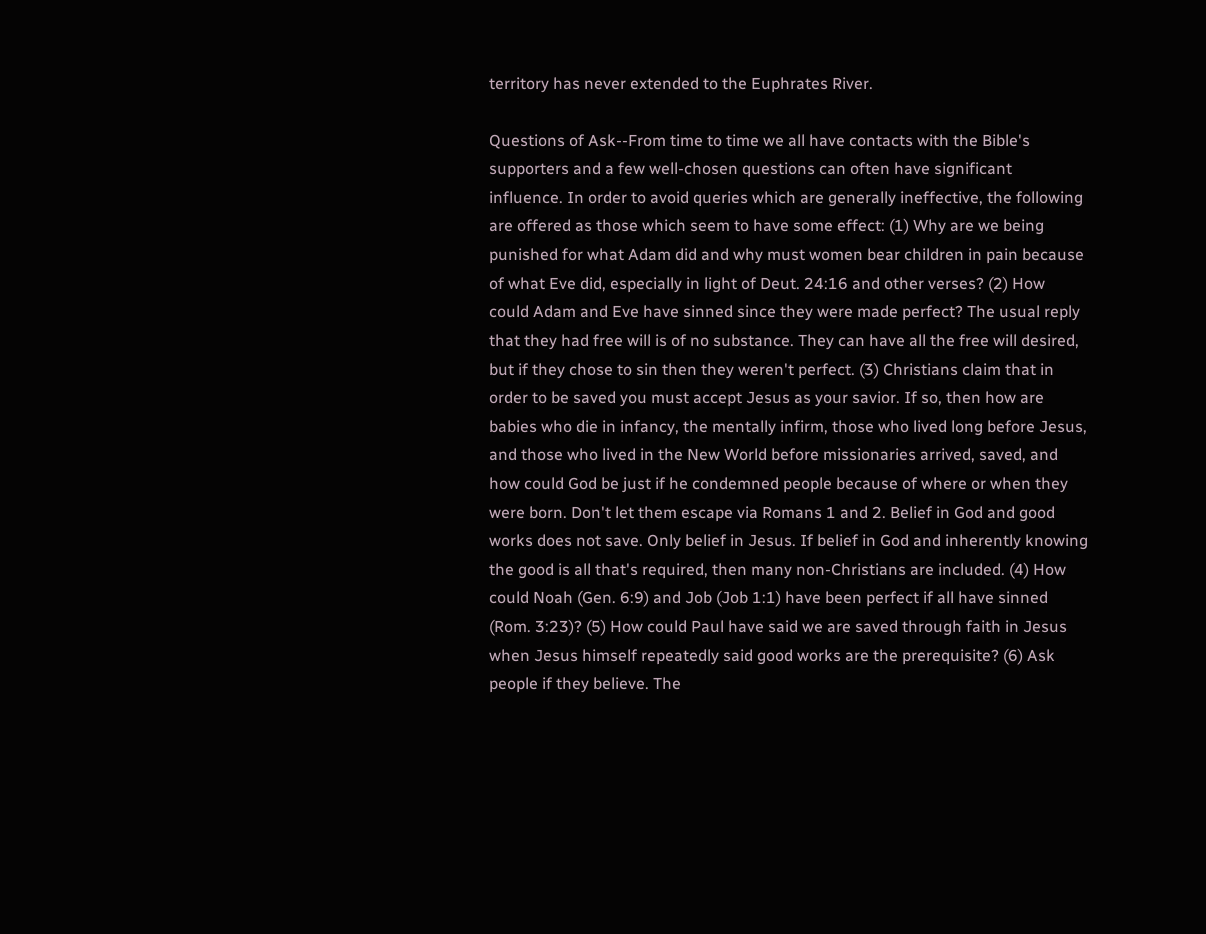territory has never extended to the Euphrates River.

Questions of Ask--From time to time we all have contacts with the Bible's supporters and a few well-chosen questions can often have significant influence. In order to avoid queries which are generally ineffective, the following are offered as those which seem to have some effect: (1) Why are we being punished for what Adam did and why must women bear children in pain because of what Eve did, especially in light of Deut. 24:16 and other verses? (2) How could Adam and Eve have sinned since they were made perfect? The usual reply that they had free will is of no substance. They can have all the free will desired, but if they chose to sin then they weren't perfect. (3) Christians claim that in order to be saved you must accept Jesus as your savior. If so, then how are babies who die in infancy, the mentally infirm, those who lived long before Jesus, and those who lived in the New World before missionaries arrived, saved, and how could God be just if he condemned people because of where or when they were born. Don't let them escape via Romans 1 and 2. Belief in God and good works does not save. Only belief in Jesus. If belief in God and inherently knowing the good is all that's required, then many non-Christians are included. (4) How could Noah (Gen. 6:9) and Job (Job 1:1) have been perfect if all have sinned (Rom. 3:23)? (5) How could Paul have said we are saved through faith in Jesus when Jesus himself repeatedly said good works are the prerequisite? (6) Ask people if they believe. The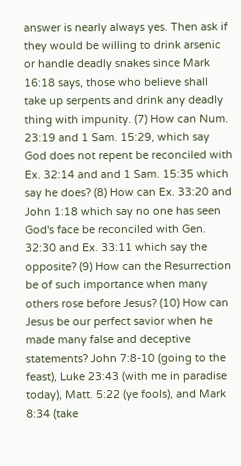answer is nearly always yes. Then ask if they would be willing to drink arsenic or handle deadly snakes since Mark 16:18 says, those who believe shall take up serpents and drink any deadly thing with impunity. (7) How can Num. 23:19 and 1 Sam. 15:29, which say God does not repent be reconciled with Ex. 32:14 and and 1 Sam. 15:35 which say he does? (8) How can Ex. 33:20 and John 1:18 which say no one has seen God's face be reconciled with Gen. 32:30 and Ex. 33:11 which say the opposite? (9) How can the Resurrection be of such importance when many others rose before Jesus? (10) How can Jesus be our perfect savior when he made many false and deceptive statements? John 7:8-10 (going to the feast), Luke 23:43 (with me in paradise today), Matt. 5:22 (ye fools), and Mark 8:34 (take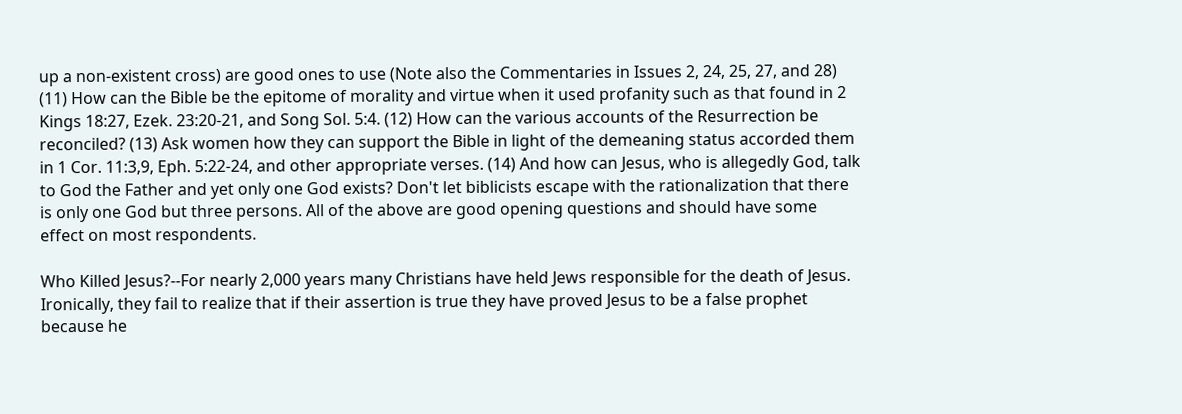up a non-existent cross) are good ones to use (Note also the Commentaries in Issues 2, 24, 25, 27, and 28) (11) How can the Bible be the epitome of morality and virtue when it used profanity such as that found in 2 Kings 18:27, Ezek. 23:20-21, and Song Sol. 5:4. (12) How can the various accounts of the Resurrection be reconciled? (13) Ask women how they can support the Bible in light of the demeaning status accorded them in 1 Cor. 11:3,9, Eph. 5:22-24, and other appropriate verses. (14) And how can Jesus, who is allegedly God, talk to God the Father and yet only one God exists? Don't let biblicists escape with the rationalization that there is only one God but three persons. All of the above are good opening questions and should have some effect on most respondents.

Who Killed Jesus?--For nearly 2,000 years many Christians have held Jews responsible for the death of Jesus. Ironically, they fail to realize that if their assertion is true they have proved Jesus to be a false prophet because he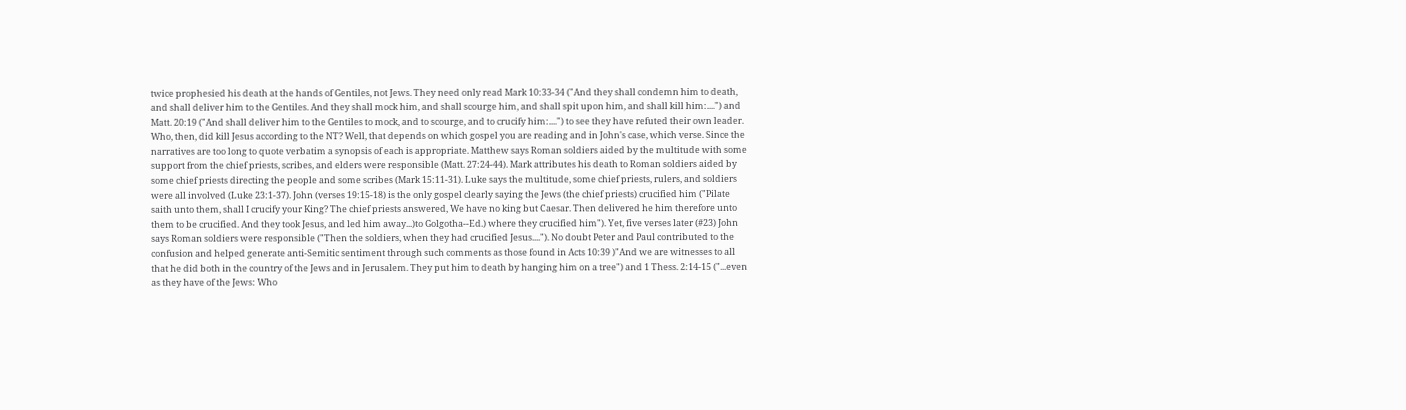twice prophesied his death at the hands of Gentiles, not Jews. They need only read Mark 10:33-34 ("And they shall condemn him to death, and shall deliver him to the Gentiles. And they shall mock him, and shall scourge him, and shall spit upon him, and shall kill him:....") and Matt. 20:19 ("And shall deliver him to the Gentiles to mock, and to scourge, and to crucify him:....") to see they have refuted their own leader. Who, then, did kill Jesus according to the NT? Well, that depends on which gospel you are reading and in John's case, which verse. Since the narratives are too long to quote verbatim a synopsis of each is appropriate. Matthew says Roman soldiers aided by the multitude with some support from the chief priests, scribes, and elders were responsible (Matt. 27:24-44). Mark attributes his death to Roman soldiers aided by some chief priests directing the people and some scribes (Mark 15:11-31). Luke says the multitude, some chief priests, rulers, and soldiers were all involved (Luke 23:1-37). John (verses 19:15-18) is the only gospel clearly saying the Jews (the chief priests) crucified him ("Pilate saith unto them, shall I crucify your King? The chief priests answered, We have no king but Caesar. Then delivered he him therefore unto them to be crucified. And they took Jesus, and led him away...)to Golgotha--Ed.) where they crucified him"). Yet, five verses later (#23) John says Roman soldiers were responsible ("Then the soldiers, when they had crucified Jesus...."). No doubt Peter and Paul contributed to the confusion and helped generate anti-Semitic sentiment through such comments as those found in Acts 10:39 )"And we are witnesses to all that he did both in the country of the Jews and in Jerusalem. They put him to death by hanging him on a tree") and 1 Thess. 2:14-15 ("...even as they have of the Jews: Who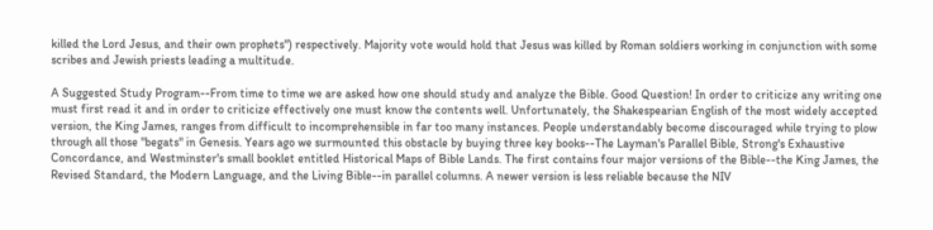killed the Lord Jesus, and their own prophets") respectively. Majority vote would hold that Jesus was killed by Roman soldiers working in conjunction with some scribes and Jewish priests leading a multitude.

A Suggested Study Program--From time to time we are asked how one should study and analyze the Bible. Good Question! In order to criticize any writing one must first read it and in order to criticize effectively one must know the contents well. Unfortunately, the Shakespearian English of the most widely accepted version, the King James, ranges from difficult to incomprehensible in far too many instances. People understandably become discouraged while trying to plow through all those "begats" in Genesis. Years ago we surmounted this obstacle by buying three key books--The Layman's Parallel Bible, Strong's Exhaustive Concordance, and Westminster's small booklet entitled Historical Maps of Bible Lands. The first contains four major versions of the Bible--the King James, the Revised Standard, the Modern Language, and the Living Bible--in parallel columns. A newer version is less reliable because the NIV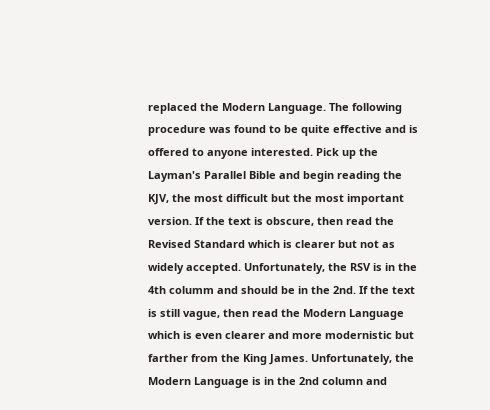replaced the Modern Language. The following procedure was found to be quite effective and is offered to anyone interested. Pick up the Layman's Parallel Bible and begin reading the KJV, the most difficult but the most important version. If the text is obscure, then read the Revised Standard which is clearer but not as widely accepted. Unfortunately, the RSV is in the 4th columm and should be in the 2nd. If the text is still vague, then read the Modern Language which is even clearer and more modernistic but farther from the King James. Unfortunately, the Modern Language is in the 2nd column and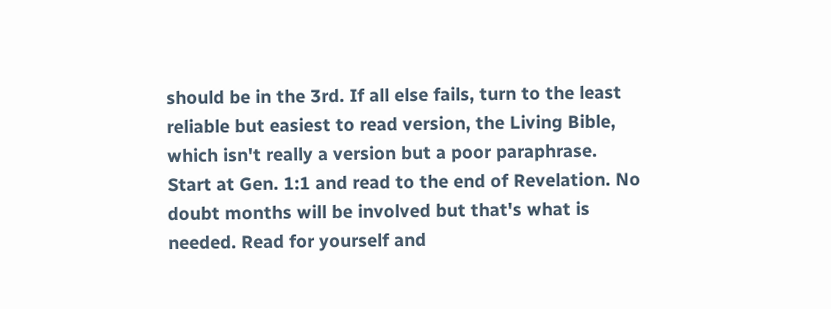should be in the 3rd. If all else fails, turn to the least reliable but easiest to read version, the Living Bible, which isn't really a version but a poor paraphrase. Start at Gen. 1:1 and read to the end of Revelation. No doubt months will be involved but that's what is needed. Read for yourself and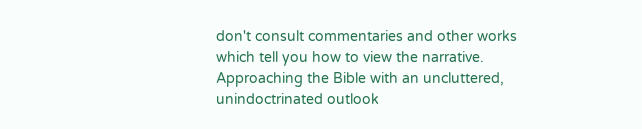don't consult commentaries and other works which tell you how to view the narrative. Approaching the Bible with an uncluttered, unindoctrinated outlook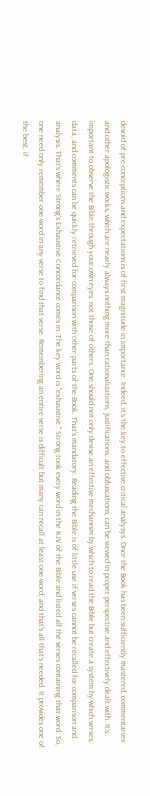devoid of pre-conceptions and expectations is of first magnitude in importance. Indeed, it's the key to effective critical analysys. Once the Book has been sufficiently mastered, commentaries and other apologistic works, which are nearly always nothing more than rationalizations, justifications, and obfuscations, can be viewed in proper perspective and effectively dealt with. It's important to observe the Bible through your own eyes, not those of others. One should not only devise an effective mechanism by which to read the Bible but create a system by which verses, data, and comments can be quickly retrieved for comparison with other parts of the Book. That's mandatory. Reading the Bible is of little use if verses cannot be recalled for comparison and analysis. That's where Strong's Exhaustive Concordance comes in. The key word is "exhaustive." Strong took every word in the KJV of the Bible and listed all the verses containing that word. So, one need only remember one word in any verse to find that verse. Remembering an entire verse is difficult but many can recall at least one word; and that's all that's needed. It provides one of the best, if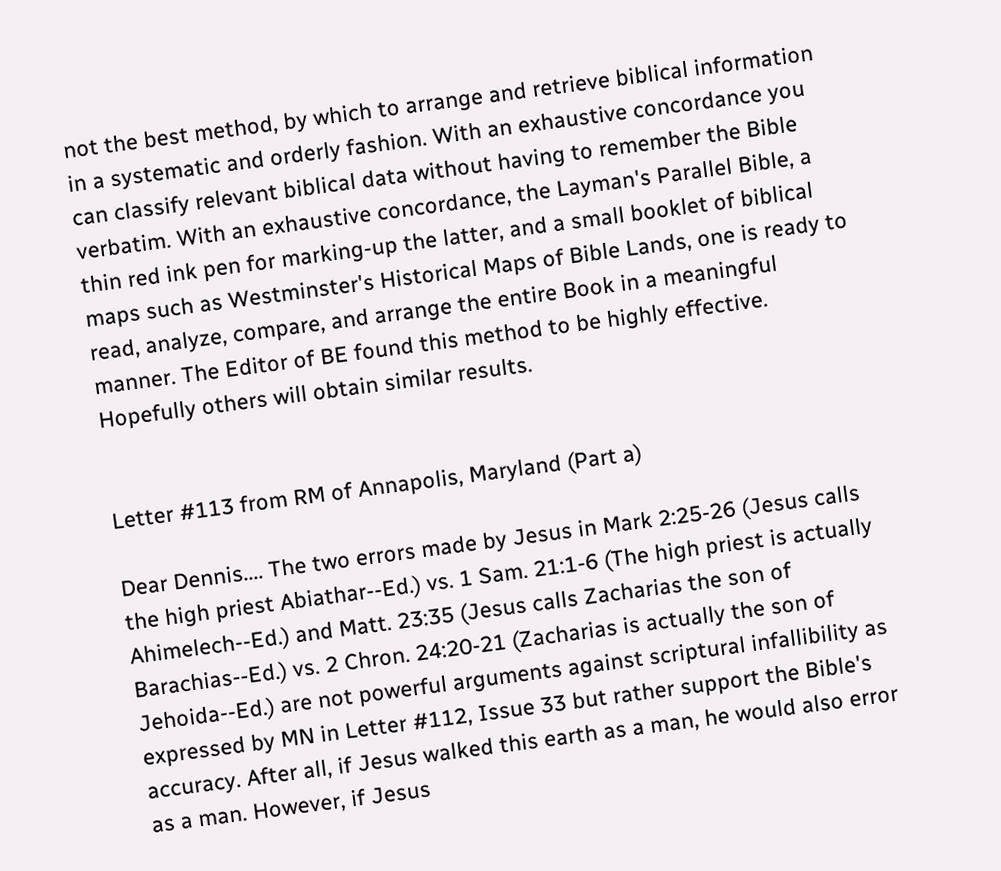not the best method, by which to arrange and retrieve biblical information in a systematic and orderly fashion. With an exhaustive concordance you can classify relevant biblical data without having to remember the Bible verbatim. With an exhaustive concordance, the Layman's Parallel Bible, a thin red ink pen for marking-up the latter, and a small booklet of biblical maps such as Westminster's Historical Maps of Bible Lands, one is ready to read, analyze, compare, and arrange the entire Book in a meaningful manner. The Editor of BE found this method to be highly effective. Hopefully others will obtain similar results.


Letter #113 from RM of Annapolis, Maryland (Part a)

Dear Dennis.... The two errors made by Jesus in Mark 2:25-26 (Jesus calls the high priest Abiathar--Ed.) vs. 1 Sam. 21:1-6 (The high priest is actually Ahimelech--Ed.) and Matt. 23:35 (Jesus calls Zacharias the son of Barachias--Ed.) vs. 2 Chron. 24:20-21 (Zacharias is actually the son of Jehoida--Ed.) are not powerful arguments against scriptural infallibility as expressed by MN in Letter #112, Issue 33 but rather support the Bible's accuracy. After all, if Jesus walked this earth as a man, he would also error as a man. However, if Jesus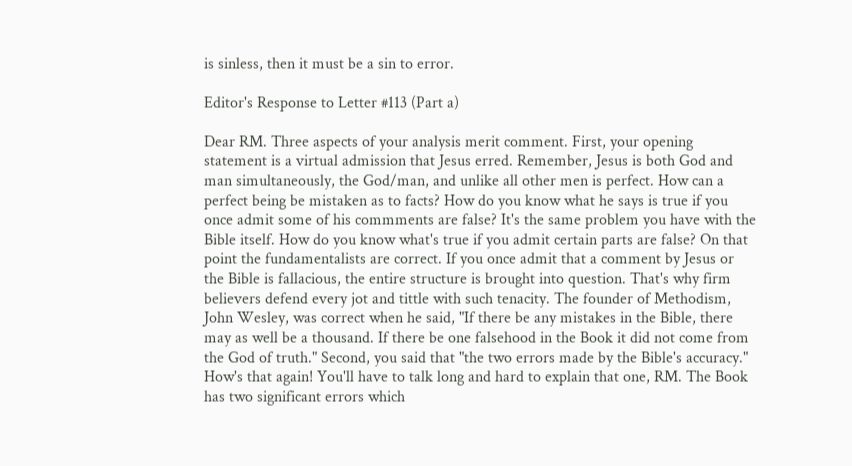is sinless, then it must be a sin to error.

Editor's Response to Letter #113 (Part a)

Dear RM. Three aspects of your analysis merit comment. First, your opening statement is a virtual admission that Jesus erred. Remember, Jesus is both God and man simultaneously, the God/man, and unlike all other men is perfect. How can a perfect being be mistaken as to facts? How do you know what he says is true if you once admit some of his commments are false? It's the same problem you have with the Bible itself. How do you know what's true if you admit certain parts are false? On that point the fundamentalists are correct. If you once admit that a comment by Jesus or the Bible is fallacious, the entire structure is brought into question. That's why firm believers defend every jot and tittle with such tenacity. The founder of Methodism, John Wesley, was correct when he said, "If there be any mistakes in the Bible, there may as well be a thousand. If there be one falsehood in the Book it did not come from the God of truth." Second, you said that "the two errors made by the Bible's accuracy." How's that again! You'll have to talk long and hard to explain that one, RM. The Book has two significant errors which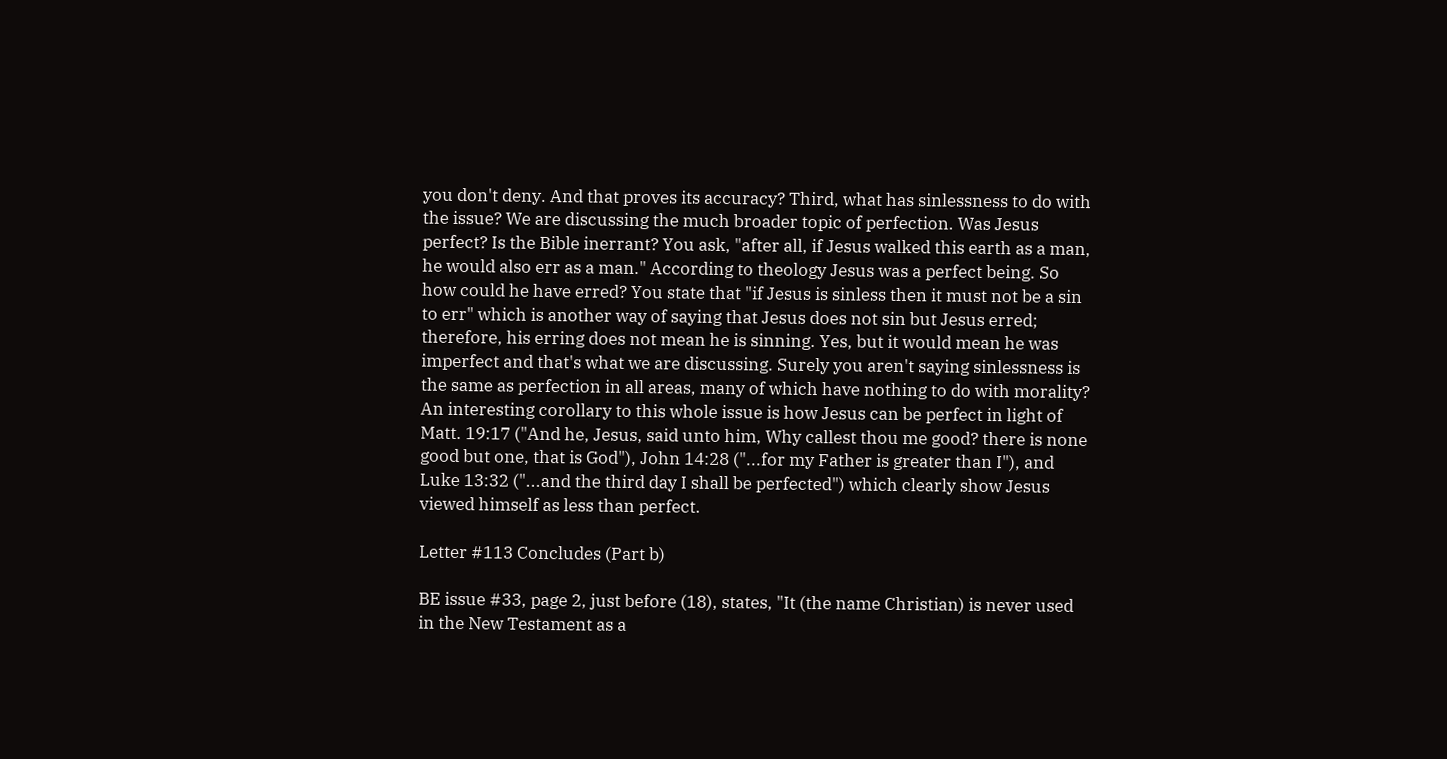you don't deny. And that proves its accuracy? Third, what has sinlessness to do with the issue? We are discussing the much broader topic of perfection. Was Jesus perfect? Is the Bible inerrant? You ask, "after all, if Jesus walked this earth as a man, he would also err as a man." According to theology Jesus was a perfect being. So how could he have erred? You state that "if Jesus is sinless then it must not be a sin to err" which is another way of saying that Jesus does not sin but Jesus erred; therefore, his erring does not mean he is sinning. Yes, but it would mean he was imperfect and that's what we are discussing. Surely you aren't saying sinlessness is the same as perfection in all areas, many of which have nothing to do with morality? An interesting corollary to this whole issue is how Jesus can be perfect in light of Matt. 19:17 ("And he, Jesus, said unto him, Why callest thou me good? there is none good but one, that is God"), John 14:28 ("...for my Father is greater than I"), and Luke 13:32 ("...and the third day I shall be perfected") which clearly show Jesus viewed himself as less than perfect.

Letter #113 Concludes (Part b)

BE issue #33, page 2, just before (18), states, "It (the name Christian) is never used in the New Testament as a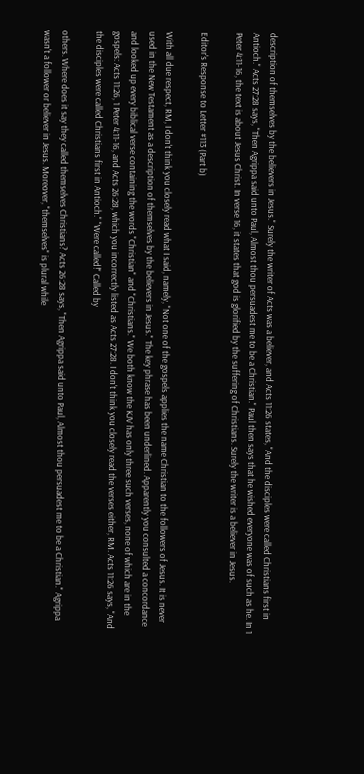description of themselves by the believers in Jesus." Surely the writer of Acts was a believer, and Acts 11:26 states, "And the disciples were called Christians first in Antioch." Acts 27:28 says, "Then Agrippa said unto Paul, Almost thou persuadest me to be a Christian." Paul then says that he wished everyone was of such as he. In 1 Peter 4:11-16, the text is about Jesus Christ. In verse 16, it states that god is glorified by the suffering of Christians. Surely the writer is a believer in Jesus.

Editor's Response to Letter #113 (Part b)

With all due respect, RM, I don't think you closely read what I said, namely, "Not one of the gospels applies the name Christian to the followers of Jesus. It is never used in the New Testament as a description of themselves by the believers in Jesus." The key phrase has been underlined. Apparently you consulted a concordance and looked up every biblical verse containing the words "Christian" and "Christians." We both know the KJV has only three such verses, none of which are in the gospels: Acts 11:26, 1 Peter 4:11-16, and Acts 26:28, which you incorrectly listed as Acts 27:28. I don't think you closely read the verses either, RM. Acts 11:26 says, "And the disciples were called Christians first in Antioch." "Were called!" Called by

others. Where does it say they called themselves Christians? Acts 26:28 says, "Then Agrippa said unto Paul, Almost thou persuadest me to be a Christian." Agrippa wasn't a follower or believer in Jesus. Moreover, "themselves" is plural while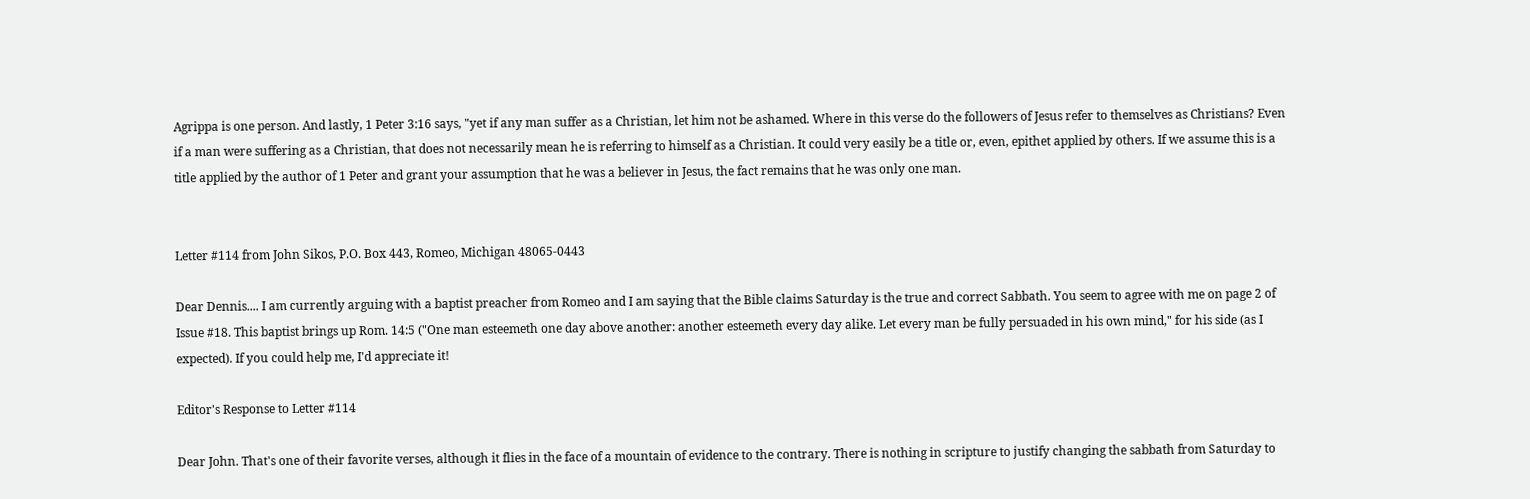Agrippa is one person. And lastly, 1 Peter 3:16 says, "yet if any man suffer as a Christian, let him not be ashamed. Where in this verse do the followers of Jesus refer to themselves as Christians? Even if a man were suffering as a Christian, that does not necessarily mean he is referring to himself as a Christian. It could very easily be a title or, even, epithet applied by others. If we assume this is a title applied by the author of 1 Peter and grant your assumption that he was a believer in Jesus, the fact remains that he was only one man.


Letter #114 from John Sikos, P.O. Box 443, Romeo, Michigan 48065-0443

Dear Dennis.... I am currently arguing with a baptist preacher from Romeo and I am saying that the Bible claims Saturday is the true and correct Sabbath. You seem to agree with me on page 2 of Issue #18. This baptist brings up Rom. 14:5 ("One man esteemeth one day above another: another esteemeth every day alike. Let every man be fully persuaded in his own mind," for his side (as I expected). If you could help me, I'd appreciate it!

Editor's Response to Letter #114

Dear John. That's one of their favorite verses, although it flies in the face of a mountain of evidence to the contrary. There is nothing in scripture to justify changing the sabbath from Saturday to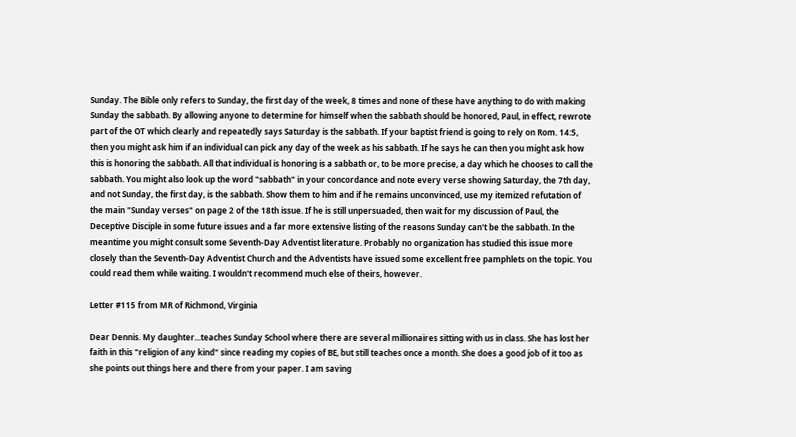Sunday. The Bible only refers to Sunday, the first day of the week, 8 times and none of these have anything to do with making Sunday the sabbath. By allowing anyone to determine for himself when the sabbath should be honored, Paul, in effect, rewrote part of the OT which clearly and repeatedly says Saturday is the sabbath. If your baptist friend is going to rely on Rom. 14:5, then you might ask him if an individual can pick any day of the week as his sabbath. If he says he can then you might ask how this is honoring the sabbath. All that individual is honoring is a sabbath or, to be more precise, a day which he chooses to call the sabbath. You might also look up the word "sabbath" in your concordance and note every verse showing Saturday, the 7th day, and not Sunday, the first day, is the sabbath. Show them to him and if he remains unconvinced, use my itemized refutation of the main "Sunday verses" on page 2 of the 18th issue. If he is still unpersuaded, then wait for my discussion of Paul, the Deceptive Disciple in some future issues and a far more extensive listing of the reasons Sunday can't be the sabbath. In the meantime you might consult some Seventh-Day Adventist literature. Probably no organization has studied this issue more closely than the Seventh-Day Adventist Church and the Adventists have issued some excellent free pamphlets on the topic. You could read them while waiting. I wouldn't recommend much else of theirs, however.

Letter #115 from MR of Richmond, Virginia

Dear Dennis. My daughter...teaches Sunday School where there are several millionaires sitting with us in class. She has lost her faith in this "religion of any kind" since reading my copies of BE, but still teaches once a month. She does a good job of it too as she points out things here and there from your paper. I am saving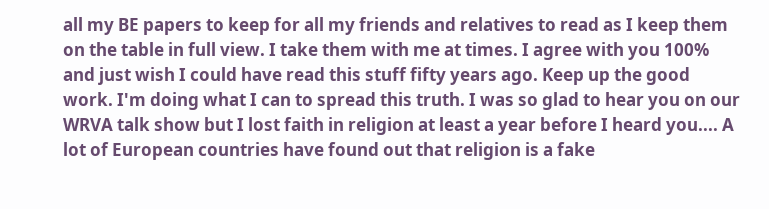all my BE papers to keep for all my friends and relatives to read as I keep them on the table in full view. I take them with me at times. I agree with you 100% and just wish I could have read this stuff fifty years ago. Keep up the good work. I'm doing what I can to spread this truth. I was so glad to hear you on our WRVA talk show but I lost faith in religion at least a year before I heard you.... A lot of European countries have found out that religion is a fake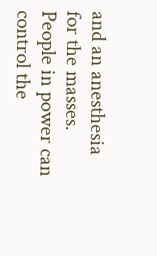and an anesthesia for the masses. People in power can control the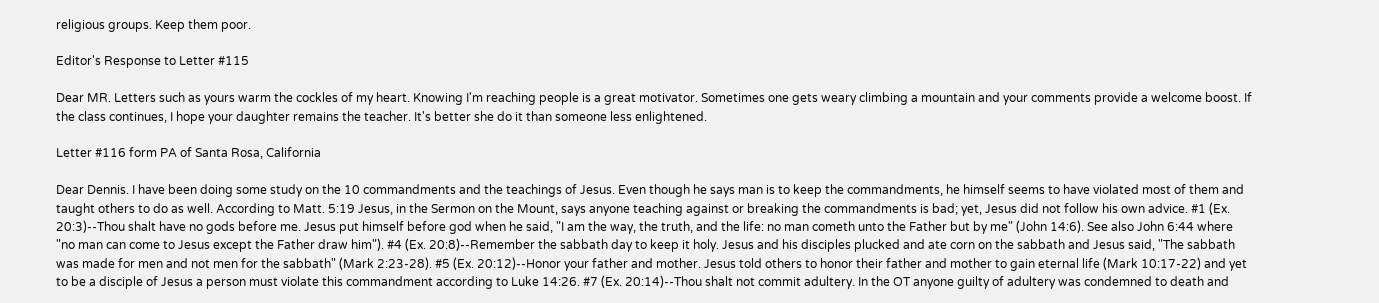religious groups. Keep them poor.

Editor's Response to Letter #115

Dear MR. Letters such as yours warm the cockles of my heart. Knowing I'm reaching people is a great motivator. Sometimes one gets weary climbing a mountain and your comments provide a welcome boost. If the class continues, I hope your daughter remains the teacher. It's better she do it than someone less enlightened.

Letter #116 form PA of Santa Rosa, California

Dear Dennis. I have been doing some study on the 10 commandments and the teachings of Jesus. Even though he says man is to keep the commandments, he himself seems to have violated most of them and taught others to do as well. According to Matt. 5:19 Jesus, in the Sermon on the Mount, says anyone teaching against or breaking the commandments is bad; yet, Jesus did not follow his own advice. #1 (Ex. 20:3)--Thou shalt have no gods before me. Jesus put himself before god when he said, "I am the way, the truth, and the life: no man cometh unto the Father but by me" (John 14:6). See also John 6:44 where "no man can come to Jesus except the Father draw him"). #4 (Ex. 20:8)--Remember the sabbath day to keep it holy. Jesus and his disciples plucked and ate corn on the sabbath and Jesus said, "The sabbath was made for men and not men for the sabbath" (Mark 2:23-28). #5 (Ex. 20:12)--Honor your father and mother. Jesus told others to honor their father and mother to gain eternal life (Mark 10:17-22) and yet to be a disciple of Jesus a person must violate this commandment according to Luke 14:26. #7 (Ex. 20:14)--Thou shalt not commit adultery. In the OT anyone guilty of adultery was condemned to death and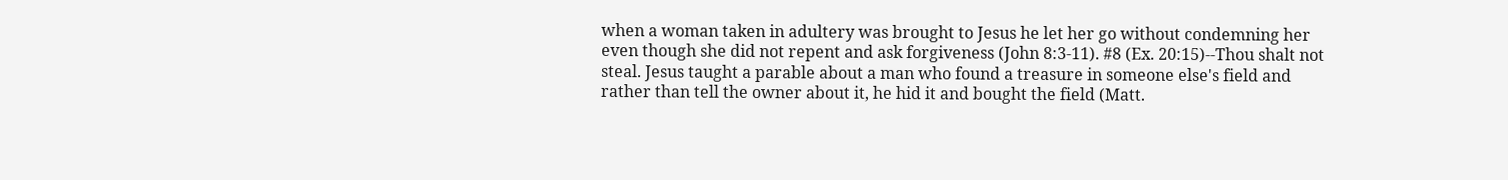when a woman taken in adultery was brought to Jesus he let her go without condemning her even though she did not repent and ask forgiveness (John 8:3-11). #8 (Ex. 20:15)--Thou shalt not steal. Jesus taught a parable about a man who found a treasure in someone else's field and rather than tell the owner about it, he hid it and bought the field (Matt.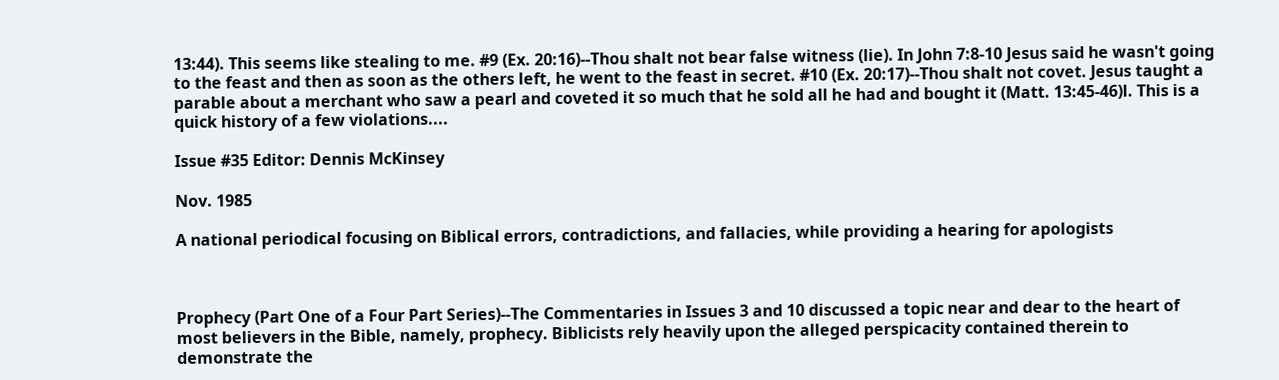13:44). This seems like stealing to me. #9 (Ex. 20:16)--Thou shalt not bear false witness (lie). In John 7:8-10 Jesus said he wasn't going to the feast and then as soon as the others left, he went to the feast in secret. #10 (Ex. 20:17)--Thou shalt not covet. Jesus taught a parable about a merchant who saw a pearl and coveted it so much that he sold all he had and bought it (Matt. 13:45-46)l. This is a quick history of a few violations....

Issue #35 Editor: Dennis McKinsey

Nov. 1985

A national periodical focusing on Biblical errors, contradictions, and fallacies, while providing a hearing for apologists



Prophecy (Part One of a Four Part Series)--The Commentaries in Issues 3 and 10 discussed a topic near and dear to the heart of most believers in the Bible, namely, prophecy. Biblicists rely heavily upon the alleged perspicacity contained therein to demonstrate the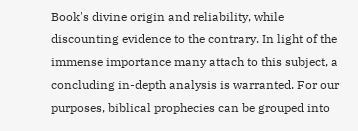Book's divine origin and reliability, while discounting evidence to the contrary. In light of the immense importance many attach to this subject, a concluding in-depth analysis is warranted. For our purposes, biblical prophecies can be grouped into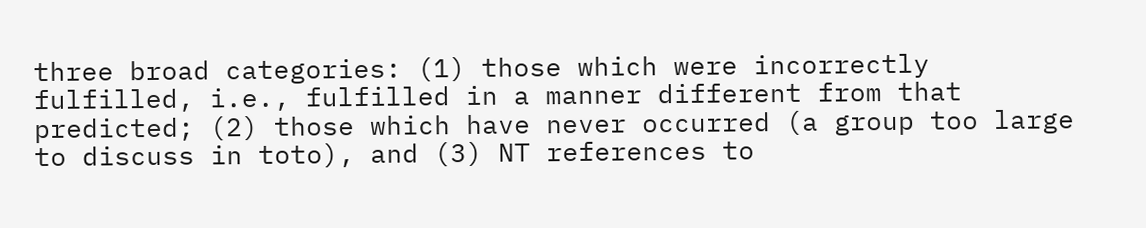three broad categories: (1) those which were incorrectly fulfilled, i.e., fulfilled in a manner different from that predicted; (2) those which have never occurred (a group too large to discuss in toto), and (3) NT references to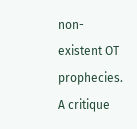non-existent OT prophecies. A critique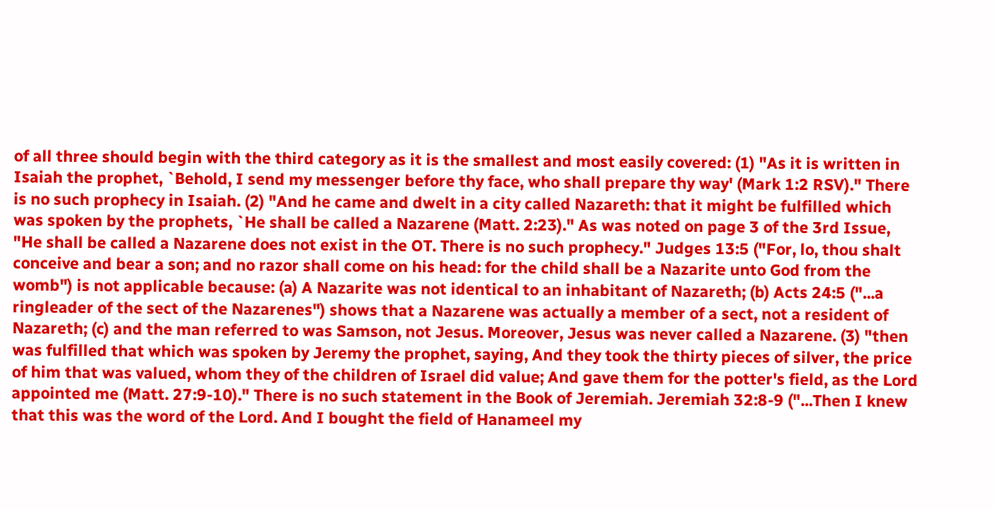of all three should begin with the third category as it is the smallest and most easily covered: (1) "As it is written in Isaiah the prophet, `Behold, I send my messenger before thy face, who shall prepare thy way' (Mark 1:2 RSV)." There is no such prophecy in Isaiah. (2) "And he came and dwelt in a city called Nazareth: that it might be fulfilled which was spoken by the prophets, `He shall be called a Nazarene (Matt. 2:23)." As was noted on page 3 of the 3rd Issue, "He shall be called a Nazarene does not exist in the OT. There is no such prophecy." Judges 13:5 ("For, lo, thou shalt conceive and bear a son; and no razor shall come on his head: for the child shall be a Nazarite unto God from the womb") is not applicable because: (a) A Nazarite was not identical to an inhabitant of Nazareth; (b) Acts 24:5 ("...a ringleader of the sect of the Nazarenes") shows that a Nazarene was actually a member of a sect, not a resident of Nazareth; (c) and the man referred to was Samson, not Jesus. Moreover, Jesus was never called a Nazarene. (3) "then was fulfilled that which was spoken by Jeremy the prophet, saying, And they took the thirty pieces of silver, the price of him that was valued, whom they of the children of Israel did value; And gave them for the potter's field, as the Lord appointed me (Matt. 27:9-10)." There is no such statement in the Book of Jeremiah. Jeremiah 32:8-9 ("...Then I knew that this was the word of the Lord. And I bought the field of Hanameel my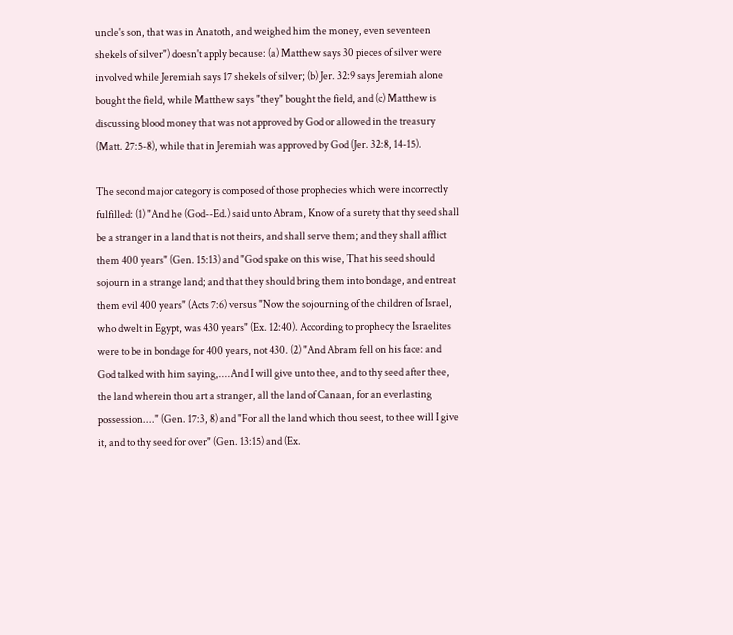uncle's son, that was in Anatoth, and weighed him the money, even seventeen shekels of silver") doesn't apply because: (a) Matthew says 30 pieces of silver were involved while Jeremiah says 17 shekels of silver; (b) Jer. 32:9 says Jeremiah alone bought the field, while Matthew says "they" bought the field, and (c) Matthew is discussing blood money that was not approved by God or allowed in the treasury (Matt. 27:5-8), while that in Jeremiah was approved by God (Jer. 32:8, 14-15).

The second major category is composed of those prophecies which were incorrectly fulfilled: (1) "And he (God--Ed.) said unto Abram, Know of a surety that thy seed shall be a stranger in a land that is not theirs, and shall serve them; and they shall afflict them 400 years" (Gen. 15:13) and "God spake on this wise, That his seed should sojourn in a strange land; and that they should bring them into bondage, and entreat them evil 400 years" (Acts 7:6) versus "Now the sojourning of the children of Israel, who dwelt in Egypt, was 430 years" (Ex. 12:40). According to prophecy the Israelites were to be in bondage for 400 years, not 430. (2) "And Abram fell on his face: and God talked with him saying,....And I will give unto thee, and to thy seed after thee, the land wherein thou art a stranger, all the land of Canaan, for an everlasting possession...." (Gen. 17:3, 8) and "For all the land which thou seest, to thee will I give it, and to thy seed for over" (Gen. 13:15) and (Ex.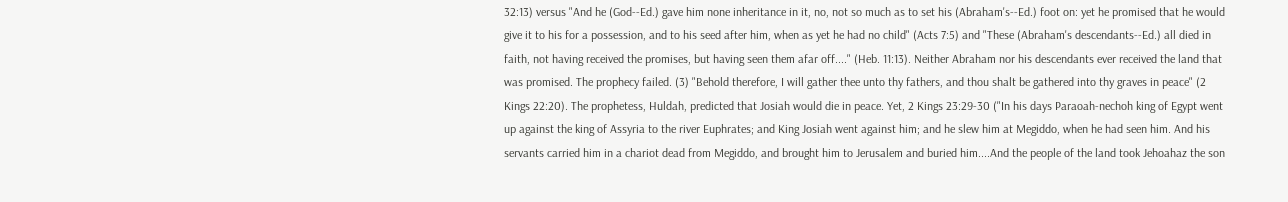32:13) versus "And he (God--Ed.) gave him none inheritance in it, no, not so much as to set his (Abraham's--Ed.) foot on: yet he promised that he would give it to his for a possession, and to his seed after him, when as yet he had no child" (Acts 7:5) and "These (Abraham's descendants--Ed.) all died in faith, not having received the promises, but having seen them afar off...." (Heb. 11:13). Neither Abraham nor his descendants ever received the land that was promised. The prophecy failed. (3) "Behold therefore, I will gather thee unto thy fathers, and thou shalt be gathered into thy graves in peace" (2 Kings 22:20). The prophetess, Huldah, predicted that Josiah would die in peace. Yet, 2 Kings 23:29-30 ("In his days Paraoah-nechoh king of Egypt went up against the king of Assyria to the river Euphrates; and King Josiah went against him; and he slew him at Megiddo, when he had seen him. And his servants carried him in a chariot dead from Megiddo, and brought him to Jerusalem and buried him....And the people of the land took Jehoahaz the son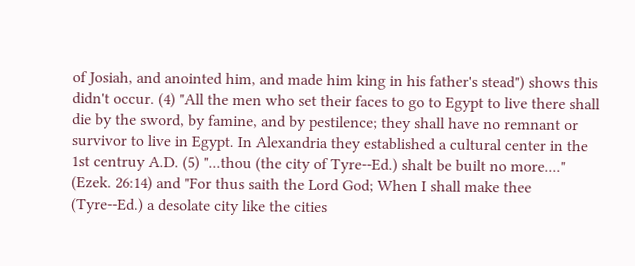of Josiah, and anointed him, and made him king in his father's stead") shows this didn't occur. (4) "All the men who set their faces to go to Egypt to live there shall die by the sword, by famine, and by pestilence; they shall have no remnant or survivor to live in Egypt. In Alexandria they established a cultural center in the 1st centruy A.D. (5) "...thou (the city of Tyre--Ed.) shalt be built no more...." (Ezek. 26:14) and "For thus saith the Lord God; When I shall make thee (Tyre--Ed.) a desolate city like the cities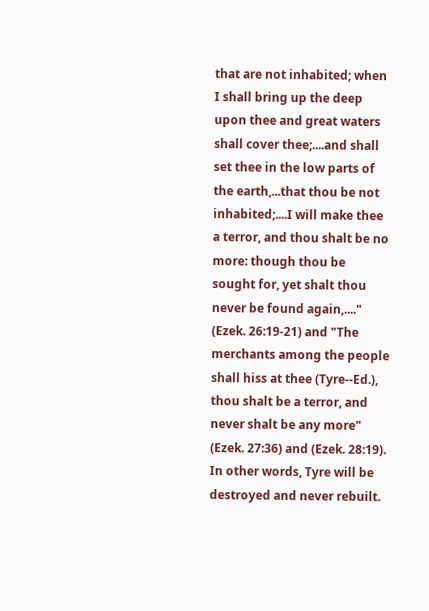that are not inhabited; when I shall bring up the deep upon thee and great waters shall cover thee;....and shall set thee in the low parts of the earth,...that thou be not inhabited;....I will make thee a terror, and thou shalt be no more: though thou be sought for, yet shalt thou never be found again,...." (Ezek. 26:19-21) and "The merchants among the people shall hiss at thee (Tyre--Ed.), thou shalt be a terror, and never shalt be any more" (Ezek. 27:36) and (Ezek. 28:19). In other words, Tyre will be destroyed and never rebuilt.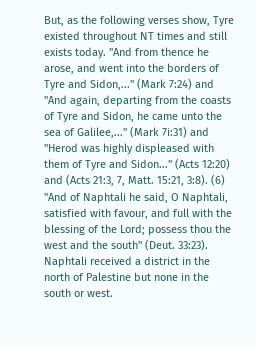But, as the following verses show, Tyre existed throughout NT times and still exists today. "And from thence he arose, and went into the borders of Tyre and Sidon,..." (Mark 7:24) and "And again, departing from the coasts of Tyre and Sidon, he came unto the sea of Galilee,..." (Mark 7i:31) and "Herod was highly displeased with them of Tyre and Sidon..." (Acts 12:20) and (Acts 21:3, 7, Matt. 15:21, 3:8). (6) "And of Naphtali he said, O Naphtali, satisfied with favour, and full with the blessing of the Lord; possess thou the west and the south" (Deut. 33:23). Naphtali received a district in the north of Palestine but none in the south or west.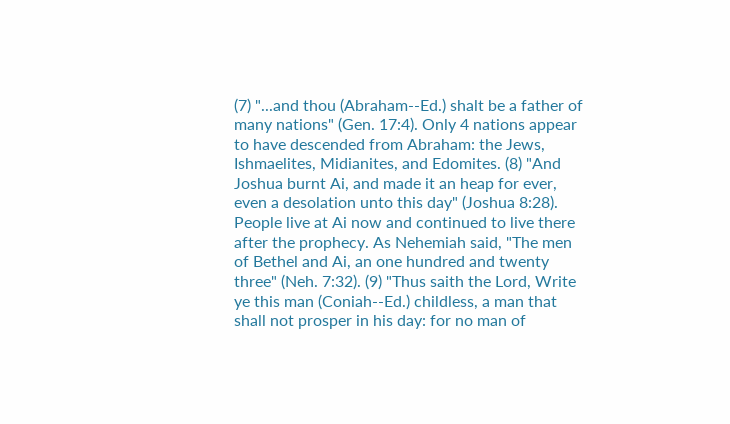(7) "...and thou (Abraham--Ed.) shalt be a father of many nations" (Gen. 17:4). Only 4 nations appear to have descended from Abraham: the Jews, Ishmaelites, Midianites, and Edomites. (8) "And Joshua burnt Ai, and made it an heap for ever, even a desolation unto this day" (Joshua 8:28). People live at Ai now and continued to live there after the prophecy. As Nehemiah said, "The men of Bethel and Ai, an one hundred and twenty three" (Neh. 7:32). (9) "Thus saith the Lord, Write ye this man (Coniah--Ed.) childless, a man that shall not prosper in his day: for no man of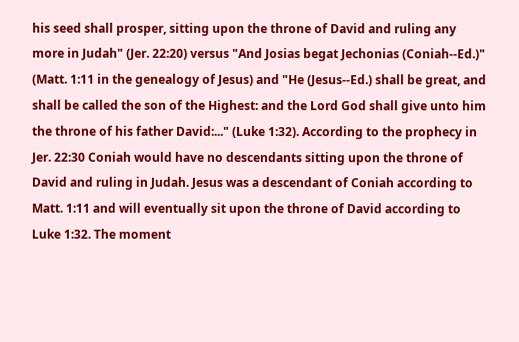his seed shall prosper, sitting upon the throne of David and ruling any more in Judah" (Jer. 22:20) versus "And Josias begat Jechonias (Coniah--Ed.)" (Matt. 1:11 in the genealogy of Jesus) and "He (Jesus--Ed.) shall be great, and shall be called the son of the Highest: and the Lord God shall give unto him the throne of his father David:..." (Luke 1:32). According to the prophecy in Jer. 22:30 Coniah would have no descendants sitting upon the throne of David and ruling in Judah. Jesus was a descendant of Coniah according to Matt. 1:11 and will eventually sit upon the throne of David according to Luke 1:32. The moment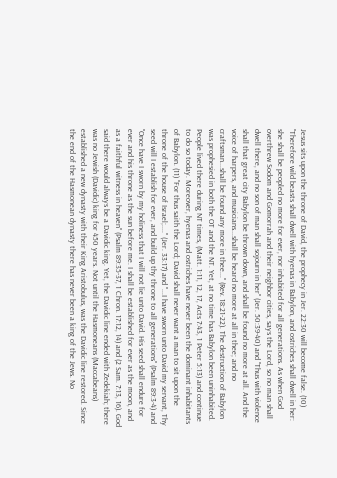Jesus sits upon the throne of David, the prophecy in Jer. 22:30 will become false. (10) "Therefore wild beasts shall dwell with hyenas in Babylon, and ostriches shall dwell in her: she shall be peopled no more for ever, nor inhabited for all generations. As when God overthrew Sodom and Gomorrah and their neighbor cities, says the Lord, so no man shall dwell there, and no son of man shall sojourn in her" (Jer. 50:39-40) and "Thus with violence shall that great city Babylon be thrown down, and shall be found no more at all. And the voice of harpers, and musicians...shall be heard no more at all in thee; and no craftsman...shall be found any more in thee..." (Rev. 18:21-22). The destruction of Babylon was prophesied in both the OT and the NT. Yet, at no time has Babylon been uninhabited. People lived there during NT times, (Matt. 1:11, 12, 17, Acts 7:43, 1 Peter 5:13) and continue to do so today. Moreover, hyenas and ostriches have never been the dominant inhabitants of Babylon. (11) "For thus saith the Lord; David shall never want a man to sit upon the throne of the house of Israel;...." (Jer. 33:17) and "...I have sworn unto David my servant, Thy seed will I establish for ever, and build up thy throne to all generations" (Psalm 89:3-4) and "Once have I sworn by my holiness that I will not lie unto David. His seed shall endure for ever and his throne as the sun before me. I shall be established for ever as the moon, and as a faithful witness in heaven" (Psalm 89:35-37, 1 Chron. 17:12, 14) and (2 Sam. 7:13, 16). God said there would always be a Davidic king. Yet, the Davidic line ended with Zedekiah; there was no Jewish (Davidic) king for 450 years. Not until the Hasmoneans (Maccabeans) established a new dynasty with their King Aristobulus, was the Davidic line restored. Since the end of the Hasmonean dynasty there has never been a king of the Jews. No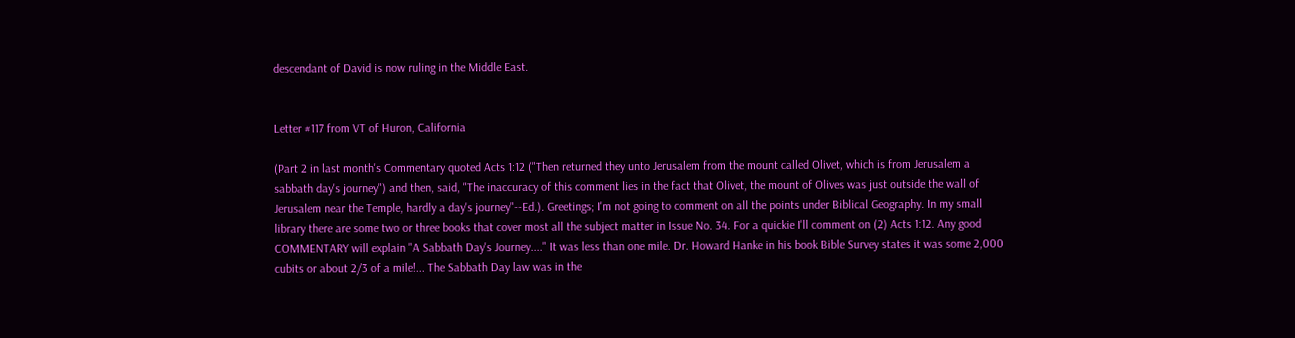descendant of David is now ruling in the Middle East.


Letter #117 from VT of Huron, California

(Part 2 in last month's Commentary quoted Acts 1:12 ("Then returned they unto Jerusalem from the mount called Olivet, which is from Jerusalem a sabbath day's journey") and then, said, "The inaccuracy of this comment lies in the fact that Olivet, the mount of Olives was just outside the wall of Jerusalem near the Temple, hardly a day's journey"--Ed.). Greetings; I'm not going to comment on all the points under Biblical Geography. In my small library there are some two or three books that cover most all the subject matter in Issue No. 34. For a quickie I'll comment on (2) Acts 1:12. Any good COMMENTARY will explain "A Sabbath Day's Journey...." It was less than one mile. Dr. Howard Hanke in his book Bible Survey states it was some 2,000 cubits or about 2/3 of a mile!... The Sabbath Day law was in the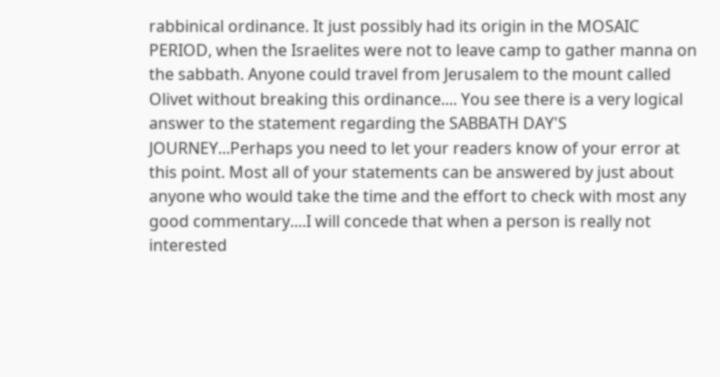rabbinical ordinance. It just possibly had its origin in the MOSAIC PERIOD, when the Israelites were not to leave camp to gather manna on the sabbath. Anyone could travel from Jerusalem to the mount called Olivet without breaking this ordinance.... You see there is a very logical answer to the statement regarding the SABBATH DAY'S JOURNEY...Perhaps you need to let your readers know of your error at this point. Most all of your statements can be answered by just about anyone who would take the time and the effort to check with most any good commentary....I will concede that when a person is really not interested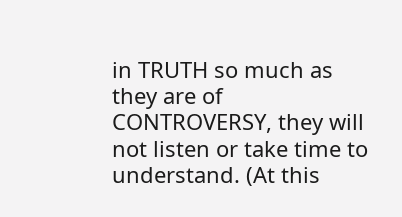in TRUTH so much as they are of CONTROVERSY, they will not listen or take time to understand. (At this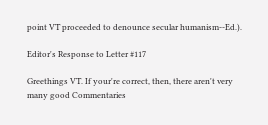point VT proceeded to denounce secular humanism--Ed.).

Editor's Response to Letter #117

Greethings VT. If your're correct, then, there aren't very many good Commentaries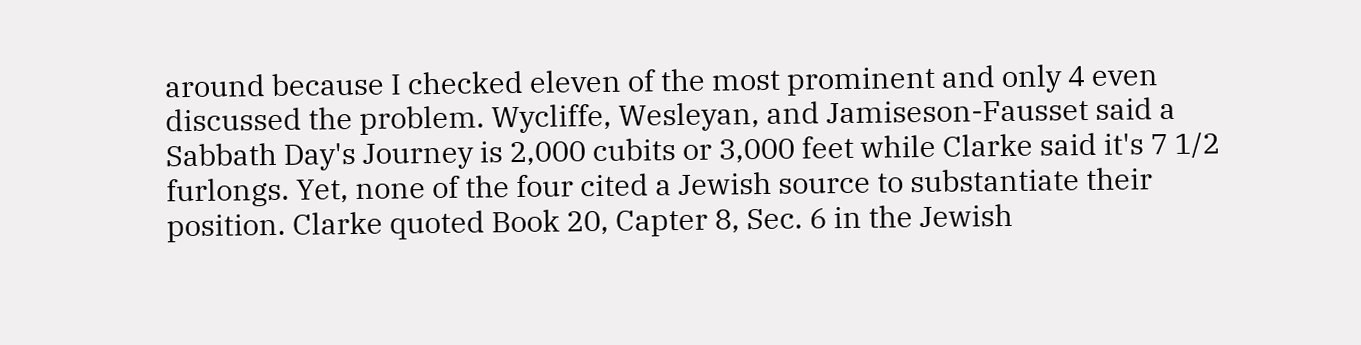around because I checked eleven of the most prominent and only 4 even discussed the problem. Wycliffe, Wesleyan, and Jamiseson-Fausset said a Sabbath Day's Journey is 2,000 cubits or 3,000 feet while Clarke said it's 7 1/2 furlongs. Yet, none of the four cited a Jewish source to substantiate their position. Clarke quoted Book 20, Capter 8, Sec. 6 in the Jewish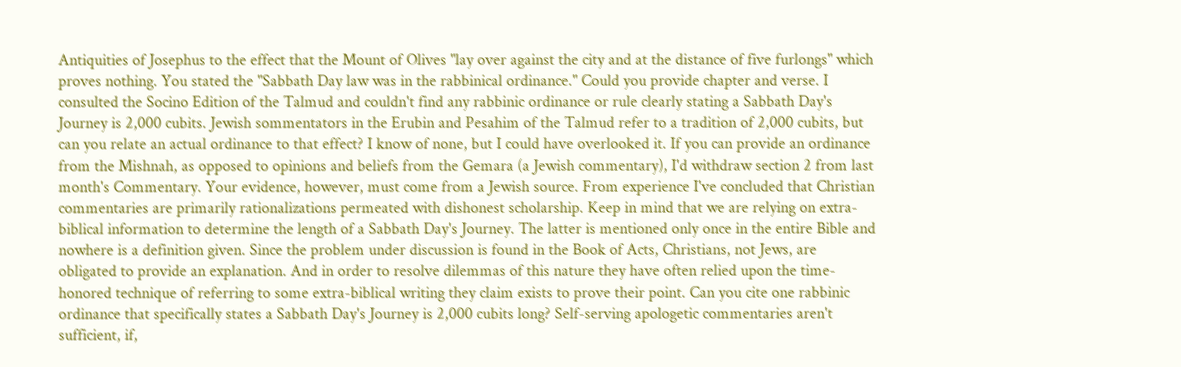Antiquities of Josephus to the effect that the Mount of Olives "lay over against the city and at the distance of five furlongs" which proves nothing. You stated the "Sabbath Day law was in the rabbinical ordinance." Could you provide chapter and verse. I consulted the Socino Edition of the Talmud and couldn't find any rabbinic ordinance or rule clearly stating a Sabbath Day's Journey is 2,000 cubits. Jewish sommentators in the Erubin and Pesahim of the Talmud refer to a tradition of 2,000 cubits, but can you relate an actual ordinance to that effect? I know of none, but I could have overlooked it. If you can provide an ordinance from the Mishnah, as opposed to opinions and beliefs from the Gemara (a Jewish commentary), I'd withdraw section 2 from last month's Commentary. Your evidence, however, must come from a Jewish source. From experience I've concluded that Christian commentaries are primarily rationalizations permeated with dishonest scholarship. Keep in mind that we are relying on extra-biblical information to determine the length of a Sabbath Day's Journey. The latter is mentioned only once in the entire Bible and nowhere is a definition given. Since the problem under discussion is found in the Book of Acts, Christians, not Jews, are obligated to provide an explanation. And in order to resolve dilemmas of this nature they have often relied upon the time-honored technique of referring to some extra-biblical writing they claim exists to prove their point. Can you cite one rabbinic ordinance that specifically states a Sabbath Day's Journey is 2,000 cubits long? Self-serving apologetic commentaries aren't sufficient, if,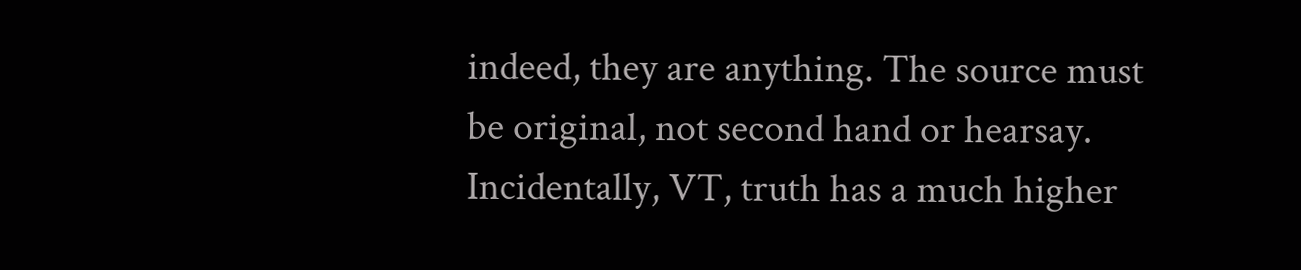indeed, they are anything. The source must be original, not second hand or hearsay. Incidentally, VT, truth has a much higher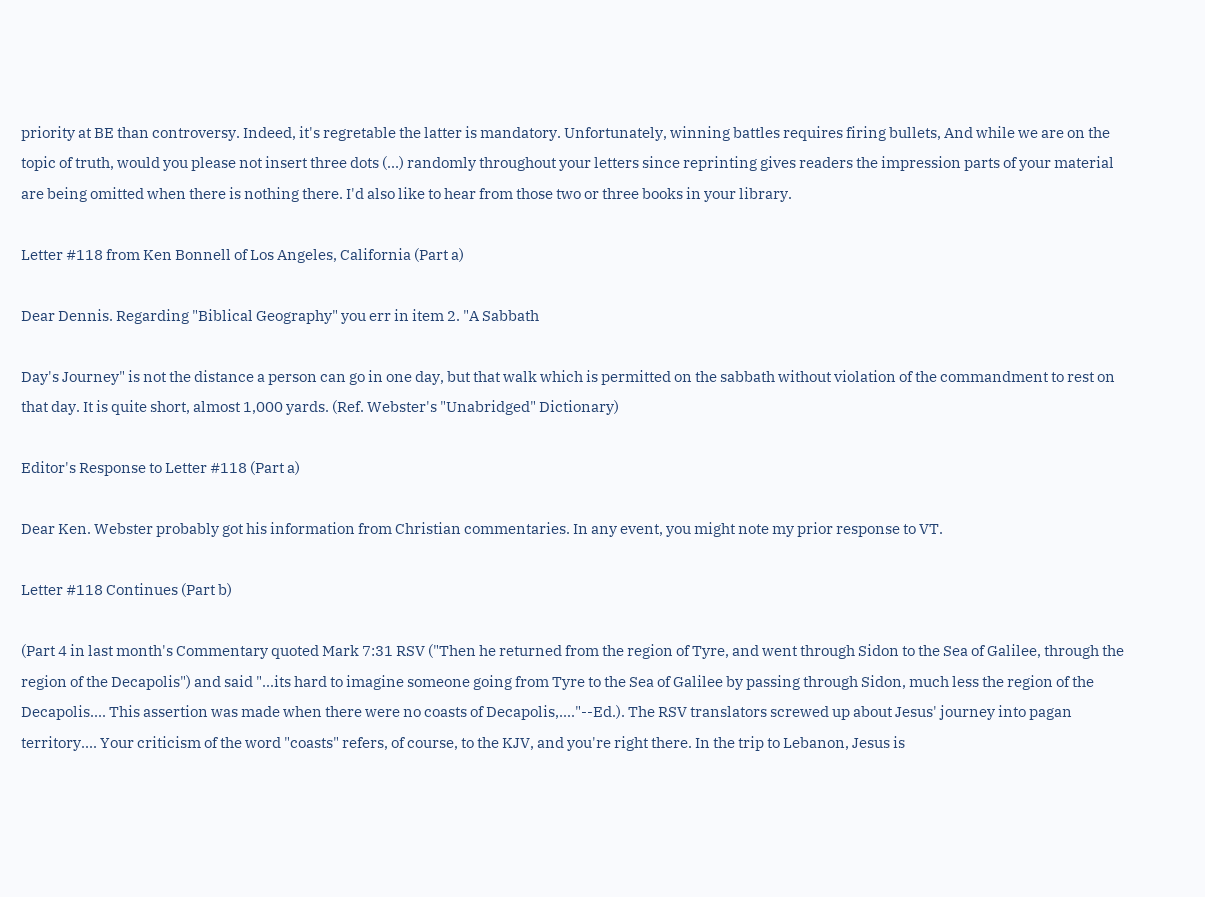priority at BE than controversy. Indeed, it's regretable the latter is mandatory. Unfortunately, winning battles requires firing bullets, And while we are on the topic of truth, would you please not insert three dots (...) randomly throughout your letters since reprinting gives readers the impression parts of your material are being omitted when there is nothing there. I'd also like to hear from those two or three books in your library.

Letter #118 from Ken Bonnell of Los Angeles, California (Part a)

Dear Dennis. Regarding "Biblical Geography" you err in item 2. "A Sabbath

Day's Journey" is not the distance a person can go in one day, but that walk which is permitted on the sabbath without violation of the commandment to rest on that day. It is quite short, almost 1,000 yards. (Ref. Webster's "Unabridged" Dictionary)

Editor's Response to Letter #118 (Part a)

Dear Ken. Webster probably got his information from Christian commentaries. In any event, you might note my prior response to VT.

Letter #118 Continues (Part b)

(Part 4 in last month's Commentary quoted Mark 7:31 RSV ("Then he returned from the region of Tyre, and went through Sidon to the Sea of Galilee, through the region of the Decapolis") and said "...its hard to imagine someone going from Tyre to the Sea of Galilee by passing through Sidon, much less the region of the Decapolis.... This assertion was made when there were no coasts of Decapolis,...."--Ed.). The RSV translators screwed up about Jesus' journey into pagan territory.... Your criticism of the word "coasts" refers, of course, to the KJV, and you're right there. In the trip to Lebanon, Jesus is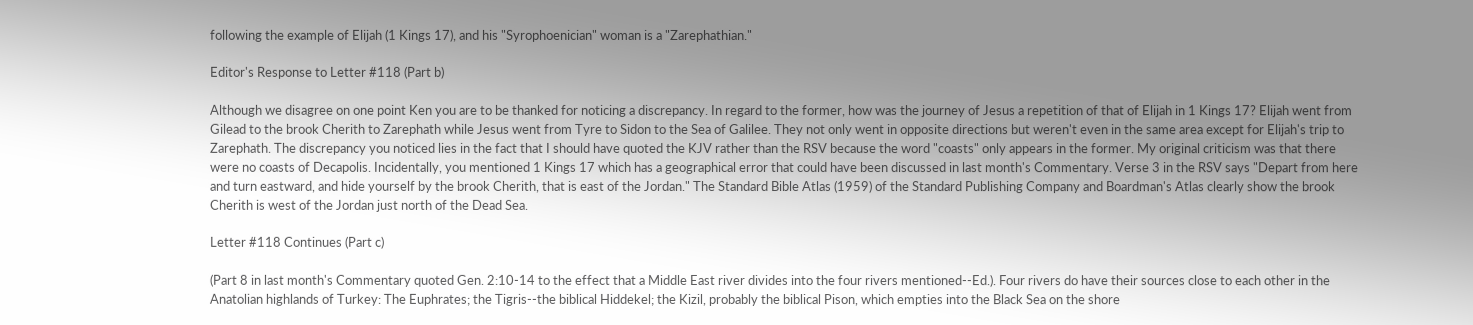following the example of Elijah (1 Kings 17), and his "Syrophoenician" woman is a "Zarephathian."

Editor's Response to Letter #118 (Part b)

Although we disagree on one point Ken you are to be thanked for noticing a discrepancy. In regard to the former, how was the journey of Jesus a repetition of that of Elijah in 1 Kings 17? Elijah went from Gilead to the brook Cherith to Zarephath while Jesus went from Tyre to Sidon to the Sea of Galilee. They not only went in opposite directions but weren't even in the same area except for Elijah's trip to Zarephath. The discrepancy you noticed lies in the fact that I should have quoted the KJV rather than the RSV because the word "coasts" only appears in the former. My original criticism was that there were no coasts of Decapolis. Incidentally, you mentioned 1 Kings 17 which has a geographical error that could have been discussed in last month's Commentary. Verse 3 in the RSV says "Depart from here and turn eastward, and hide yourself by the brook Cherith, that is east of the Jordan." The Standard Bible Atlas (1959) of the Standard Publishing Company and Boardman's Atlas clearly show the brook Cherith is west of the Jordan just north of the Dead Sea.

Letter #118 Continues (Part c)

(Part 8 in last month's Commentary quoted Gen. 2:10-14 to the effect that a Middle East river divides into the four rivers mentioned--Ed.). Four rivers do have their sources close to each other in the Anatolian highlands of Turkey: The Euphrates; the Tigris--the biblical Hiddekel; the Kizil, probably the biblical Pison, which empties into the Black Sea on the shore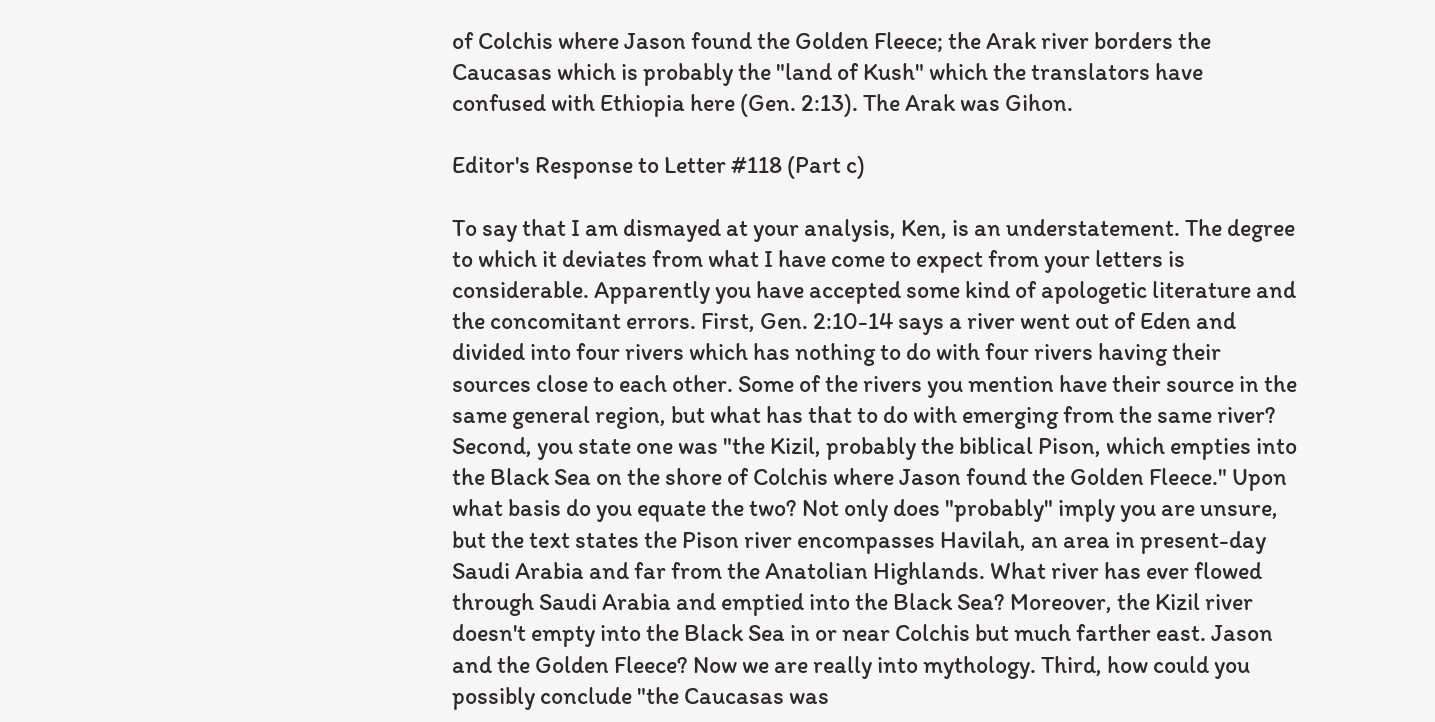of Colchis where Jason found the Golden Fleece; the Arak river borders the Caucasas which is probably the "land of Kush" which the translators have confused with Ethiopia here (Gen. 2:13). The Arak was Gihon.

Editor's Response to Letter #118 (Part c)

To say that I am dismayed at your analysis, Ken, is an understatement. The degree to which it deviates from what I have come to expect from your letters is considerable. Apparently you have accepted some kind of apologetic literature and the concomitant errors. First, Gen. 2:10-14 says a river went out of Eden and divided into four rivers which has nothing to do with four rivers having their sources close to each other. Some of the rivers you mention have their source in the same general region, but what has that to do with emerging from the same river? Second, you state one was "the Kizil, probably the biblical Pison, which empties into the Black Sea on the shore of Colchis where Jason found the Golden Fleece." Upon what basis do you equate the two? Not only does "probably" imply you are unsure, but the text states the Pison river encompasses Havilah, an area in present-day Saudi Arabia and far from the Anatolian Highlands. What river has ever flowed through Saudi Arabia and emptied into the Black Sea? Moreover, the Kizil river doesn't empty into the Black Sea in or near Colchis but much farther east. Jason and the Golden Fleece? Now we are really into mythology. Third, how could you possibly conclude "the Caucasas was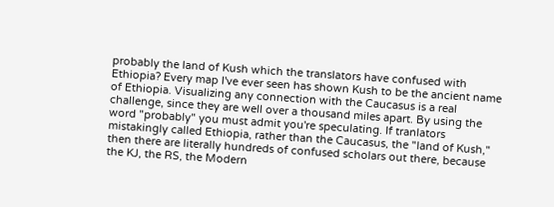probably the land of Kush which the translators have confused with Ethiopia? Every map I've ever seen has shown Kush to be the ancient name of Ethiopia. Visualizing any connection with the Caucasus is a real challenge, since they are well over a thousand miles apart. By using the word "probably" you must admit you're speculating. If tranlators mistakingly called Ethiopia, rather than the Caucasus, the "land of Kush," then there are literally hundreds of confused scholars out there, because the KJ, the RS, the Modern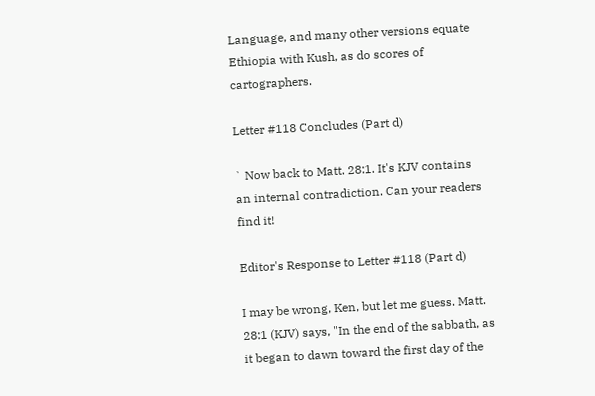Language, and many other versions equate Ethiopia with Kush, as do scores of cartographers.

Letter #118 Concludes (Part d)

` Now back to Matt. 28:1. It's KJV contains an internal contradiction. Can your readers find it!

Editor's Response to Letter #118 (Part d)

I may be wrong, Ken, but let me guess. Matt. 28:1 (KJV) says, "In the end of the sabbath, as it began to dawn toward the first day of the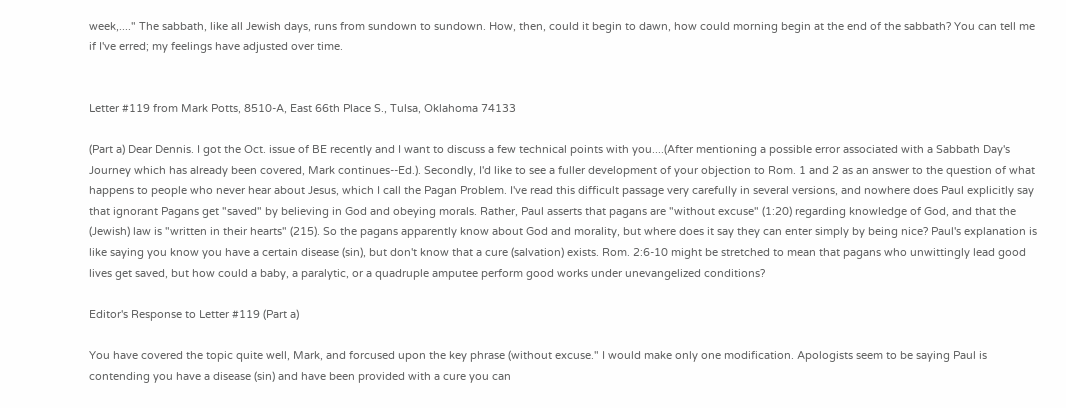week,...." The sabbath, like all Jewish days, runs from sundown to sundown. How, then, could it begin to dawn, how could morning begin at the end of the sabbath? You can tell me if I've erred; my feelings have adjusted over time.


Letter #119 from Mark Potts, 8510-A, East 66th Place S., Tulsa, Oklahoma 74133

(Part a) Dear Dennis. I got the Oct. issue of BE recently and I want to discuss a few technical points with you....(After mentioning a possible error associated with a Sabbath Day's Journey which has already been covered, Mark continues--Ed.). Secondly, I'd like to see a fuller development of your objection to Rom. 1 and 2 as an answer to the question of what happens to people who never hear about Jesus, which I call the Pagan Problem. I've read this difficult passage very carefully in several versions, and nowhere does Paul explicitly say that ignorant Pagans get "saved" by believing in God and obeying morals. Rather, Paul asserts that pagans are "without excuse" (1:20) regarding knowledge of God, and that the (Jewish) law is "written in their hearts" (215). So the pagans apparently know about God and morality, but where does it say they can enter simply by being nice? Paul's explanation is like saying you know you have a certain disease (sin), but don't know that a cure (salvation) exists. Rom. 2:6-10 might be stretched to mean that pagans who unwittingly lead good lives get saved, but how could a baby, a paralytic, or a quadruple amputee perform good works under unevangelized conditions?

Editor's Response to Letter #119 (Part a)

You have covered the topic quite well, Mark, and forcused upon the key phrase (without excuse." I would make only one modification. Apologists seem to be saying Paul is contending you have a disease (sin) and have been provided with a cure you can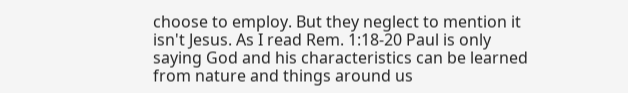choose to employ. But they neglect to mention it isn't Jesus. As I read Rem. 1:18-20 Paul is only saying God and his characteristics can be learned from nature and things around us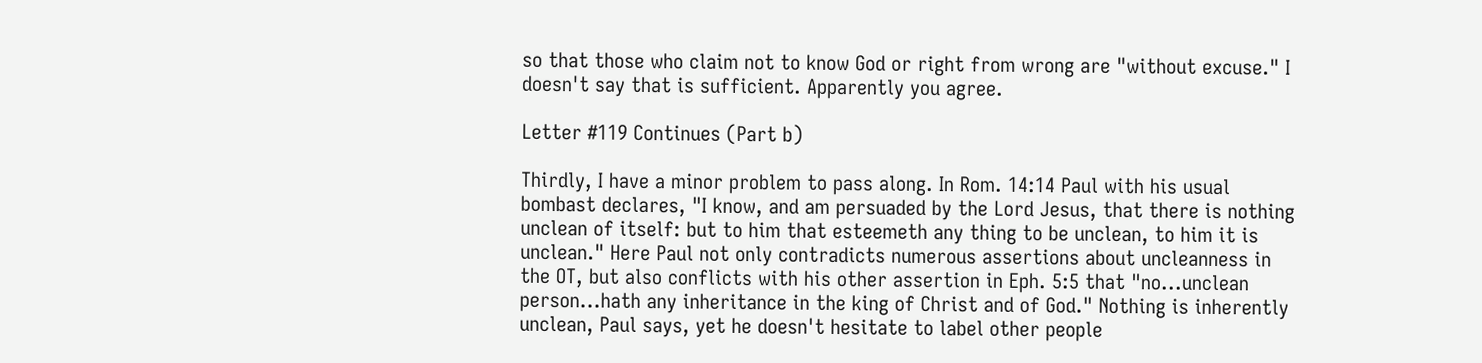so that those who claim not to know God or right from wrong are "without excuse." I doesn't say that is sufficient. Apparently you agree.

Letter #119 Continues (Part b)

Thirdly, I have a minor problem to pass along. In Rom. 14:14 Paul with his usual bombast declares, "I know, and am persuaded by the Lord Jesus, that there is nothing unclean of itself: but to him that esteemeth any thing to be unclean, to him it is unclean." Here Paul not only contradicts numerous assertions about uncleanness in the OT, but also conflicts with his other assertion in Eph. 5:5 that "no...unclean person...hath any inheritance in the king of Christ and of God." Nothing is inherently unclean, Paul says, yet he doesn't hesitate to label other people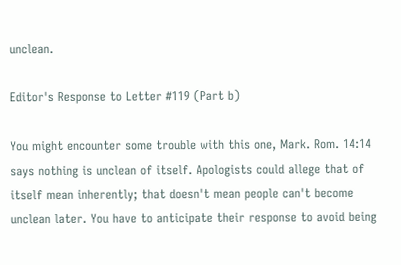unclean.

Editor's Response to Letter #119 (Part b)

You might encounter some trouble with this one, Mark. Rom. 14:14 says nothing is unclean of itself. Apologists could allege that of itself mean inherently; that doesn't mean people can't become unclean later. You have to anticipate their response to avoid being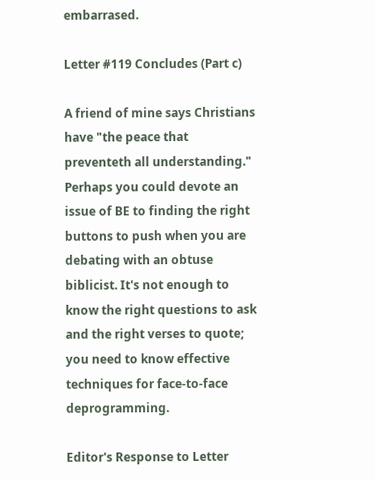embarrased.

Letter #119 Concludes (Part c)

A friend of mine says Christians have "the peace that preventeth all understanding." Perhaps you could devote an issue of BE to finding the right buttons to push when you are debating with an obtuse biblicist. It's not enough to know the right questions to ask and the right verses to quote; you need to know effective techniques for face-to-face deprogramming.

Editor's Response to Letter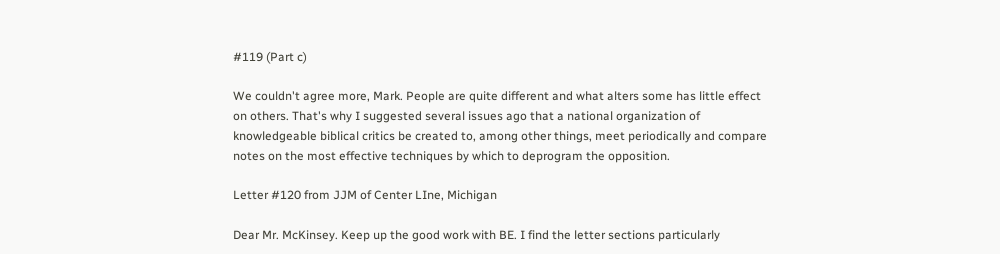#119 (Part c)

We couldn't agree more, Mark. People are quite different and what alters some has little effect on others. That's why I suggested several issues ago that a national organization of knowledgeable biblical critics be created to, among other things, meet periodically and compare notes on the most effective techniques by which to deprogram the opposition.

Letter #120 from JJM of Center LIne, Michigan

Dear Mr. McKinsey. Keep up the good work with BE. I find the letter sections particularly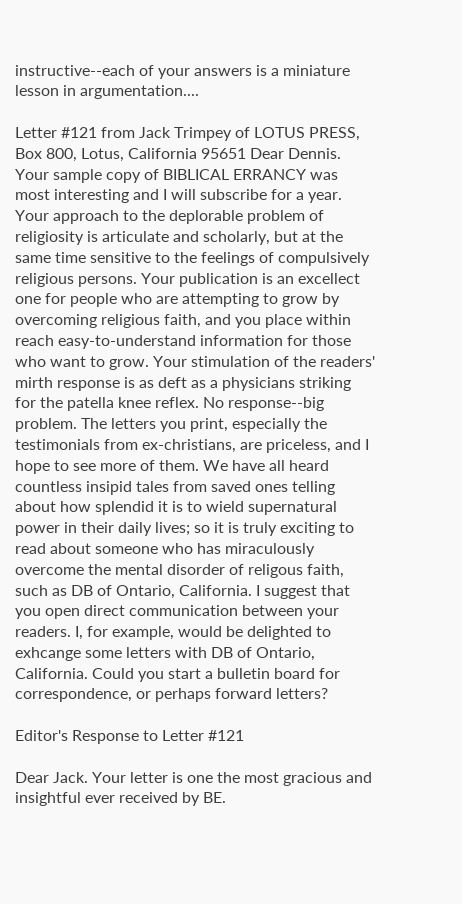instructive--each of your answers is a miniature lesson in argumentation....

Letter #121 from Jack Trimpey of LOTUS PRESS, Box 800, Lotus, California 95651 Dear Dennis. Your sample copy of BIBLICAL ERRANCY was most interesting and I will subscribe for a year. Your approach to the deplorable problem of religiosity is articulate and scholarly, but at the same time sensitive to the feelings of compulsively religious persons. Your publication is an excellect one for people who are attempting to grow by overcoming religious faith, and you place within reach easy-to-understand information for those who want to grow. Your stimulation of the readers' mirth response is as deft as a physicians striking for the patella knee reflex. No response--big problem. The letters you print, especially the testimonials from ex-christians, are priceless, and I hope to see more of them. We have all heard countless insipid tales from saved ones telling about how splendid it is to wield supernatural power in their daily lives; so it is truly exciting to read about someone who has miraculously overcome the mental disorder of religous faith, such as DB of Ontario, California. I suggest that you open direct communication between your readers. I, for example, would be delighted to exhcange some letters with DB of Ontario, California. Could you start a bulletin board for correspondence, or perhaps forward letters?

Editor's Response to Letter #121

Dear Jack. Your letter is one the most gracious and insightful ever received by BE.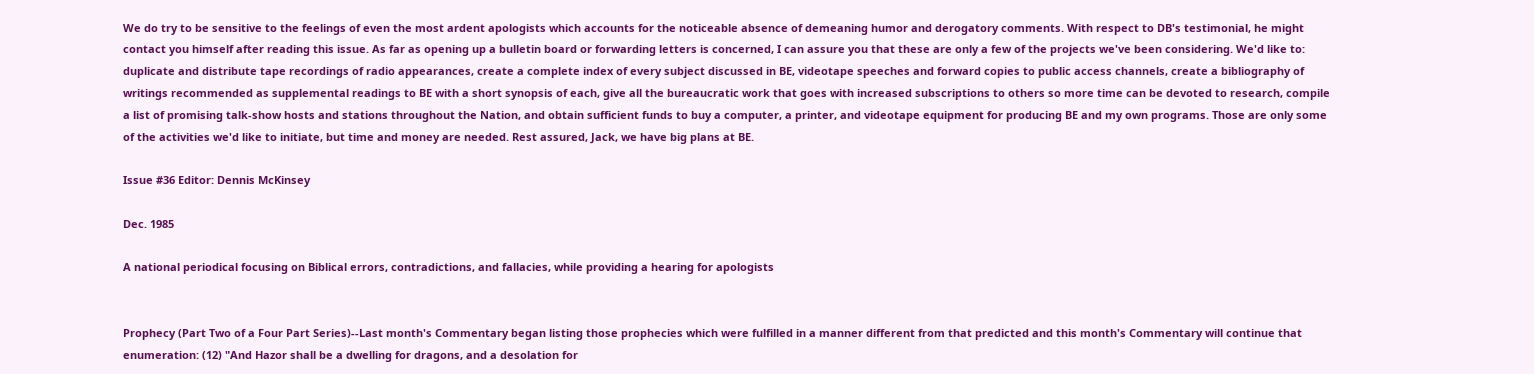We do try to be sensitive to the feelings of even the most ardent apologists which accounts for the noticeable absence of demeaning humor and derogatory comments. With respect to DB's testimonial, he might contact you himself after reading this issue. As far as opening up a bulletin board or forwarding letters is concerned, I can assure you that these are only a few of the projects we've been considering. We'd like to: duplicate and distribute tape recordings of radio appearances, create a complete index of every subject discussed in BE, videotape speeches and forward copies to public access channels, create a bibliography of writings recommended as supplemental readings to BE with a short synopsis of each, give all the bureaucratic work that goes with increased subscriptions to others so more time can be devoted to research, compile a list of promising talk-show hosts and stations throughout the Nation, and obtain sufficient funds to buy a computer, a printer, and videotape equipment for producing BE and my own programs. Those are only some of the activities we'd like to initiate, but time and money are needed. Rest assured, Jack, we have big plans at BE.

Issue #36 Editor: Dennis McKinsey

Dec. 1985

A national periodical focusing on Biblical errors, contradictions, and fallacies, while providing a hearing for apologists


Prophecy (Part Two of a Four Part Series)--Last month's Commentary began listing those prophecies which were fulfilled in a manner different from that predicted and this month's Commentary will continue that enumeration: (12) "And Hazor shall be a dwelling for dragons, and a desolation for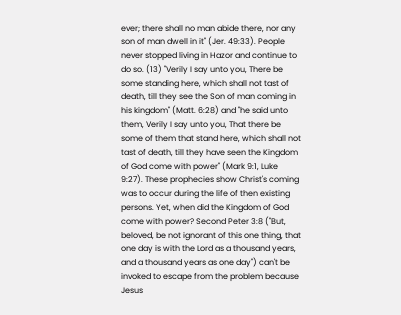ever; there shall no man abide there, nor any son of man dwell in it" (Jer. 49:33). People never stopped living in Hazor and continue to do so. (13) "Verily I say unto you, There be some standing here, which shall not tast of death, till they see the Son of man coming in his kingdom" (Matt. 6:28) and "he said unto them, Verily I say unto you, That there be some of them that stand here, which shall not tast of death, till they have seen the Kingdom of God come with power" (Mark 9:1, Luke 9:27). These prophecies show Christ's coming was to occur during the life of then existing persons. Yet, when did the Kingdom of God come with power? Second Peter 3:8 ("But, beloved, be not ignorant of this one thing, that one day is with the Lord as a thousand years, and a thousand years as one day") can't be invoked to escape from the problem because Jesus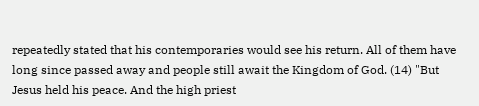repeatedly stated that his contemporaries would see his return. All of them have long since passed away and people still await the Kingdom of God. (14) "But Jesus held his peace. And the high priest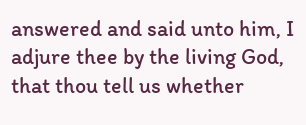answered and said unto him, I adjure thee by the living God, that thou tell us whether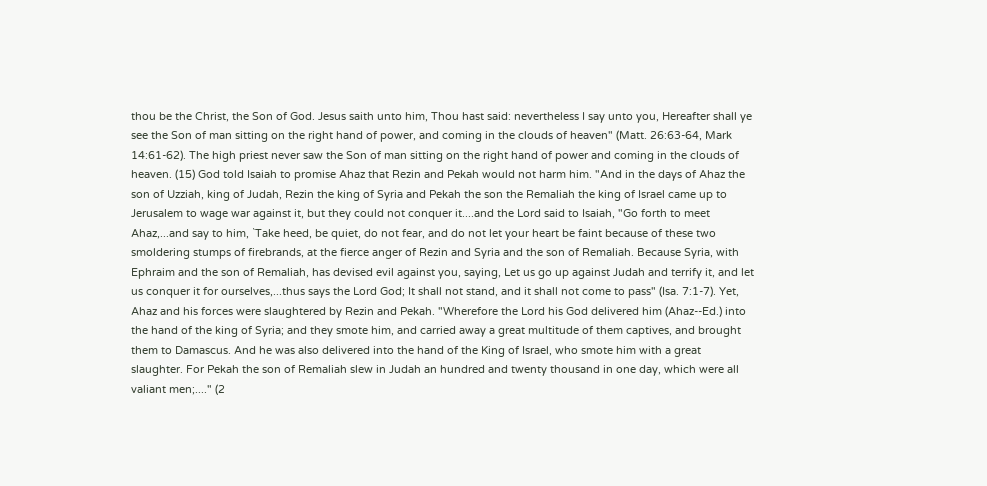thou be the Christ, the Son of God. Jesus saith unto him, Thou hast said: nevertheless I say unto you, Hereafter shall ye see the Son of man sitting on the right hand of power, and coming in the clouds of heaven" (Matt. 26:63-64, Mark 14:61-62). The high priest never saw the Son of man sitting on the right hand of power and coming in the clouds of heaven. (15) God told Isaiah to promise Ahaz that Rezin and Pekah would not harm him. "And in the days of Ahaz the son of Uzziah, king of Judah, Rezin the king of Syria and Pekah the son the Remaliah the king of Israel came up to Jerusalem to wage war against it, but they could not conquer it....and the Lord said to Isaiah, "Go forth to meet Ahaz,...and say to him, `Take heed, be quiet, do not fear, and do not let your heart be faint because of these two smoldering stumps of firebrands, at the fierce anger of Rezin and Syria and the son of Remaliah. Because Syria, with Ephraim and the son of Remaliah, has devised evil against you, saying, Let us go up against Judah and terrify it, and let us conquer it for ourselves,...thus says the Lord God; It shall not stand, and it shall not come to pass" (Isa. 7:1-7). Yet, Ahaz and his forces were slaughtered by Rezin and Pekah. "Wherefore the Lord his God delivered him (Ahaz--Ed.) into the hand of the king of Syria; and they smote him, and carried away a great multitude of them captives, and brought them to Damascus. And he was also delivered into the hand of the King of Israel, who smote him with a great slaughter. For Pekah the son of Remaliah slew in Judah an hundred and twenty thousand in one day, which were all valiant men;...." (2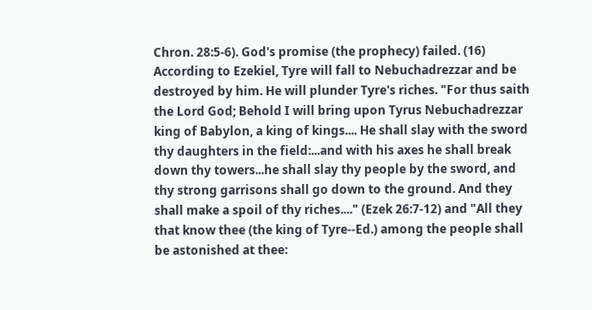Chron. 28:5-6). God's promise (the prophecy) failed. (16) According to Ezekiel, Tyre will fall to Nebuchadrezzar and be destroyed by him. He will plunder Tyre's riches. "For thus saith the Lord God; Behold I will bring upon Tyrus Nebuchadrezzar king of Babylon, a king of kings.... He shall slay with the sword thy daughters in the field:...and with his axes he shall break down thy towers...he shall slay thy people by the sword, and thy strong garrisons shall go down to the ground. And they shall make a spoil of thy riches...." (Ezek 26:7-12) and "All they that know thee (the king of Tyre--Ed.) among the people shall be astonished at thee: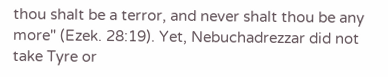thou shalt be a terror, and never shalt thou be any more" (Ezek. 28:19). Yet, Nebuchadrezzar did not take Tyre or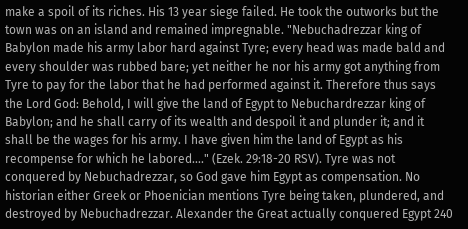make a spoil of its riches. His 13 year siege failed. He took the outworks but the town was on an island and remained impregnable. "Nebuchadrezzar king of Babylon made his army labor hard against Tyre; every head was made bald and every shoulder was rubbed bare; yet neither he nor his army got anything from Tyre to pay for the labor that he had performed against it. Therefore thus says the Lord God: Behold, I will give the land of Egypt to Nebuchardrezzar king of Babylon; and he shall carry of its wealth and despoil it and plunder it; and it shall be the wages for his army. I have given him the land of Egypt as his recompense for which he labored...." (Ezek. 29:18-20 RSV). Tyre was not conquered by Nebuchadrezzar, so God gave him Egypt as compensation. No historian either Greek or Phoenician mentions Tyre being taken, plundered, and destroyed by Nebuchadrezzar. Alexander the Great actually conquered Egypt 240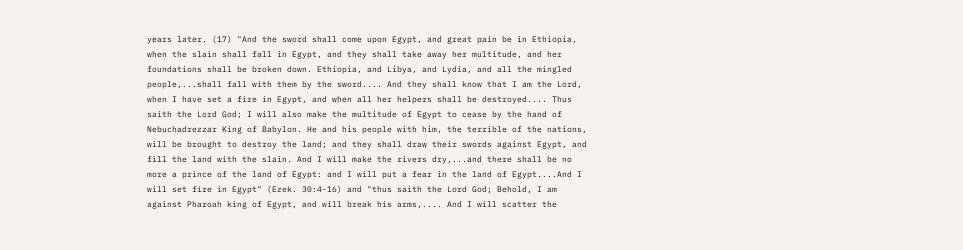years later. (17) "And the sword shall come upon Egypt, and great pain be in Ethiopia, when the slain shall fall in Egypt, and they shall take away her multitude, and her foundations shall be broken down. Ethiopia, and Libya, and Lydia, and all the mingled people,...shall fall with them by the sword.... And they shall know that I am the Lord, when I have set a fire in Egypt, and when all her helpers shall be destroyed.... Thus saith the Lord God; I will also make the multitude of Egypt to cease by the hand of Nebuchadrezzar King of Babylon. He and his people with him, the terrible of the nations, will be brought to destroy the land; and they shall draw their swords against Egypt, and fill the land with the slain. And I will make the rivers dry,...and there shall be no more a prince of the land of Egypt: and I will put a fear in the land of Egypt....And I will set fire in Egypt" (Ezek. 30:4-16) and "thus saith the Lord God; Behold, I am against Pharoah king of Egypt, and will break his arms,.... And I will scatter the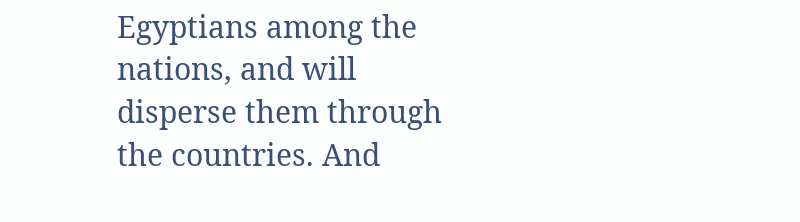Egyptians among the nations, and will disperse them through the countries. And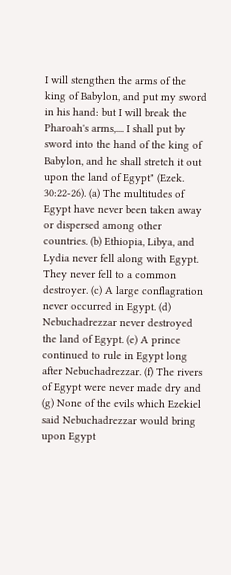I will stengthen the arms of the king of Babylon, and put my sword in his hand: but I will break the Pharoah's arms,.... I shall put by sword into the hand of the king of Babylon, and he shall stretch it out upon the land of Egypt" (Ezek. 30:22-26). (a) The multitudes of Egypt have never been taken away or dispersed among other countries. (b) Ethiopia, Libya, and Lydia never fell along with Egypt. They never fell to a common destroyer. (c) A large conflagration never occurred in Egypt. (d) Nebuchadrezzar never destroyed the land of Egypt. (e) A prince continued to rule in Egypt long after Nebuchadrezzar. (f) The rivers of Egypt were never made dry and (g) None of the evils which Ezekiel said Nebuchadrezzar would bring upon Egypt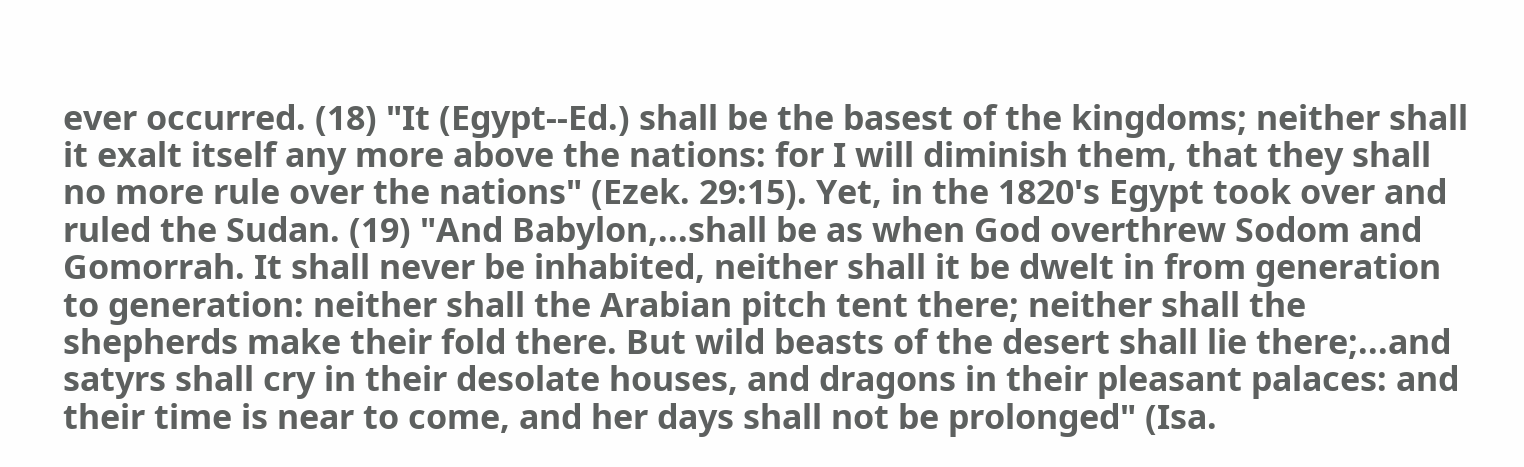ever occurred. (18) "It (Egypt--Ed.) shall be the basest of the kingdoms; neither shall it exalt itself any more above the nations: for I will diminish them, that they shall no more rule over the nations" (Ezek. 29:15). Yet, in the 1820's Egypt took over and ruled the Sudan. (19) "And Babylon,...shall be as when God overthrew Sodom and Gomorrah. It shall never be inhabited, neither shall it be dwelt in from generation to generation: neither shall the Arabian pitch tent there; neither shall the shepherds make their fold there. But wild beasts of the desert shall lie there;...and satyrs shall cry in their desolate houses, and dragons in their pleasant palaces: and their time is near to come, and her days shall not be prolonged" (Isa.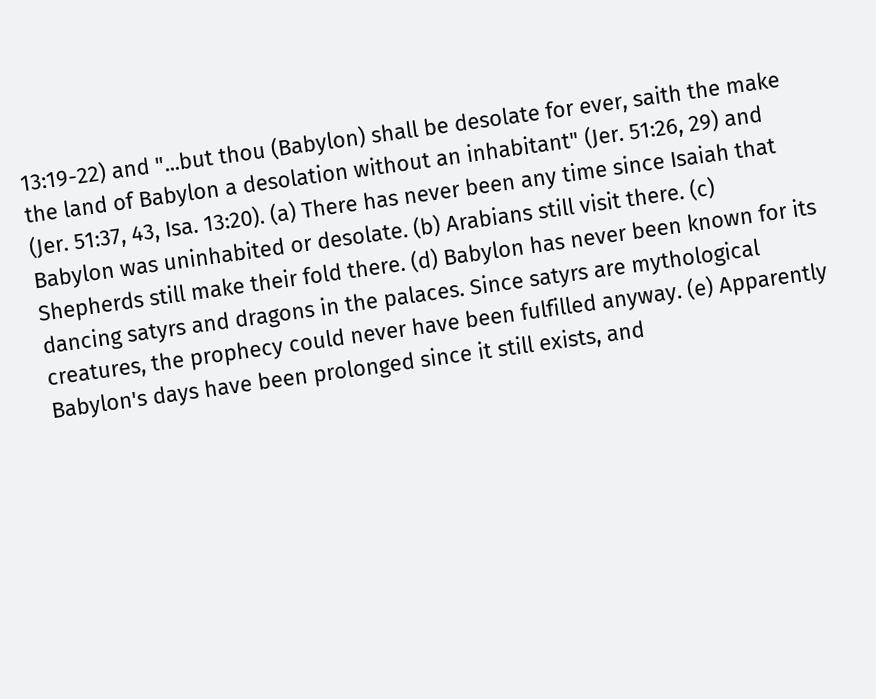13:19-22) and "...but thou (Babylon) shall be desolate for ever, saith the make the land of Babylon a desolation without an inhabitant" (Jer. 51:26, 29) and (Jer. 51:37, 43, Isa. 13:20). (a) There has never been any time since Isaiah that Babylon was uninhabited or desolate. (b) Arabians still visit there. (c) Shepherds still make their fold there. (d) Babylon has never been known for its dancing satyrs and dragons in the palaces. Since satyrs are mythological creatures, the prophecy could never have been fulfilled anyway. (e) Apparently Babylon's days have been prolonged since it still exists, and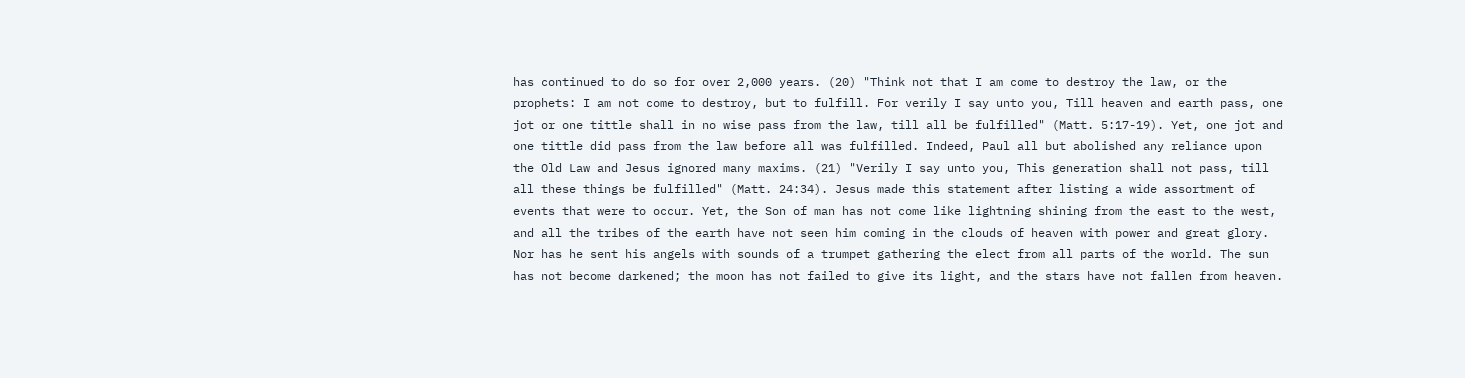has continued to do so for over 2,000 years. (20) "Think not that I am come to destroy the law, or the prophets: I am not come to destroy, but to fulfill. For verily I say unto you, Till heaven and earth pass, one jot or one tittle shall in no wise pass from the law, till all be fulfilled" (Matt. 5:17-19). Yet, one jot and one tittle did pass from the law before all was fulfilled. Indeed, Paul all but abolished any reliance upon the Old Law and Jesus ignored many maxims. (21) "Verily I say unto you, This generation shall not pass, till all these things be fulfilled" (Matt. 24:34). Jesus made this statement after listing a wide assortment of events that were to occur. Yet, the Son of man has not come like lightning shining from the east to the west, and all the tribes of the earth have not seen him coming in the clouds of heaven with power and great glory. Nor has he sent his angels with sounds of a trumpet gathering the elect from all parts of the world. The sun has not become darkened; the moon has not failed to give its light, and the stars have not fallen from heaven.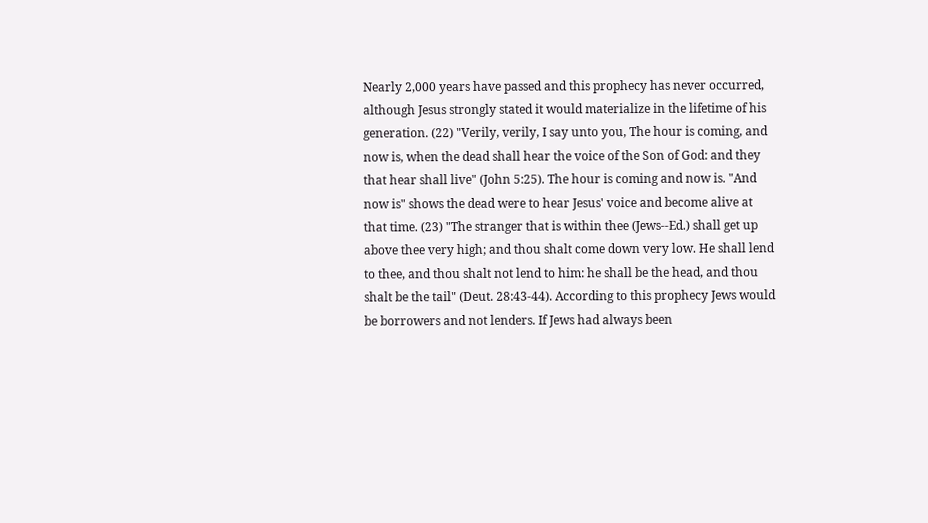Nearly 2,000 years have passed and this prophecy has never occurred, although Jesus strongly stated it would materialize in the lifetime of his generation. (22) "Verily, verily, I say unto you, The hour is coming, and now is, when the dead shall hear the voice of the Son of God: and they that hear shall live" (John 5:25). The hour is coming and now is. "And now is" shows the dead were to hear Jesus' voice and become alive at that time. (23) "The stranger that is within thee (Jews--Ed.) shall get up above thee very high; and thou shalt come down very low. He shall lend to thee, and thou shalt not lend to him: he shall be the head, and thou shalt be the tail" (Deut. 28:43-44). According to this prophecy Jews would be borrowers and not lenders. If Jews had always been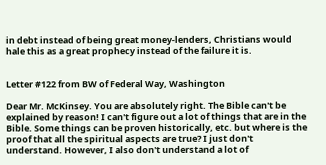in debt instead of being great money-lenders, Christians would hale this as a great prophecy instead of the failure it is.


Letter #122 from BW of Federal Way, Washington

Dear Mr. McKinsey. You are absolutely right. The Bible can't be explained by reason! I can't figure out a lot of things that are in the Bible. Some things can be proven historically, etc. but where is the proof that all the spiritual aspects are true? I just don't understand. However, I also don't understand a lot of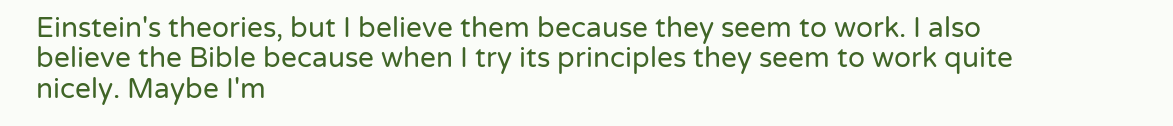Einstein's theories, but I believe them because they seem to work. I also believe the Bible because when I try its principles they seem to work quite nicely. Maybe I'm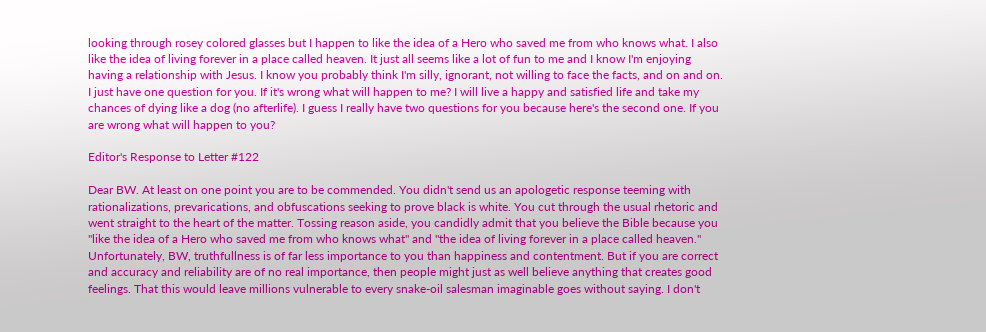looking through rosey colored glasses but I happen to like the idea of a Hero who saved me from who knows what. I also like the idea of living forever in a place called heaven. It just all seems like a lot of fun to me and I know I'm enjoying having a relationship with Jesus. I know you probably think I'm silly, ignorant, not willing to face the facts, and on and on. I just have one question for you. If it's wrong what will happen to me? I will live a happy and satisfied life and take my chances of dying like a dog (no afterlife). I guess I really have two questions for you because here's the second one. If you are wrong what will happen to you?

Editor's Response to Letter #122

Dear BW. At least on one point you are to be commended. You didn't send us an apologetic response teeming with rationalizations, prevarications, and obfuscations seeking to prove black is white. You cut through the usual rhetoric and went straight to the heart of the matter. Tossing reason aside, you candidly admit that you believe the Bible because you "like the idea of a Hero who saved me from who knows what" and "the idea of living forever in a place called heaven." Unfortunately, BW, truthfullness is of far less importance to you than happiness and contentment. But if you are correct and accuracy and reliability are of no real importance, then people might just as well believe anything that creates good feelings. That this would leave millions vulnerable to every snake-oil salesman imaginable goes without saying. I don't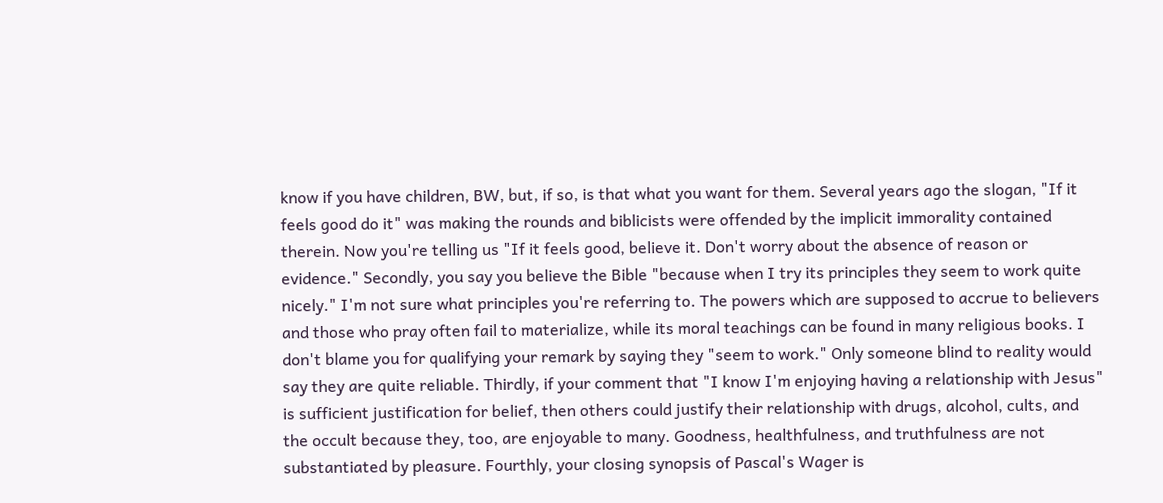know if you have children, BW, but, if so, is that what you want for them. Several years ago the slogan, "If it feels good do it" was making the rounds and biblicists were offended by the implicit immorality contained therein. Now you're telling us "If it feels good, believe it. Don't worry about the absence of reason or evidence." Secondly, you say you believe the Bible "because when I try its principles they seem to work quite nicely." I'm not sure what principles you're referring to. The powers which are supposed to accrue to believers and those who pray often fail to materialize, while its moral teachings can be found in many religious books. I don't blame you for qualifying your remark by saying they "seem to work." Only someone blind to reality would say they are quite reliable. Thirdly, if your comment that "I know I'm enjoying having a relationship with Jesus" is sufficient justification for belief, then others could justify their relationship with drugs, alcohol, cults, and the occult because they, too, are enjoyable to many. Goodness, healthfulness, and truthfulness are not substantiated by pleasure. Fourthly, your closing synopsis of Pascal's Wager is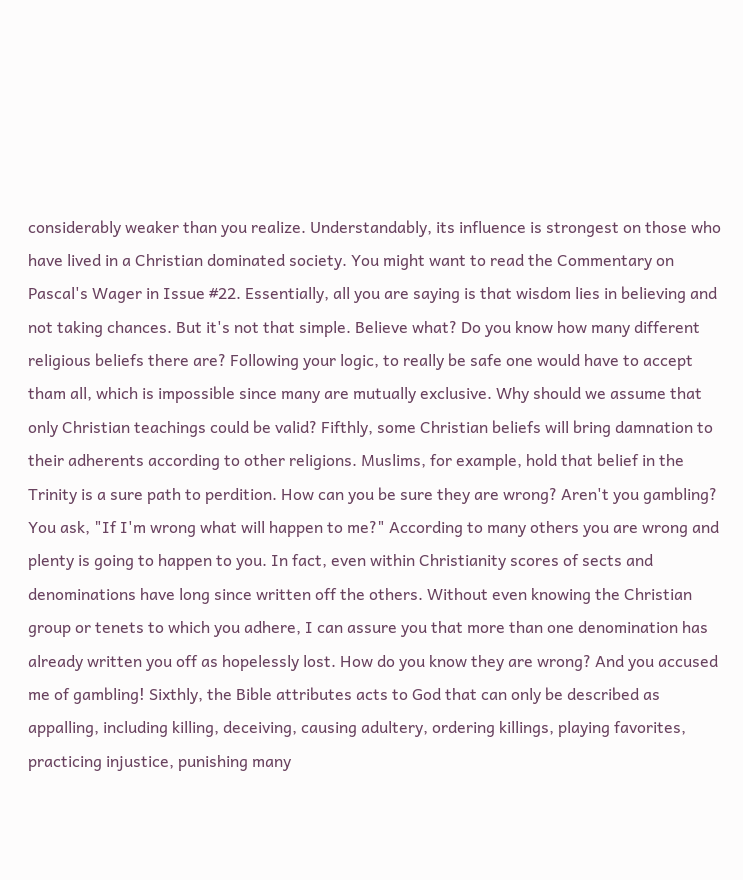considerably weaker than you realize. Understandably, its influence is strongest on those who have lived in a Christian dominated society. You might want to read the Commentary on Pascal's Wager in Issue #22. Essentially, all you are saying is that wisdom lies in believing and not taking chances. But it's not that simple. Believe what? Do you know how many different religious beliefs there are? Following your logic, to really be safe one would have to accept tham all, which is impossible since many are mutually exclusive. Why should we assume that only Christian teachings could be valid? Fifthly, some Christian beliefs will bring damnation to their adherents according to other religions. Muslims, for example, hold that belief in the Trinity is a sure path to perdition. How can you be sure they are wrong? Aren't you gambling? You ask, "If I'm wrong what will happen to me?" According to many others you are wrong and plenty is going to happen to you. In fact, even within Christianity scores of sects and denominations have long since written off the others. Without even knowing the Christian group or tenets to which you adhere, I can assure you that more than one denomination has already written you off as hopelessly lost. How do you know they are wrong? And you accused me of gambling! Sixthly, the Bible attributes acts to God that can only be described as appalling, including killing, deceiving, causing adultery, ordering killings, playing favorites, practicing injustice, punishing many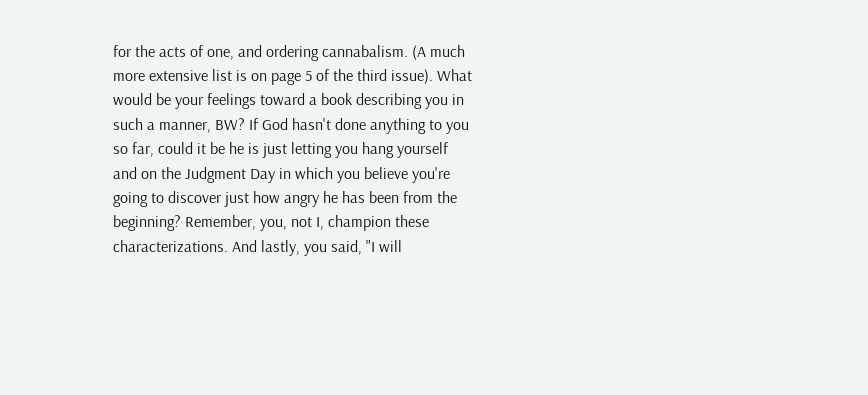for the acts of one, and ordering cannabalism. (A much more extensive list is on page 5 of the third issue). What would be your feelings toward a book describing you in such a manner, BW? If God hasn't done anything to you so far, could it be he is just letting you hang yourself and on the Judgment Day in which you believe you're going to discover just how angry he has been from the beginning? Remember, you, not I, champion these characterizations. And lastly, you said, "I will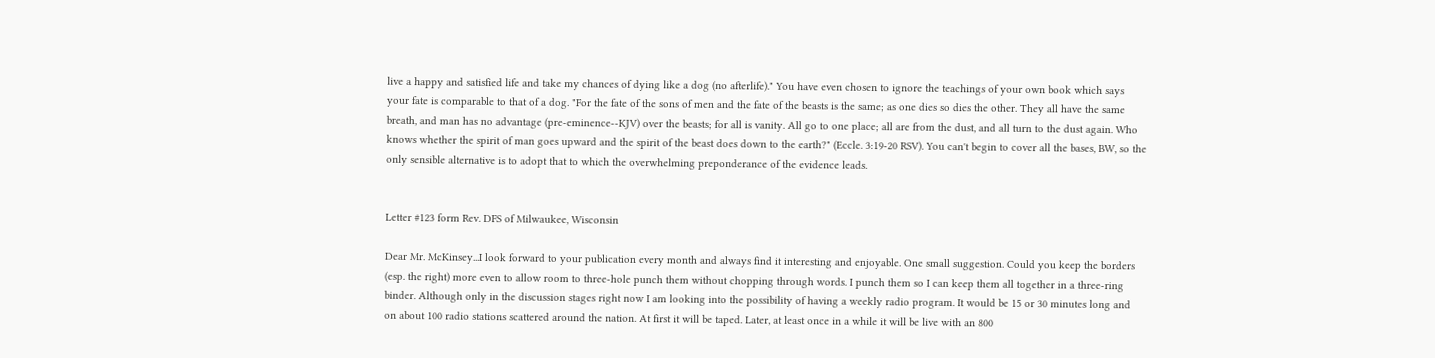live a happy and satisfied life and take my chances of dying like a dog (no afterlife)." You have even chosen to ignore the teachings of your own book which says your fate is comparable to that of a dog. "For the fate of the sons of men and the fate of the beasts is the same; as one dies so dies the other. They all have the same breath, and man has no advantage (pre-eminence--KJV) over the beasts; for all is vanity. All go to one place; all are from the dust, and all turn to the dust again. Who knows whether the spirit of man goes upward and the spirit of the beast does down to the earth?" (Eccle. 3:19-20 RSV). You can't begin to cover all the bases, BW, so the only sensible alternative is to adopt that to which the overwhelming preponderance of the evidence leads.


Letter #123 form Rev. DFS of Milwaukee, Wisconsin

Dear Mr. McKinsey...I look forward to your publication every month and always find it interesting and enjoyable. One small suggestion. Could you keep the borders (esp. the right) more even to allow room to three-hole punch them without chopping through words. I punch them so I can keep them all together in a three-ring binder. Although only in the discussion stages right now I am looking into the possibility of having a weekly radio program. It would be 15 or 30 minutes long and on about 100 radio stations scattered around the nation. At first it will be taped. Later, at least once in a while it will be live with an 800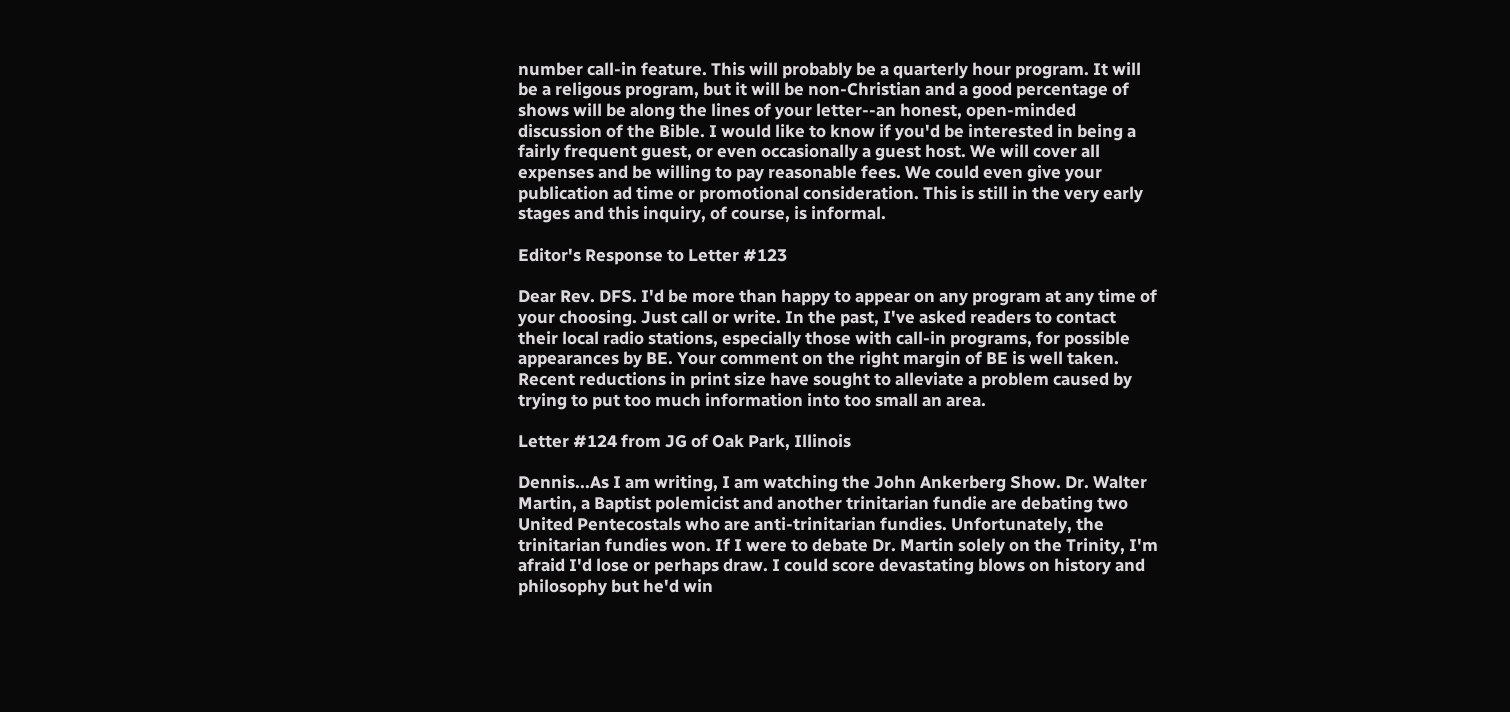number call-in feature. This will probably be a quarterly hour program. It will be a religous program, but it will be non-Christian and a good percentage of shows will be along the lines of your letter--an honest, open-minded discussion of the Bible. I would like to know if you'd be interested in being a fairly frequent guest, or even occasionally a guest host. We will cover all expenses and be willing to pay reasonable fees. We could even give your publication ad time or promotional consideration. This is still in the very early stages and this inquiry, of course, is informal.

Editor's Response to Letter #123

Dear Rev. DFS. I'd be more than happy to appear on any program at any time of your choosing. Just call or write. In the past, I've asked readers to contact their local radio stations, especially those with call-in programs, for possible appearances by BE. Your comment on the right margin of BE is well taken. Recent reductions in print size have sought to alleviate a problem caused by trying to put too much information into too small an area.

Letter #124 from JG of Oak Park, Illinois

Dennis...As I am writing, I am watching the John Ankerberg Show. Dr. Walter Martin, a Baptist polemicist and another trinitarian fundie are debating two United Pentecostals who are anti-trinitarian fundies. Unfortunately, the trinitarian fundies won. If I were to debate Dr. Martin solely on the Trinity, I'm afraid I'd lose or perhaps draw. I could score devastating blows on history and philosophy but he'd win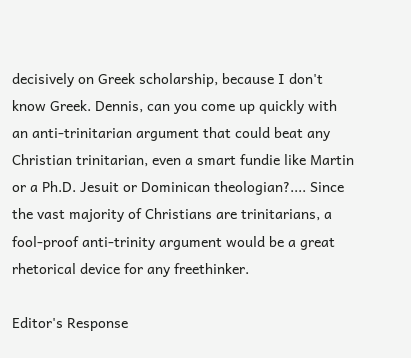decisively on Greek scholarship, because I don't know Greek. Dennis, can you come up quickly with an anti-trinitarian argument that could beat any Christian trinitarian, even a smart fundie like Martin or a Ph.D. Jesuit or Dominican theologian?.... Since the vast majority of Christians are trinitarians, a fool-proof anti-trinity argument would be a great rhetorical device for any freethinker.

Editor's Response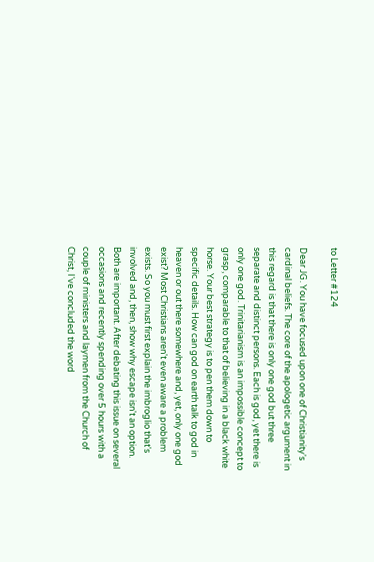to Letter #124

Dear JG. You have focused upon one of Christianity's cardinal beliefs. The core of the apologetic argument in this regard is that there is only one god but three separate and distinct persons. Each is god, yet there is only one god. Trinitarianism is an impossible concept to grasp, comparable to that of believing in a black white horse. Your best strategy is to pen them down to specific details. How can god on earth talk to god in heaven or out there somewhere and, yet, only one god exist? Most Christians aren't even aware a problem exists. So you must first explain the imbroglio that's involved and, then, show why escape isn't an option. Both are important. After debating this issue on several occasions and recently spending over 5 hours with a couple of ministers and laymen from the Church of Christ, I've concluded the word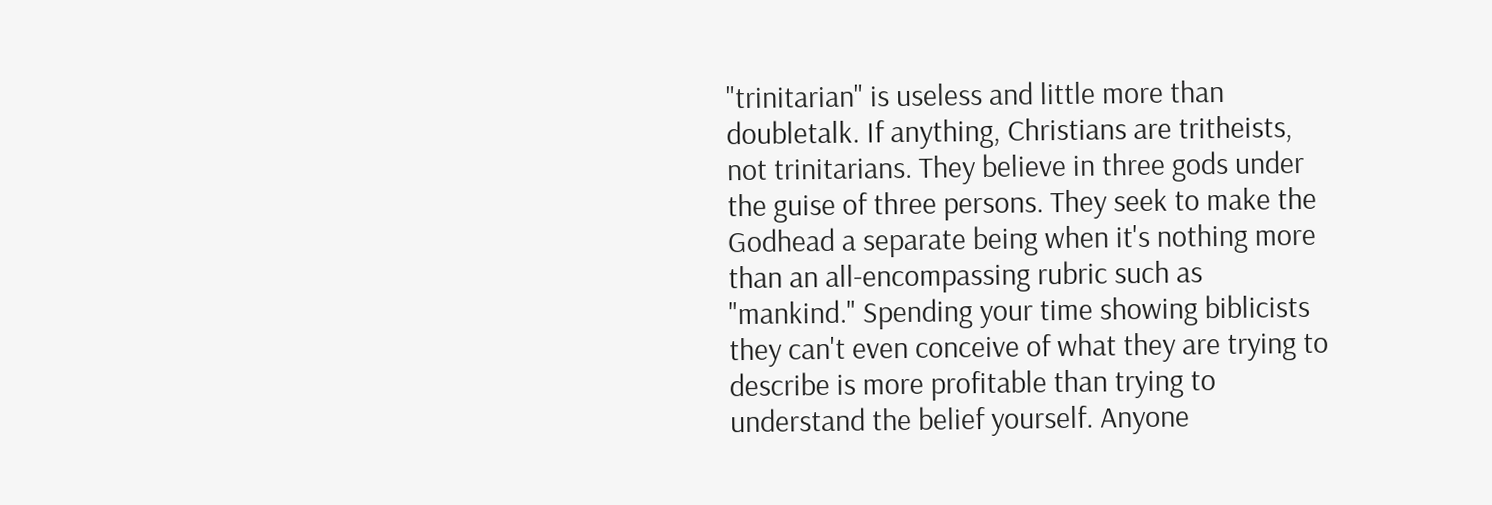"trinitarian" is useless and little more than doubletalk. If anything, Christians are tritheists, not trinitarians. They believe in three gods under the guise of three persons. They seek to make the Godhead a separate being when it's nothing more than an all-encompassing rubric such as "mankind." Spending your time showing biblicists they can't even conceive of what they are trying to describe is more profitable than trying to understand the belief yourself. Anyone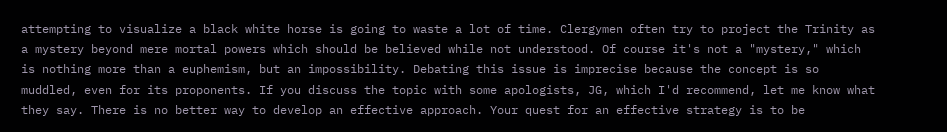attempting to visualize a black white horse is going to waste a lot of time. Clergymen often try to project the Trinity as a mystery beyond mere mortal powers which should be believed while not understood. Of course it's not a "mystery," which is nothing more than a euphemism, but an impossibility. Debating this issue is imprecise because the concept is so muddled, even for its proponents. If you discuss the topic with some apologists, JG, which I'd recommend, let me know what they say. There is no better way to develop an effective approach. Your quest for an effective strategy is to be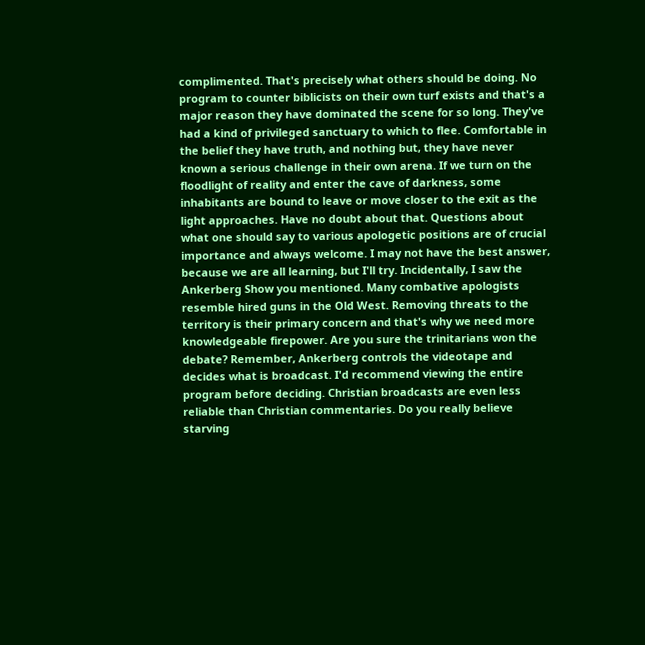complimented. That's precisely what others should be doing. No program to counter biblicists on their own turf exists and that's a major reason they have dominated the scene for so long. They've had a kind of privileged sanctuary to which to flee. Comfortable in the belief they have truth, and nothing but, they have never known a serious challenge in their own arena. If we turn on the floodlight of reality and enter the cave of darkness, some inhabitants are bound to leave or move closer to the exit as the light approaches. Have no doubt about that. Questions about what one should say to various apologetic positions are of crucial importance and always welcome. I may not have the best answer, because we are all learning, but I'll try. Incidentally, I saw the Ankerberg Show you mentioned. Many combative apologists resemble hired guns in the Old West. Removing threats to the territory is their primary concern and that's why we need more knowledgeable firepower. Are you sure the trinitarians won the debate? Remember, Ankerberg controls the videotape and decides what is broadcast. I'd recommend viewing the entire program before deciding. Christian broadcasts are even less reliable than Christian commentaries. Do you really believe starving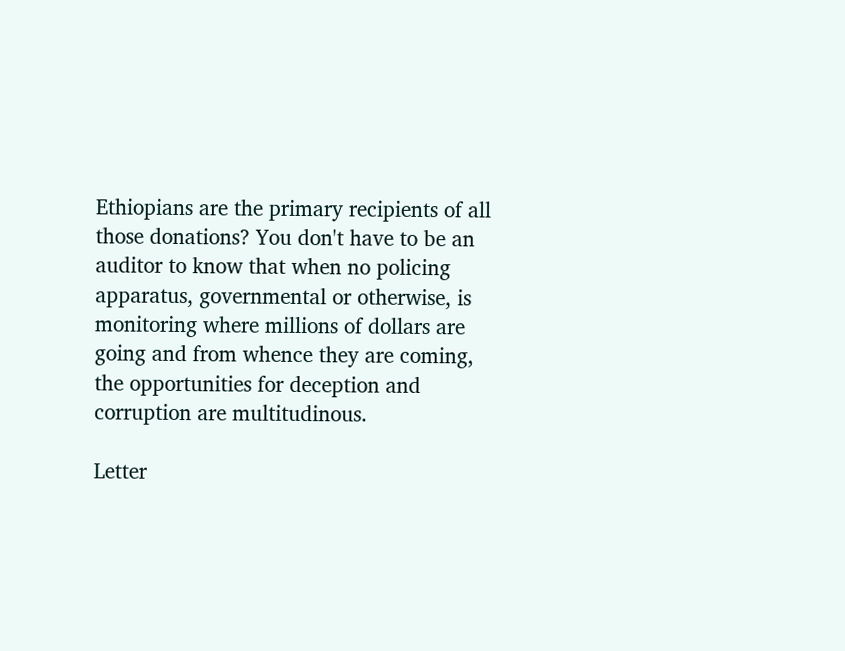Ethiopians are the primary recipients of all those donations? You don't have to be an auditor to know that when no policing apparatus, governmental or otherwise, is monitoring where millions of dollars are going and from whence they are coming, the opportunities for deception and corruption are multitudinous.

Letter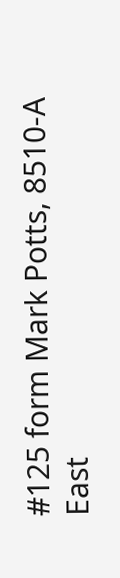#125 form Mark Potts, 8510-A East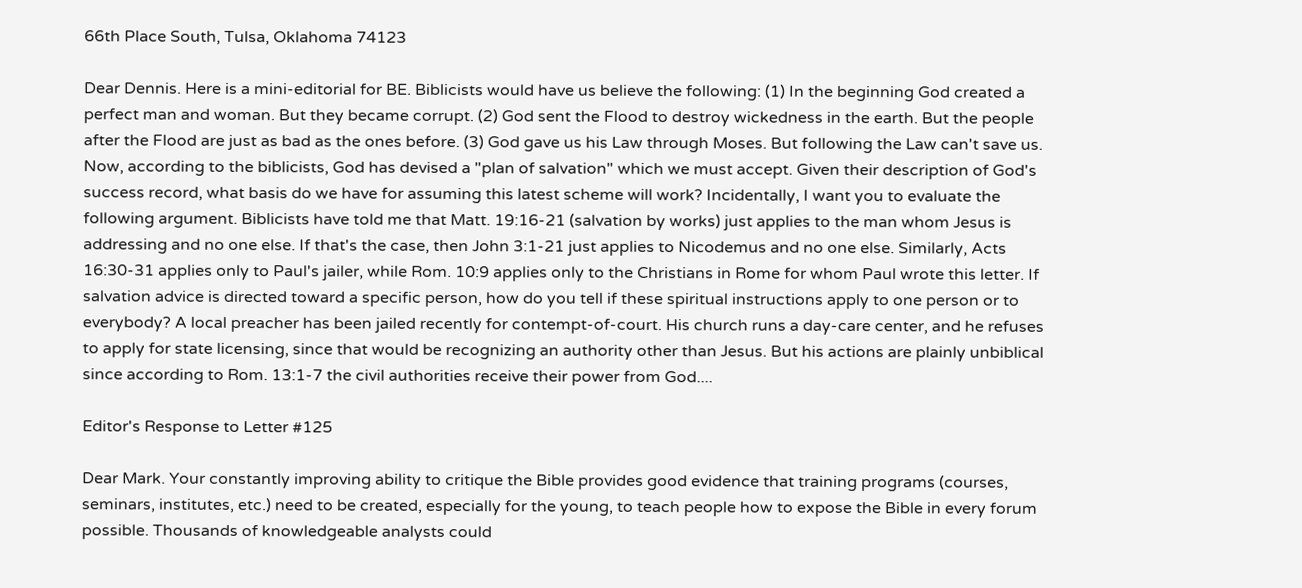66th Place South, Tulsa, Oklahoma 74123

Dear Dennis. Here is a mini-editorial for BE. Biblicists would have us believe the following: (1) In the beginning God created a perfect man and woman. But they became corrupt. (2) God sent the Flood to destroy wickedness in the earth. But the people after the Flood are just as bad as the ones before. (3) God gave us his Law through Moses. But following the Law can't save us. Now, according to the biblicists, God has devised a "plan of salvation" which we must accept. Given their description of God's success record, what basis do we have for assuming this latest scheme will work? Incidentally, I want you to evaluate the following argument. Biblicists have told me that Matt. 19:16-21 (salvation by works) just applies to the man whom Jesus is addressing and no one else. If that's the case, then John 3:1-21 just applies to Nicodemus and no one else. Similarly, Acts 16:30-31 applies only to Paul's jailer, while Rom. 10:9 applies only to the Christians in Rome for whom Paul wrote this letter. If salvation advice is directed toward a specific person, how do you tell if these spiritual instructions apply to one person or to everybody? A local preacher has been jailed recently for contempt-of-court. His church runs a day-care center, and he refuses to apply for state licensing, since that would be recognizing an authority other than Jesus. But his actions are plainly unbiblical since according to Rom. 13:1-7 the civil authorities receive their power from God....

Editor's Response to Letter #125

Dear Mark. Your constantly improving ability to critique the Bible provides good evidence that training programs (courses, seminars, institutes, etc.) need to be created, especially for the young, to teach people how to expose the Bible in every forum possible. Thousands of knowledgeable analysts could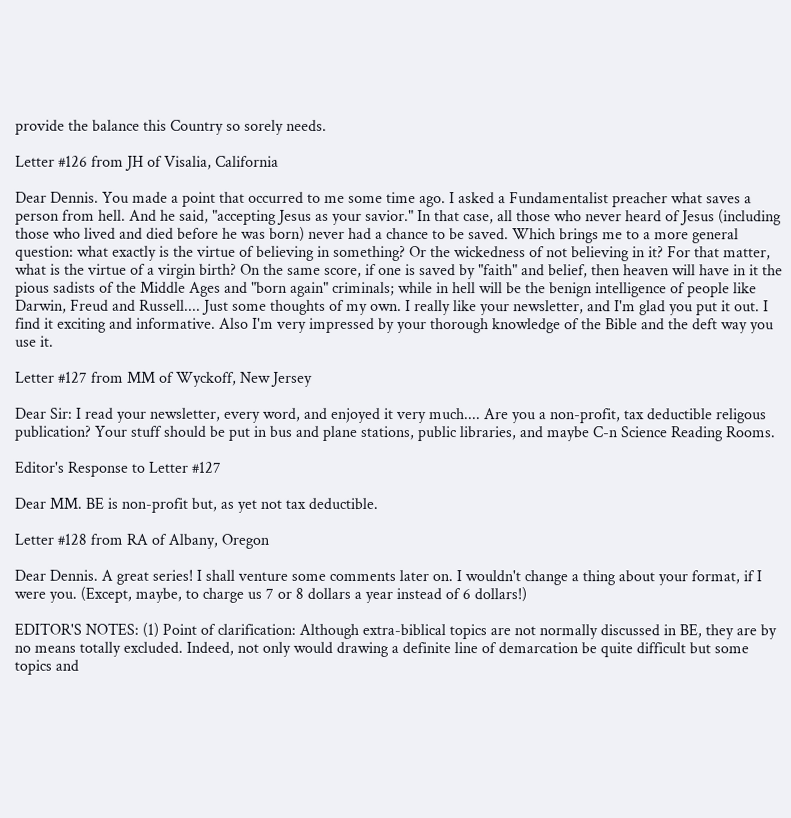provide the balance this Country so sorely needs.

Letter #126 from JH of Visalia, California

Dear Dennis. You made a point that occurred to me some time ago. I asked a Fundamentalist preacher what saves a person from hell. And he said, "accepting Jesus as your savior." In that case, all those who never heard of Jesus (including those who lived and died before he was born) never had a chance to be saved. Which brings me to a more general question: what exactly is the virtue of believing in something? Or the wickedness of not believing in it? For that matter, what is the virtue of a virgin birth? On the same score, if one is saved by "faith" and belief, then heaven will have in it the pious sadists of the Middle Ages and "born again" criminals; while in hell will be the benign intelligence of people like Darwin, Freud and Russell.... Just some thoughts of my own. I really like your newsletter, and I'm glad you put it out. I find it exciting and informative. Also I'm very impressed by your thorough knowledge of the Bible and the deft way you use it.

Letter #127 from MM of Wyckoff, New Jersey

Dear Sir: I read your newsletter, every word, and enjoyed it very much.... Are you a non-profit, tax deductible religous publication? Your stuff should be put in bus and plane stations, public libraries, and maybe C-n Science Reading Rooms.

Editor's Response to Letter #127

Dear MM. BE is non-profit but, as yet not tax deductible.

Letter #128 from RA of Albany, Oregon

Dear Dennis. A great series! I shall venture some comments later on. I wouldn't change a thing about your format, if I were you. (Except, maybe, to charge us 7 or 8 dollars a year instead of 6 dollars!)

EDITOR'S NOTES: (1) Point of clarification: Although extra-biblical topics are not normally discussed in BE, they are by no means totally excluded. Indeed, not only would drawing a definite line of demarcation be quite difficult but some topics and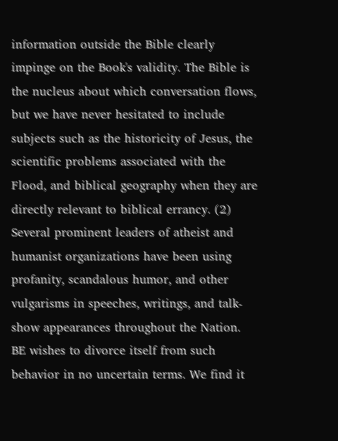information outside the Bible clearly impinge on the Book's validity. The Bible is the nucleus about which conversation flows, but we have never hesitated to include subjects such as the historicity of Jesus, the scientific problems associated with the Flood, and biblical geography when they are directly relevant to biblical errancy. (2) Several prominent leaders of atheist and humanist organizations have been using profanity, scandalous humor, and other vulgarisms in speeches, writings, and talk-show appearances throughout the Nation. BE wishes to divorce itself from such behavior in no uncertain terms. We find it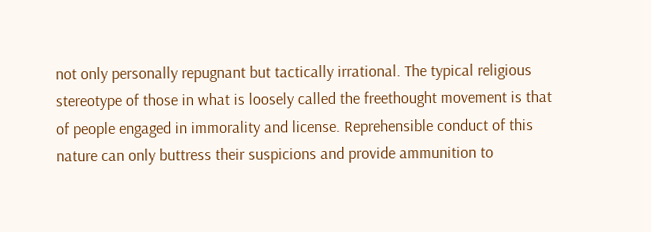not only personally repugnant but tactically irrational. The typical religious stereotype of those in what is loosely called the freethought movement is that of people engaged in immorality and license. Reprehensible conduct of this nature can only buttress their suspicions and provide ammunition to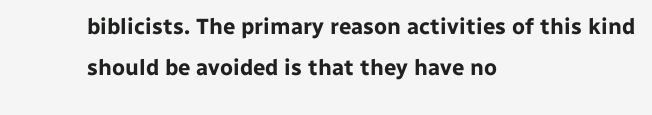biblicists. The primary reason activities of this kind should be avoided is that they have no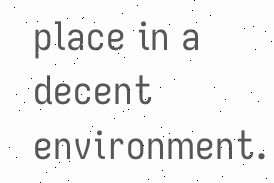place in a decent environment.